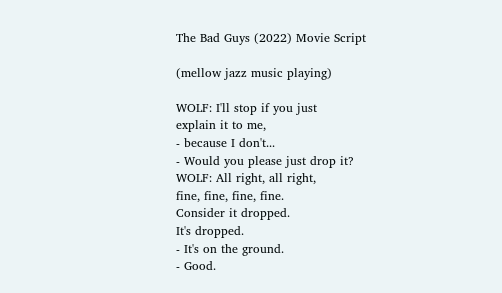The Bad Guys (2022) Movie Script

(mellow jazz music playing)

WOLF: I'll stop if you just
explain it to me,
- because I don't...
- Would you please just drop it?
WOLF: All right, all right,
fine, fine, fine, fine.
Consider it dropped.
It's dropped.
- It's on the ground.
- Good.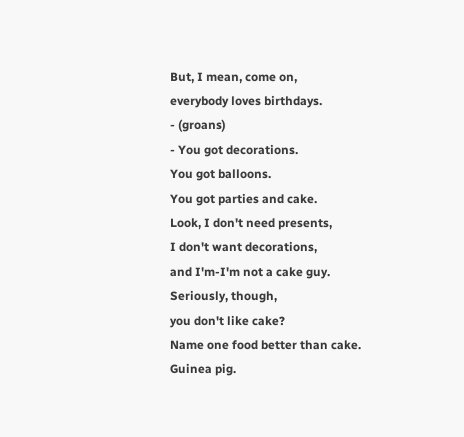But, I mean, come on,
everybody loves birthdays.
- (groans)
- You got decorations.
You got balloons.
You got parties and cake.
Look, I don't need presents,
I don't want decorations,
and I'm-I'm not a cake guy.
Seriously, though,
you don't like cake?
Name one food better than cake.
Guinea pig.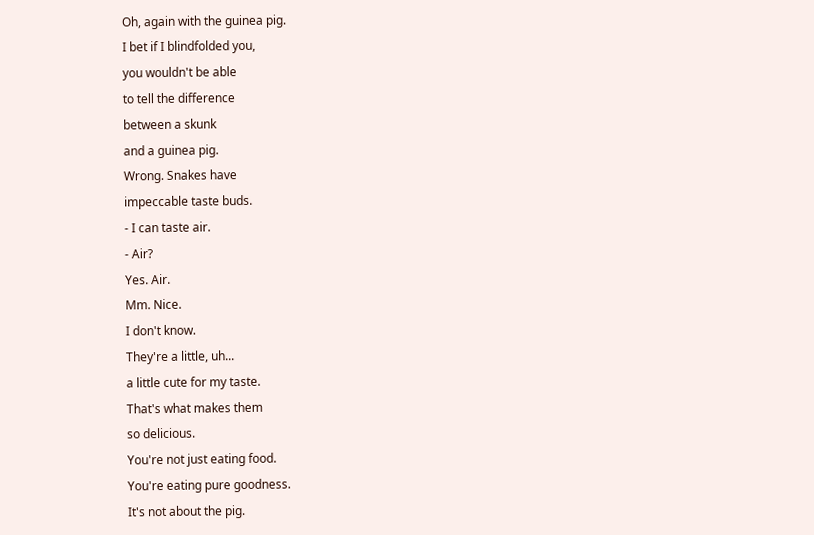Oh, again with the guinea pig.
I bet if I blindfolded you,
you wouldn't be able
to tell the difference
between a skunk
and a guinea pig.
Wrong. Snakes have
impeccable taste buds.
- I can taste air.
- Air?
Yes. Air.
Mm. Nice.
I don't know.
They're a little, uh...
a little cute for my taste.
That's what makes them
so delicious.
You're not just eating food.
You're eating pure goodness.
It's not about the pig.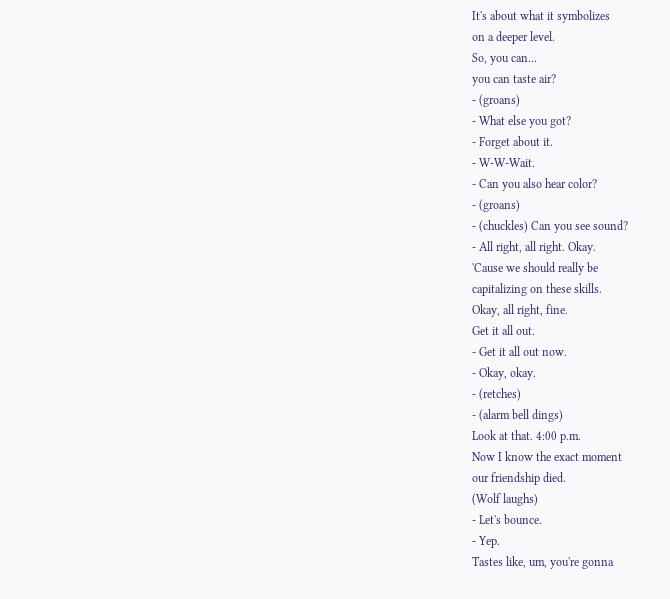It's about what it symbolizes
on a deeper level.
So, you can...
you can taste air?
- (groans)
- What else you got?
- Forget about it.
- W-W-Wait.
- Can you also hear color?
- (groans)
- (chuckles) Can you see sound?
- All right, all right. Okay.
'Cause we should really be
capitalizing on these skills.
Okay, all right, fine.
Get it all out.
- Get it all out now.
- Okay, okay.
- (retches)
- (alarm bell dings)
Look at that. 4:00 p.m.
Now I know the exact moment
our friendship died.
(Wolf laughs)
- Let's bounce.
- Yep.
Tastes like, um, you're gonna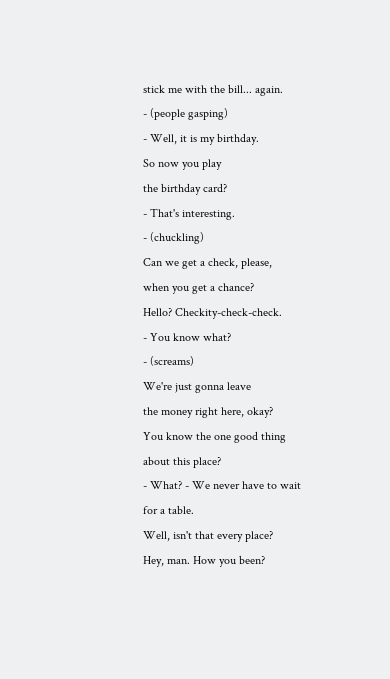stick me with the bill... again.
- (people gasping)
- Well, it is my birthday.
So now you play
the birthday card?
- That's interesting.
- (chuckling)
Can we get a check, please,
when you get a chance?
Hello? Checkity-check-check.
- You know what?
- (screams)
We're just gonna leave
the money right here, okay?
You know the one good thing
about this place?
- What? - We never have to wait
for a table.
Well, isn't that every place?
Hey, man. How you been?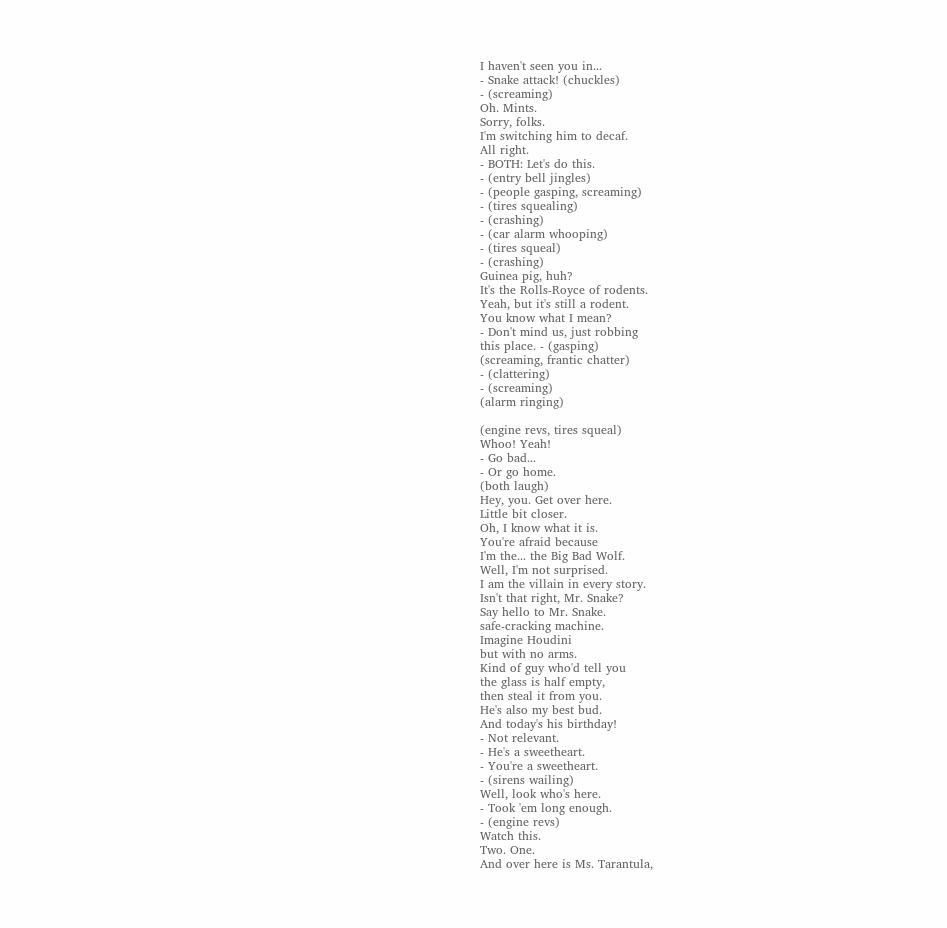I haven't seen you in...
- Snake attack! (chuckles)
- (screaming)
Oh. Mints.
Sorry, folks.
I'm switching him to decaf.
All right.
- BOTH: Let's do this.
- (entry bell jingles)
- (people gasping, screaming)
- (tires squealing)
- (crashing)
- (car alarm whooping)
- (tires squeal)
- (crashing)
Guinea pig, huh?
It's the Rolls-Royce of rodents.
Yeah, but it's still a rodent.
You know what I mean?
- Don't mind us, just robbing
this place. - (gasping)
(screaming, frantic chatter)
- (clattering)
- (screaming)
(alarm ringing)

(engine revs, tires squeal)
Whoo! Yeah!
- Go bad...
- Or go home.
(both laugh)
Hey, you. Get over here.
Little bit closer.
Oh, I know what it is.
You're afraid because
I'm the... the Big Bad Wolf.
Well, I'm not surprised.
I am the villain in every story.
Isn't that right, Mr. Snake?
Say hello to Mr. Snake.
safe-cracking machine.
Imagine Houdini
but with no arms.
Kind of guy who'd tell you
the glass is half empty,
then steal it from you.
He's also my best bud.
And today's his birthday!
- Not relevant.
- He's a sweetheart.
- You're a sweetheart.
- (sirens wailing)
Well, look who's here.
- Took 'em long enough.
- (engine revs)
Watch this.
Two. One.
And over here is Ms. Tarantula,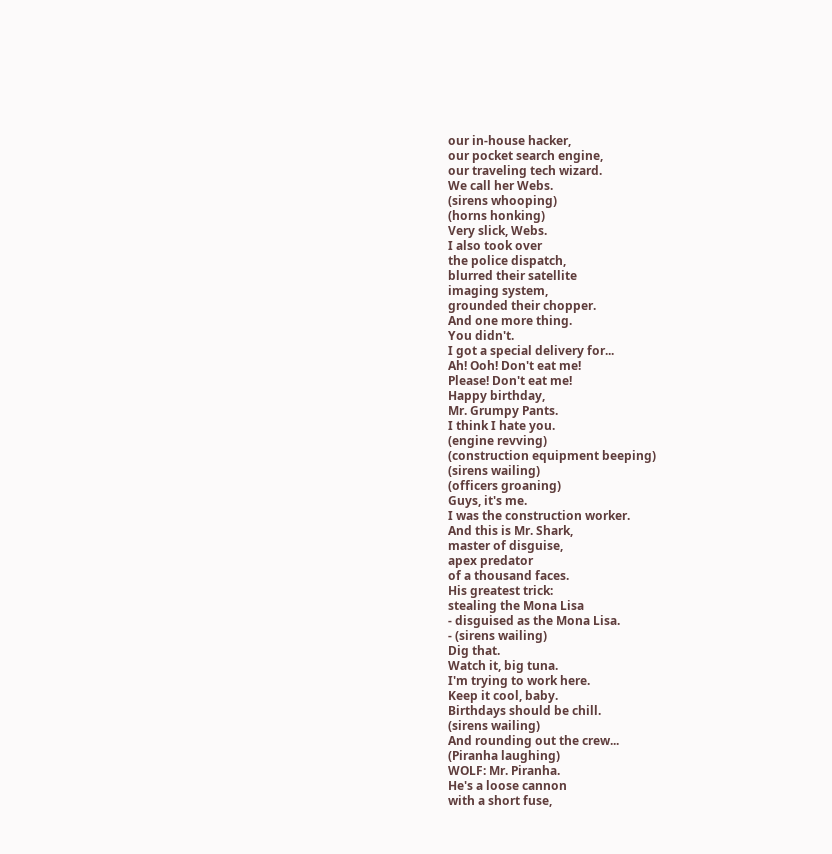our in-house hacker,
our pocket search engine,
our traveling tech wizard.
We call her Webs.
(sirens whooping)
(horns honking)
Very slick, Webs.
I also took over
the police dispatch,
blurred their satellite
imaging system,
grounded their chopper.
And one more thing.
You didn't.
I got a special delivery for...
Ah! Ooh! Don't eat me!
Please! Don't eat me!
Happy birthday,
Mr. Grumpy Pants.
I think I hate you.
(engine revving)
(construction equipment beeping)
(sirens wailing)
(officers groaning)
Guys, it's me.
I was the construction worker.
And this is Mr. Shark,
master of disguise,
apex predator
of a thousand faces.
His greatest trick:
stealing the Mona Lisa
- disguised as the Mona Lisa.
- (sirens wailing)
Dig that.
Watch it, big tuna.
I'm trying to work here.
Keep it cool, baby.
Birthdays should be chill.
(sirens wailing)
And rounding out the crew...
(Piranha laughing)
WOLF: Mr. Piranha.
He's a loose cannon
with a short fuse,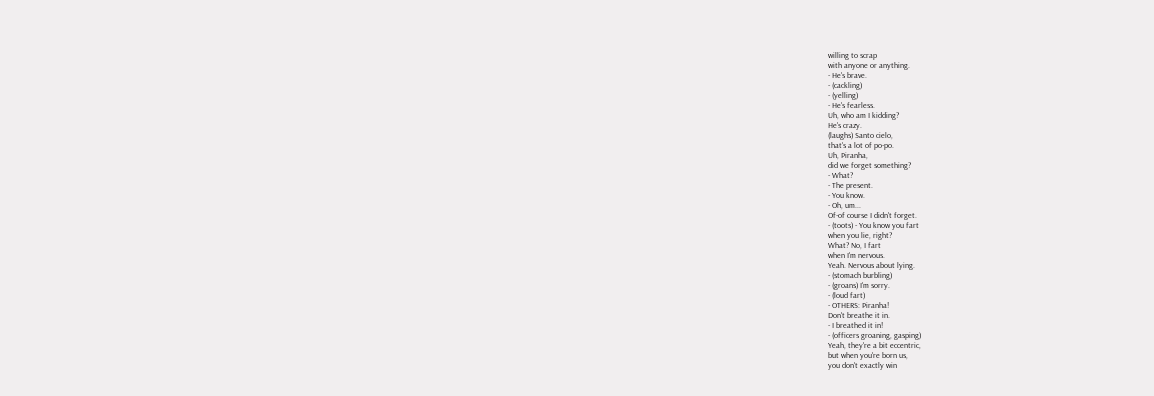willing to scrap
with anyone or anything.
- He's brave.
- (cackling)
- (yelling)
- He's fearless.
Uh, who am I kidding?
He's crazy.
(laughs) Santo cielo,
that's a lot of po-po.
Uh, Piranha,
did we forget something?
- What?
- The present.
- You know.
- Oh, um...
Of-of course I didn't forget.
- (toots) - You know you fart
when you lie, right?
What? No, I fart
when I'm nervous.
Yeah. Nervous about lying.
- (stomach burbling)
- (groans) I'm sorry.
- (loud fart)
- OTHERS: Piranha!
Don't breathe it in.
- I breathed it in!
- (officers groaning, gasping)
Yeah, they're a bit eccentric,
but when you're born us,
you don't exactly win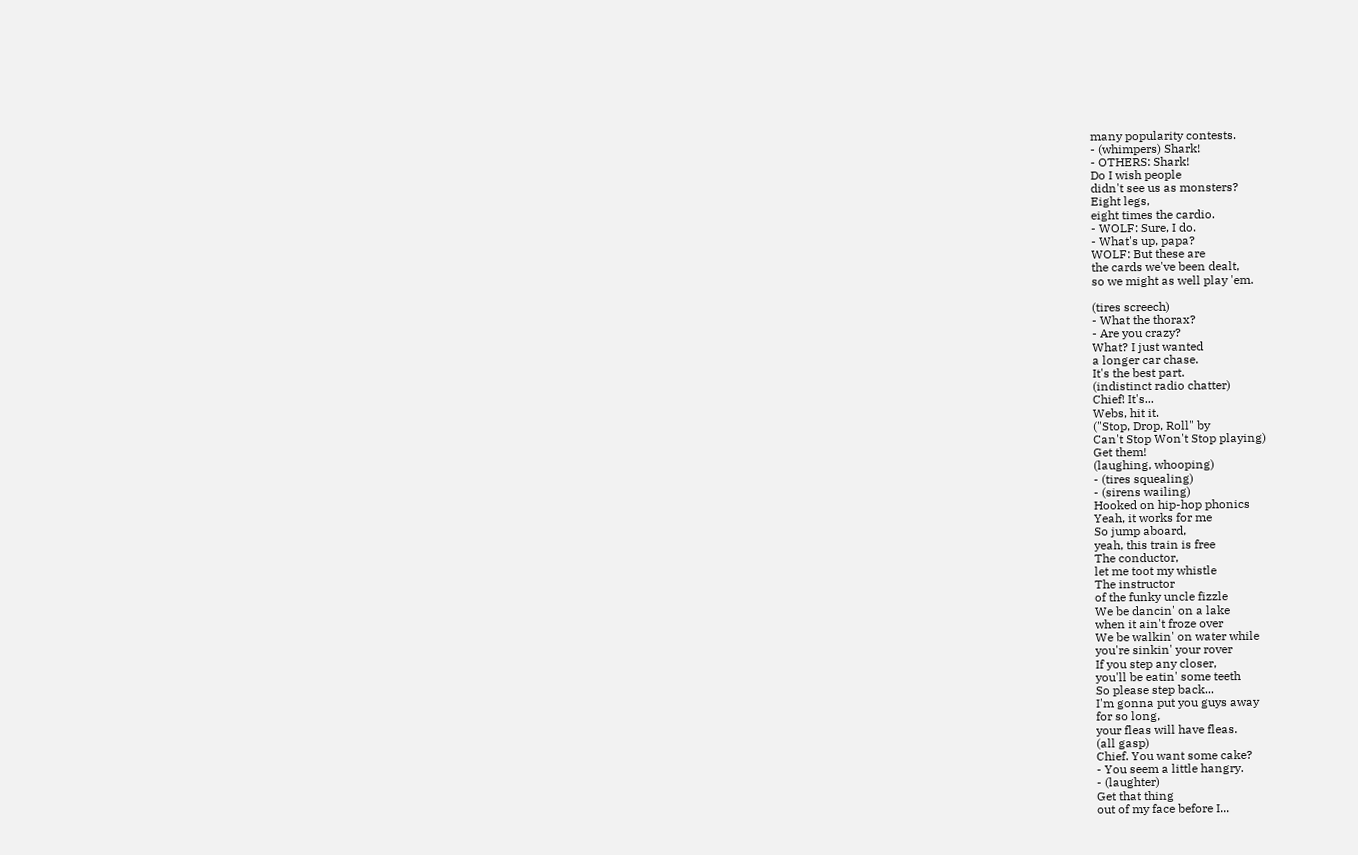many popularity contests.
- (whimpers) Shark!
- OTHERS: Shark!
Do I wish people
didn't see us as monsters?
Eight legs,
eight times the cardio.
- WOLF: Sure, I do.
- What's up, papa?
WOLF: But these are
the cards we've been dealt,
so we might as well play 'em.

(tires screech)
- What the thorax?
- Are you crazy?
What? I just wanted
a longer car chase.
It's the best part.
(indistinct radio chatter)
Chief! It's...
Webs, hit it.
("Stop, Drop, Roll" by
Can't Stop Won't Stop playing)
Get them!
(laughing, whooping)
- (tires squealing)
- (sirens wailing)
Hooked on hip-hop phonics
Yeah, it works for me
So jump aboard,
yeah, this train is free
The conductor,
let me toot my whistle
The instructor
of the funky uncle fizzle
We be dancin' on a lake
when it ain't froze over
We be walkin' on water while
you're sinkin' your rover
If you step any closer,
you'll be eatin' some teeth
So please step back...
I'm gonna put you guys away
for so long,
your fleas will have fleas.
(all gasp)
Chief. You want some cake?
- You seem a little hangry.
- (laughter)
Get that thing
out of my face before I...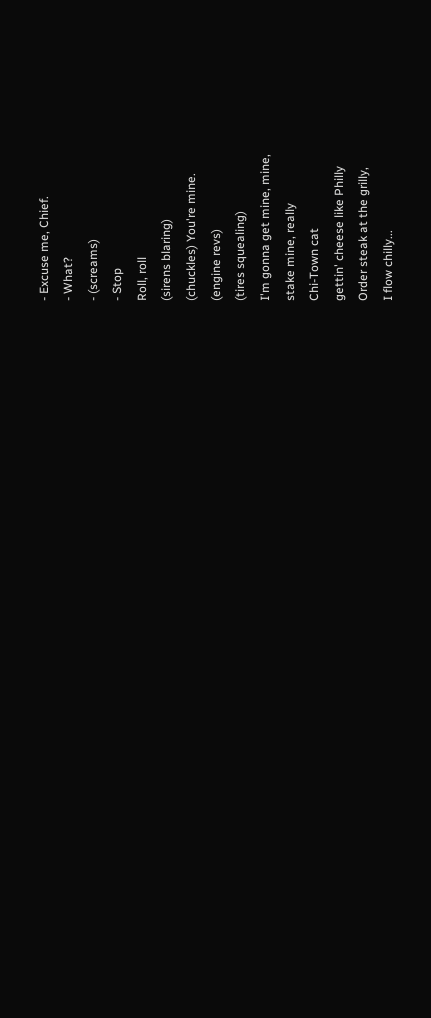- Excuse me, Chief.
- What?
- (screams)
- Stop
Roll, roll
(sirens blaring)
(chuckles) You're mine.
(engine revs)
(tires squealing)
I'm gonna get mine, mine,
stake mine, really
Chi-Town cat
gettin' cheese like Philly
Order steak at the grilly,
I flow chilly...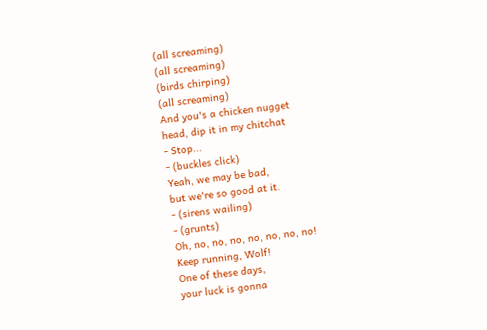(all screaming)
(all screaming)
(birds chirping)
(all screaming)
And you's a chicken nugget
head, dip it in my chitchat
- Stop...
- (buckles click)
Yeah, we may be bad,
but we're so good at it.
- (sirens wailing)
- (grunts)
Oh, no, no, no, no, no, no, no!
Keep running, Wolf!
One of these days,
your luck is gonna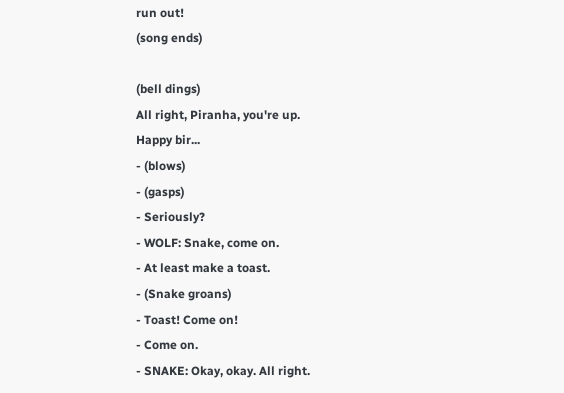run out!
(song ends)

(bell dings)
All right, Piranha, you're up.
Happy bir...
- (blows)
- (gasps)
- Seriously?
- WOLF: Snake, come on.
- At least make a toast.
- (Snake groans)
- Toast! Come on!
- Come on.
- SNAKE: Okay, okay. All right.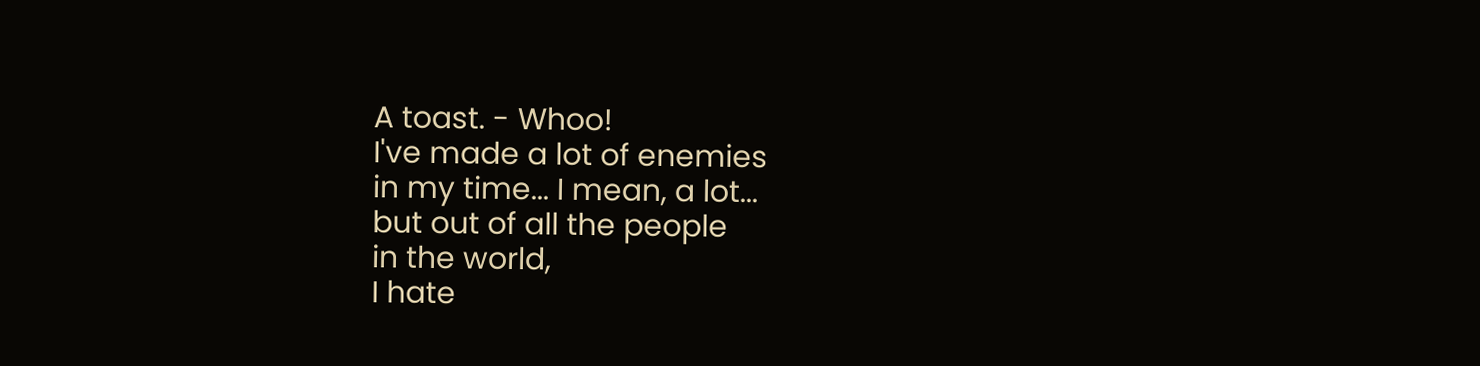A toast. - Whoo!
I've made a lot of enemies
in my time... I mean, a lot...
but out of all the people
in the world,
I hate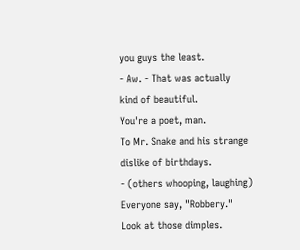you guys the least.
- Aw. - That was actually
kind of beautiful.
You're a poet, man.
To Mr. Snake and his strange
dislike of birthdays.
- (others whooping, laughing)
Everyone say, "Robbery."
Look at those dimples.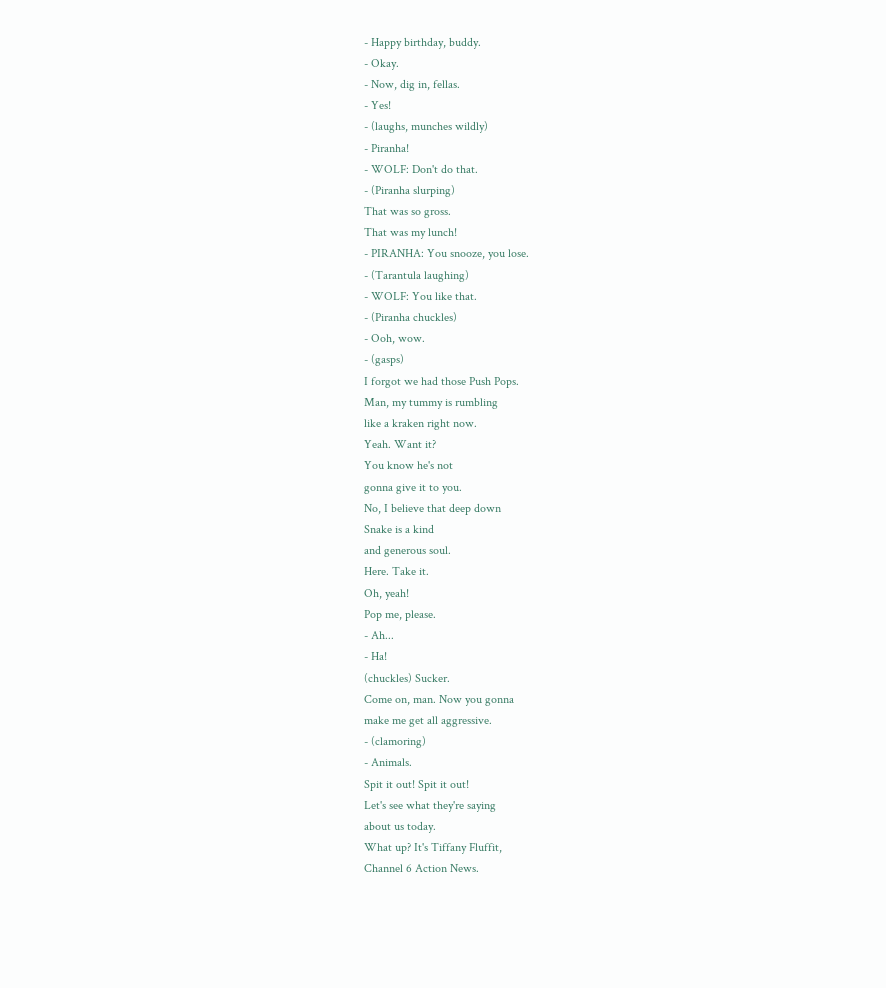- Happy birthday, buddy.
- Okay.
- Now, dig in, fellas.
- Yes!
- (laughs, munches wildly)
- Piranha!
- WOLF: Don't do that.
- (Piranha slurping)
That was so gross.
That was my lunch!
- PIRANHA: You snooze, you lose.
- (Tarantula laughing)
- WOLF: You like that.
- (Piranha chuckles)
- Ooh, wow.
- (gasps)
I forgot we had those Push Pops.
Man, my tummy is rumbling
like a kraken right now.
Yeah. Want it?
You know he's not
gonna give it to you.
No, I believe that deep down
Snake is a kind
and generous soul.
Here. Take it.
Oh, yeah!
Pop me, please.
- Ah...
- Ha!
(chuckles) Sucker.
Come on, man. Now you gonna
make me get all aggressive.
- (clamoring)
- Animals.
Spit it out! Spit it out!
Let's see what they're saying
about us today.
What up? It's Tiffany Fluffit,
Channel 6 Action News.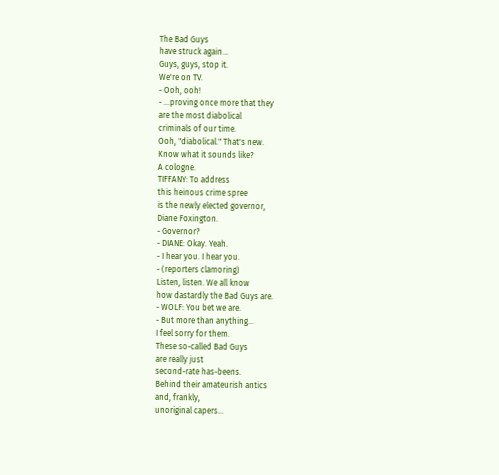The Bad Guys
have struck again...
Guys, guys, stop it.
We're on TV.
- Ooh, ooh!
- ...proving once more that they
are the most diabolical
criminals of our time.
Ooh, "diabolical." That's new.
Know what it sounds like?
A cologne.
TIFFANY: To address
this heinous crime spree
is the newly elected governor,
Diane Foxington.
- Governor?
- DIANE: Okay. Yeah.
- I hear you. I hear you.
- (reporters clamoring)
Listen, listen. We all know
how dastardly the Bad Guys are.
- WOLF: You bet we are.
- But more than anything...
I feel sorry for them.
These so-called Bad Guys
are really just
second-rate has-beens.
Behind their amateurish antics
and, frankly,
unoriginal capers...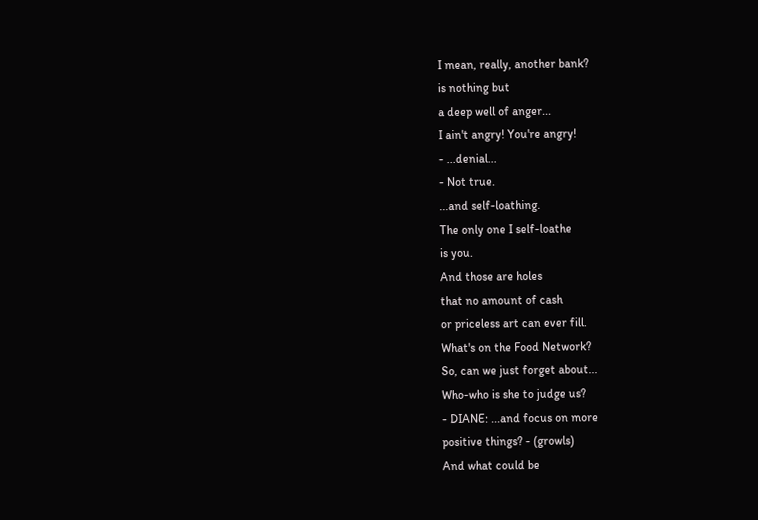I mean, really, another bank?
is nothing but
a deep well of anger...
I ain't angry! You're angry!
- ...denial...
- Not true.
...and self-loathing.
The only one I self-loathe
is you.
And those are holes
that no amount of cash
or priceless art can ever fill.
What's on the Food Network?
So, can we just forget about...
Who-who is she to judge us?
- DIANE: ...and focus on more
positive things? - (growls)
And what could be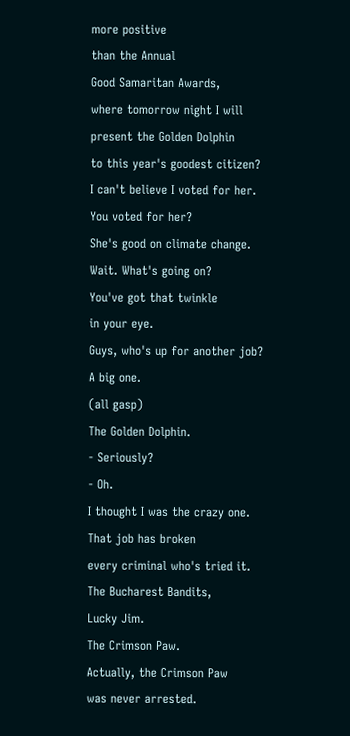more positive
than the Annual
Good Samaritan Awards,
where tomorrow night I will
present the Golden Dolphin
to this year's goodest citizen?
I can't believe I voted for her.
You voted for her?
She's good on climate change.
Wait. What's going on?
You've got that twinkle
in your eye.
Guys, who's up for another job?
A big one.
(all gasp)
The Golden Dolphin.
- Seriously?
- Oh.
I thought I was the crazy one.
That job has broken
every criminal who's tried it.
The Bucharest Bandits,
Lucky Jim.
The Crimson Paw.
Actually, the Crimson Paw
was never arrested.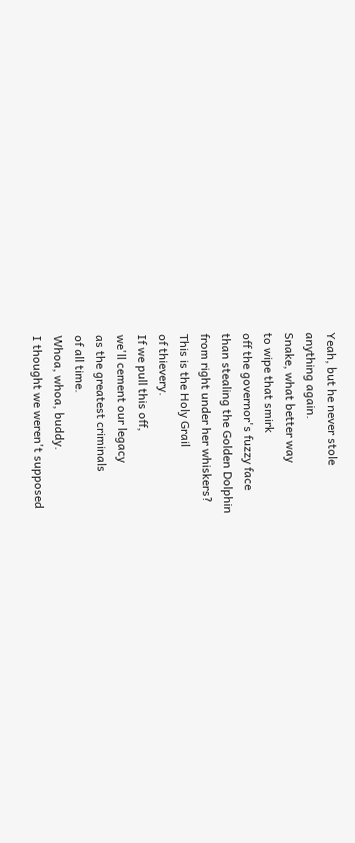Yeah, but he never stole
anything again.
Snake, what better way
to wipe that smirk
off the governor's fuzzy face
than stealing the Golden Dolphin
from right under her whiskers?
This is the Holy Grail
of thievery.
If we pull this off,
we'll cement our legacy
as the greatest criminals
of all time.
Whoa, whoa, buddy.
I thought we weren't supposed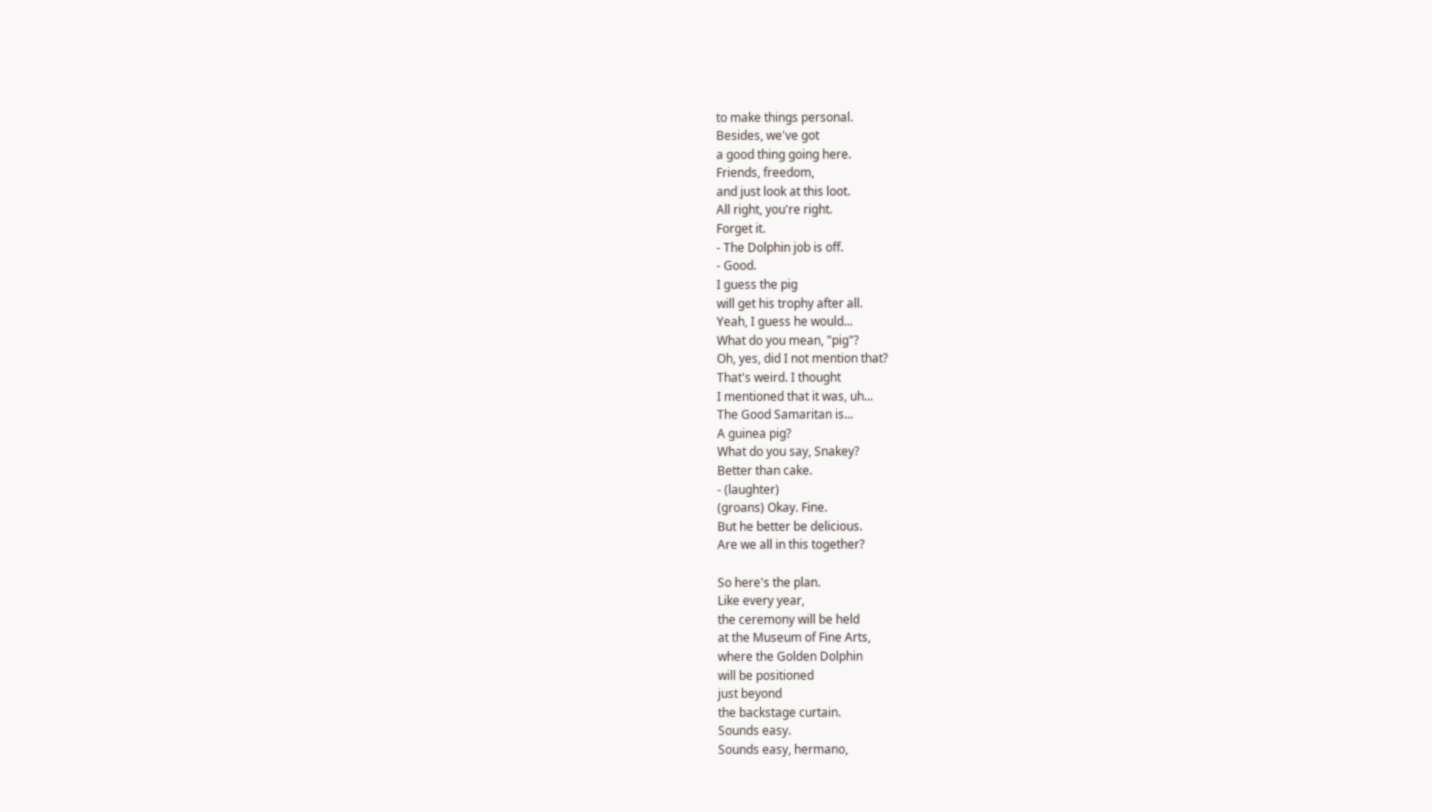to make things personal.
Besides, we've got
a good thing going here.
Friends, freedom,
and just look at this loot.
All right, you're right.
Forget it.
- The Dolphin job is off.
- Good.
I guess the pig
will get his trophy after all.
Yeah, I guess he would...
What do you mean, "pig"?
Oh, yes, did I not mention that?
That's weird. I thought
I mentioned that it was, uh...
The Good Samaritan is...
A guinea pig?
What do you say, Snakey?
Better than cake.
- (laughter)
(groans) Okay. Fine.
But he better be delicious.
Are we all in this together?

So here's the plan.
Like every year,
the ceremony will be held
at the Museum of Fine Arts,
where the Golden Dolphin
will be positioned
just beyond
the backstage curtain.
Sounds easy.
Sounds easy, hermano,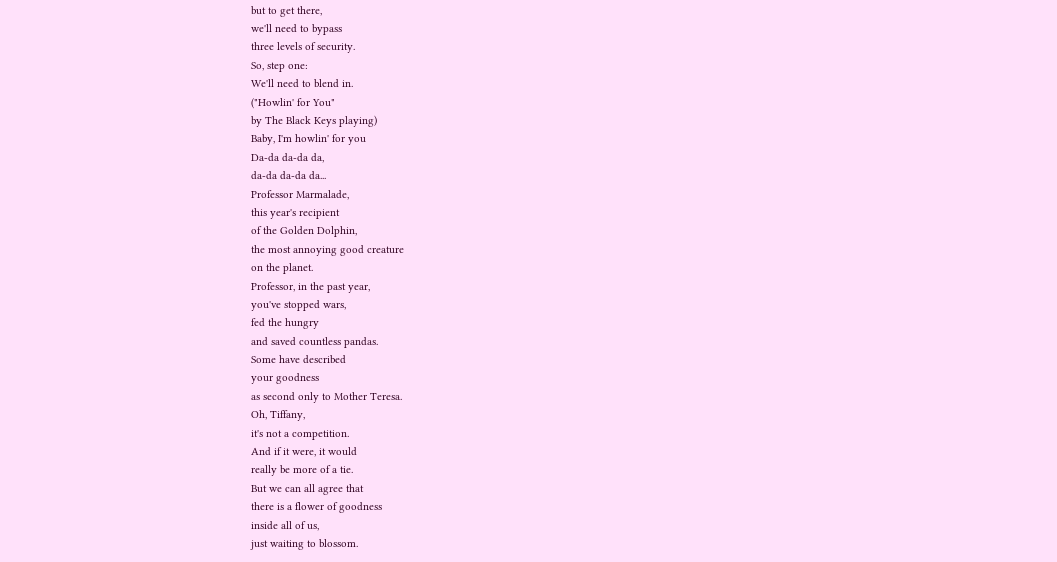but to get there,
we'll need to bypass
three levels of security.
So, step one:
We'll need to blend in.
("Howlin' for You"
by The Black Keys playing)
Baby, I'm howlin' for you
Da-da da-da da,
da-da da-da da...
Professor Marmalade,
this year's recipient
of the Golden Dolphin,
the most annoying good creature
on the planet.
Professor, in the past year,
you've stopped wars,
fed the hungry
and saved countless pandas.
Some have described
your goodness
as second only to Mother Teresa.
Oh, Tiffany,
it's not a competition.
And if it were, it would
really be more of a tie.
But we can all agree that
there is a flower of goodness
inside all of us,
just waiting to blossom.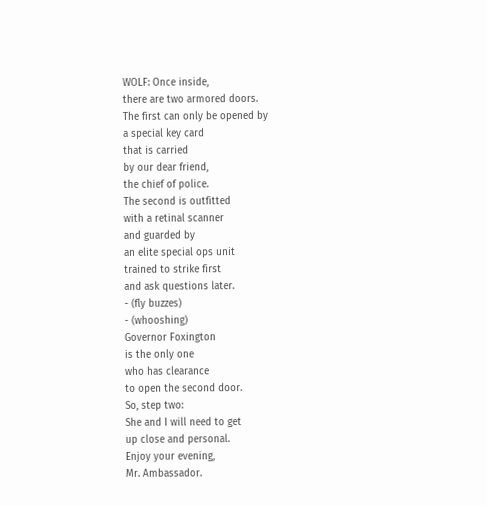WOLF: Once inside,
there are two armored doors.
The first can only be opened by
a special key card
that is carried
by our dear friend,
the chief of police.
The second is outfitted
with a retinal scanner
and guarded by
an elite special ops unit
trained to strike first
and ask questions later.
- (fly buzzes)
- (whooshing)
Governor Foxington
is the only one
who has clearance
to open the second door.
So, step two:
She and I will need to get
up close and personal.
Enjoy your evening,
Mr. Ambassador.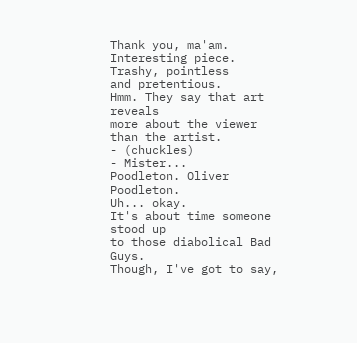Thank you, ma'am.
Interesting piece.
Trashy, pointless
and pretentious.
Hmm. They say that art reveals
more about the viewer
than the artist.
- (chuckles)
- Mister...
Poodleton. Oliver Poodleton.
Uh... okay.
It's about time someone stood up
to those diabolical Bad Guys.
Though, I've got to say,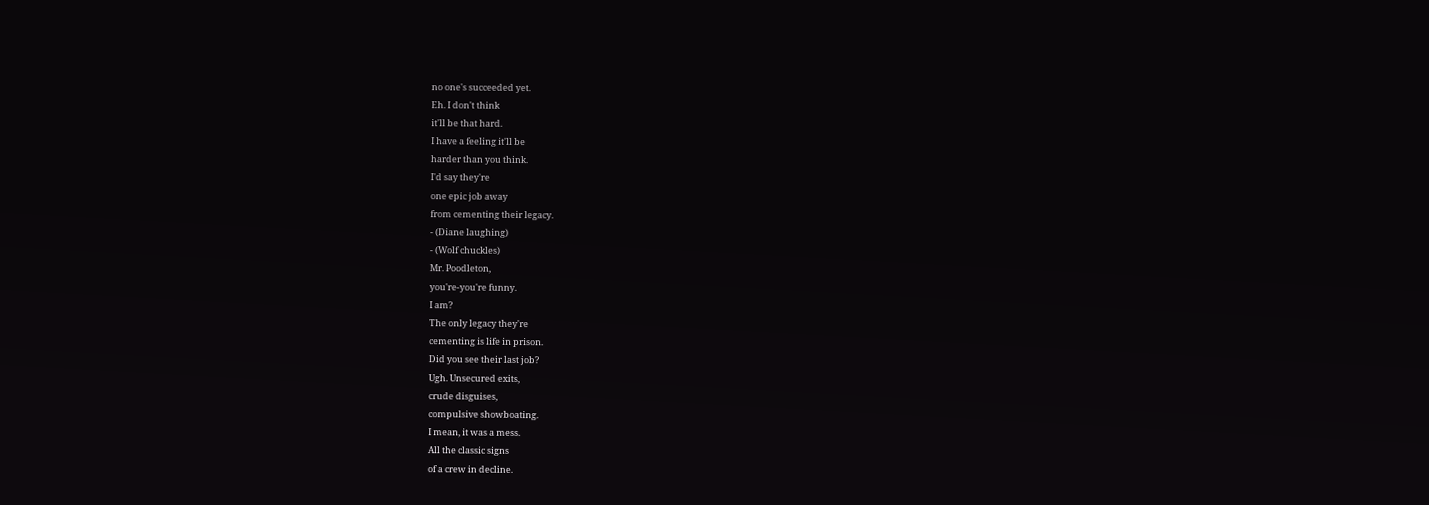no one's succeeded yet.
Eh. I don't think
it'll be that hard.
I have a feeling it'll be
harder than you think.
I'd say they're
one epic job away
from cementing their legacy.
- (Diane laughing)
- (Wolf chuckles)
Mr. Poodleton,
you're-you're funny.
I am?
The only legacy they're
cementing is life in prison.
Did you see their last job?
Ugh. Unsecured exits,
crude disguises,
compulsive showboating.
I mean, it was a mess.
All the classic signs
of a crew in decline.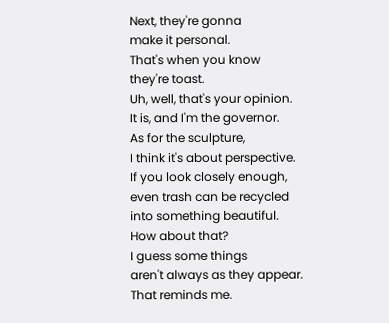Next, they're gonna
make it personal.
That's when you know
they're toast.
Uh, well, that's your opinion.
It is, and I'm the governor.
As for the sculpture,
I think it's about perspective.
If you look closely enough,
even trash can be recycled
into something beautiful.
How about that?
I guess some things
aren't always as they appear.
That reminds me.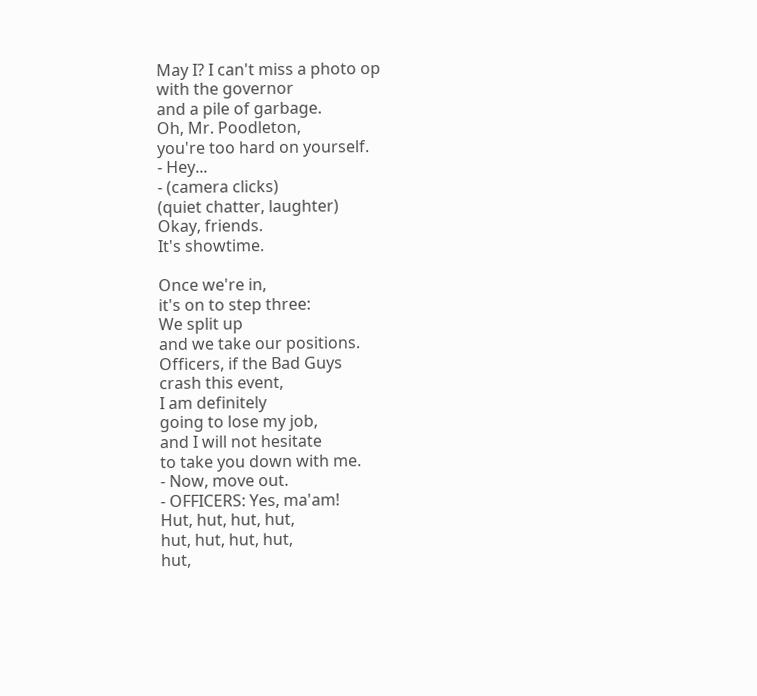May I? I can't miss a photo op
with the governor
and a pile of garbage.
Oh, Mr. Poodleton,
you're too hard on yourself.
- Hey...
- (camera clicks)
(quiet chatter, laughter)
Okay, friends.
It's showtime.

Once we're in,
it's on to step three:
We split up
and we take our positions.
Officers, if the Bad Guys
crash this event,
I am definitely
going to lose my job,
and I will not hesitate
to take you down with me.
- Now, move out.
- OFFICERS: Yes, ma'am!
Hut, hut, hut, hut,
hut, hut, hut, hut,
hut,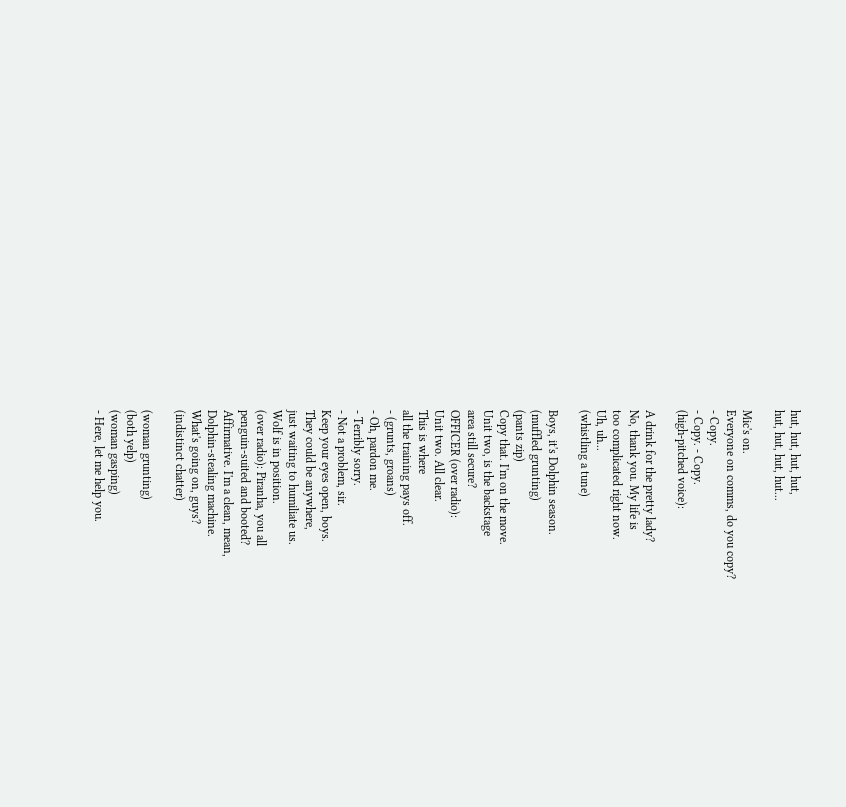hut, hut, hut, hut,
hut, hut, hut, hut...

Mic's on.
Everyone on comms, do you copy?
- Copy.
- Copy. - Copy.
(high-pitched voice):

A drink for the pretty lady?
No, thank you. My life is
too complicated right now.
Uh, uh...
(whistling a tune)

Boys, it's Dolphin season.
(muffled grunting)
(pants zip)
Copy that. I'm on the move.
Unit two, is the backstage
area still secure?
OFFICER (over radio):
Unit two. All clear.
This is where
all the training pays off.
- (grunts, groans)
- Oh, pardon me.
- Terribly sorry.
- Not a problem, sir.
Keep your eyes open, boys.
They could be anywhere,
just waiting to humiliate us.
Wolf is in position.
(over radio): Piranha, you all
penguin-suited and booted?
Affirmative. I'm a clean, mean,
Dolphin-stealing machine.
What's going on, guys?
(indistinct chatter)

(woman grunting)
(both yelp)
(woman gasping)
- Here, let me help you.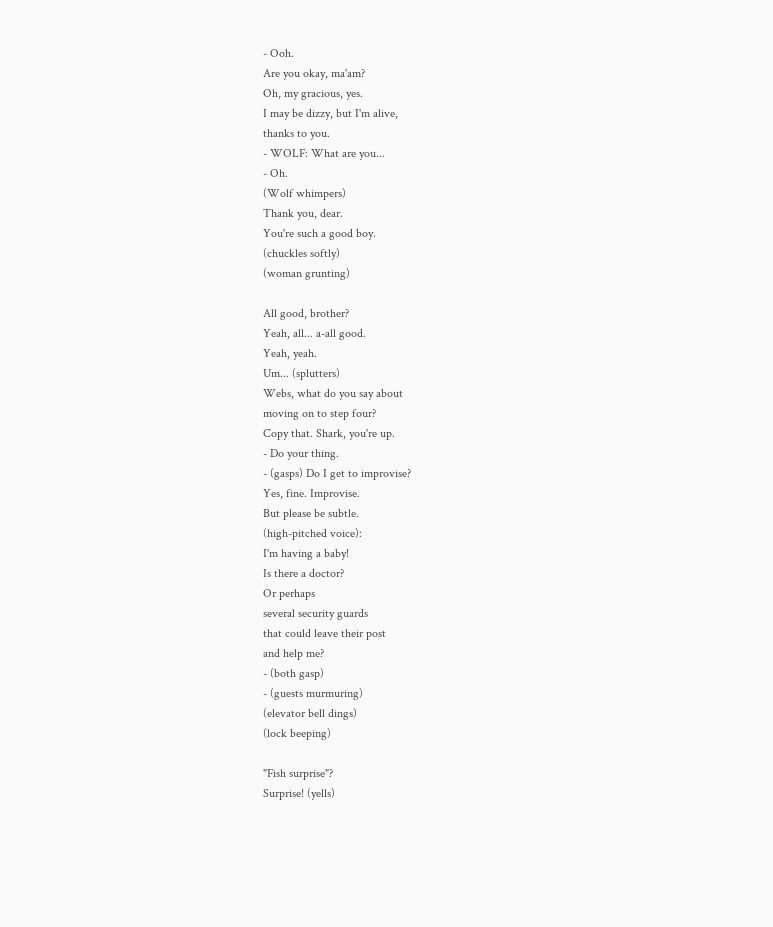- Ooh.
Are you okay, ma'am?
Oh, my gracious, yes.
I may be dizzy, but I'm alive,
thanks to you.
- WOLF: What are you...
- Oh.
(Wolf whimpers)
Thank you, dear.
You're such a good boy.
(chuckles softly)
(woman grunting)

All good, brother?
Yeah, all... a-all good.
Yeah, yeah.
Um... (splutters)
Webs, what do you say about
moving on to step four?
Copy that. Shark, you're up.
- Do your thing.
- (gasps) Do I get to improvise?
Yes, fine. Improvise.
But please be subtle.
(high-pitched voice):
I'm having a baby!
Is there a doctor?
Or perhaps
several security guards
that could leave their post
and help me?
- (both gasp)
- (guests murmuring)
(elevator bell dings)
(lock beeping)

"Fish surprise"?
Surprise! (yells)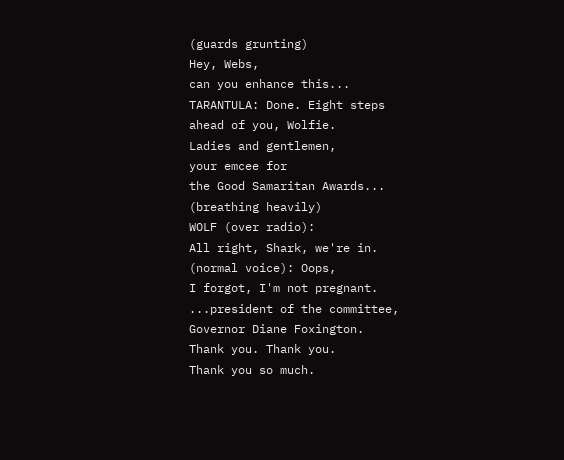(guards grunting)
Hey, Webs,
can you enhance this...
TARANTULA: Done. Eight steps
ahead of you, Wolfie.
Ladies and gentlemen,
your emcee for
the Good Samaritan Awards...
(breathing heavily)
WOLF (over radio):
All right, Shark, we're in.
(normal voice): Oops,
I forgot, I'm not pregnant.
...president of the committee,
Governor Diane Foxington.
Thank you. Thank you.
Thank you so much.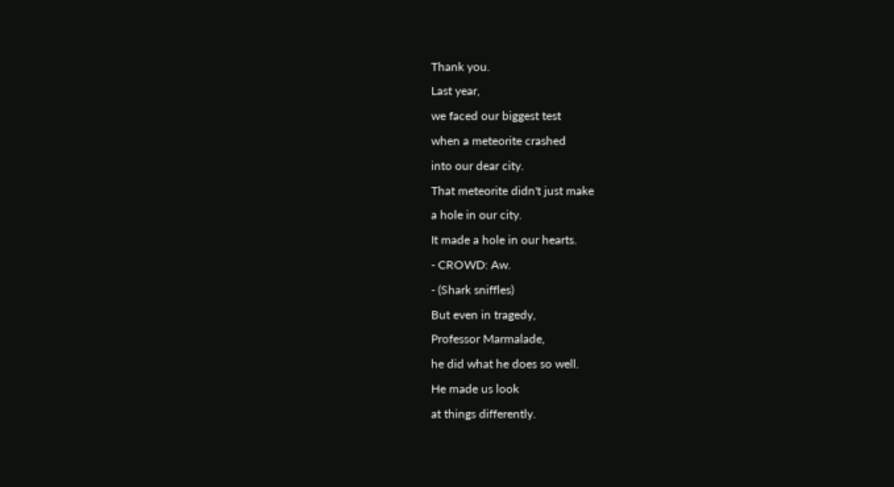Thank you.
Last year,
we faced our biggest test
when a meteorite crashed
into our dear city.
That meteorite didn't just make
a hole in our city.
It made a hole in our hearts.
- CROWD: Aw.
- (Shark sniffles)
But even in tragedy,
Professor Marmalade,
he did what he does so well.
He made us look
at things differently.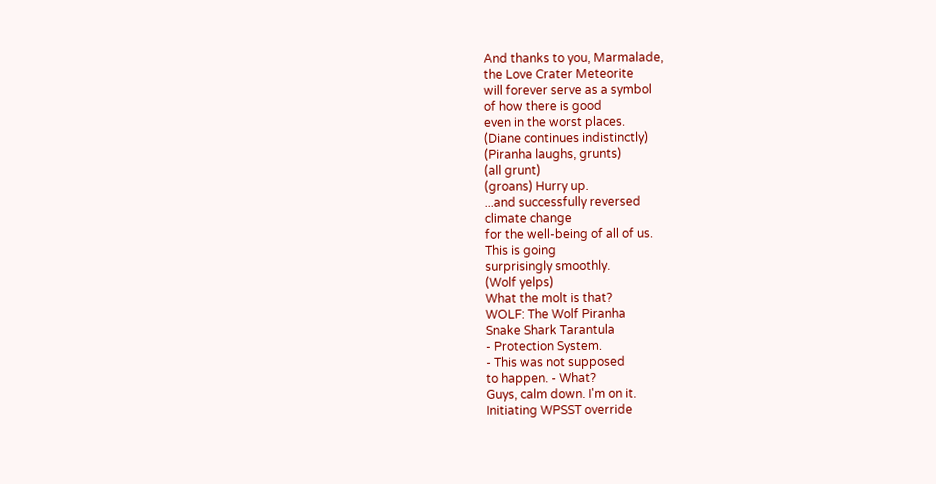And thanks to you, Marmalade,
the Love Crater Meteorite
will forever serve as a symbol
of how there is good
even in the worst places.
(Diane continues indistinctly)
(Piranha laughs, grunts)
(all grunt)
(groans) Hurry up.
...and successfully reversed
climate change
for the well-being of all of us.
This is going
surprisingly smoothly.
(Wolf yelps)
What the molt is that?
WOLF: The Wolf Piranha
Snake Shark Tarantula
- Protection System.
- This was not supposed
to happen. - What?
Guys, calm down. I'm on it.
Initiating WPSST override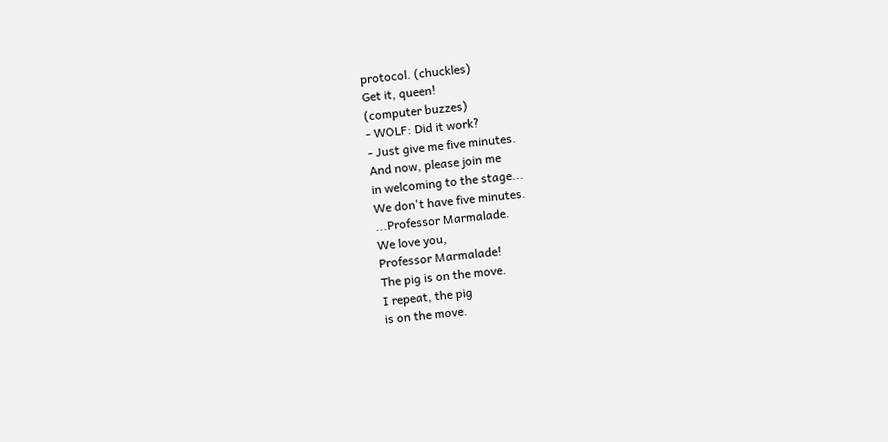protocol. (chuckles)
Get it, queen!
(computer buzzes)
- WOLF: Did it work?
- Just give me five minutes.
And now, please join me
in welcoming to the stage...
We don't have five minutes.
...Professor Marmalade.
We love you,
Professor Marmalade!
The pig is on the move.
I repeat, the pig
is on the move.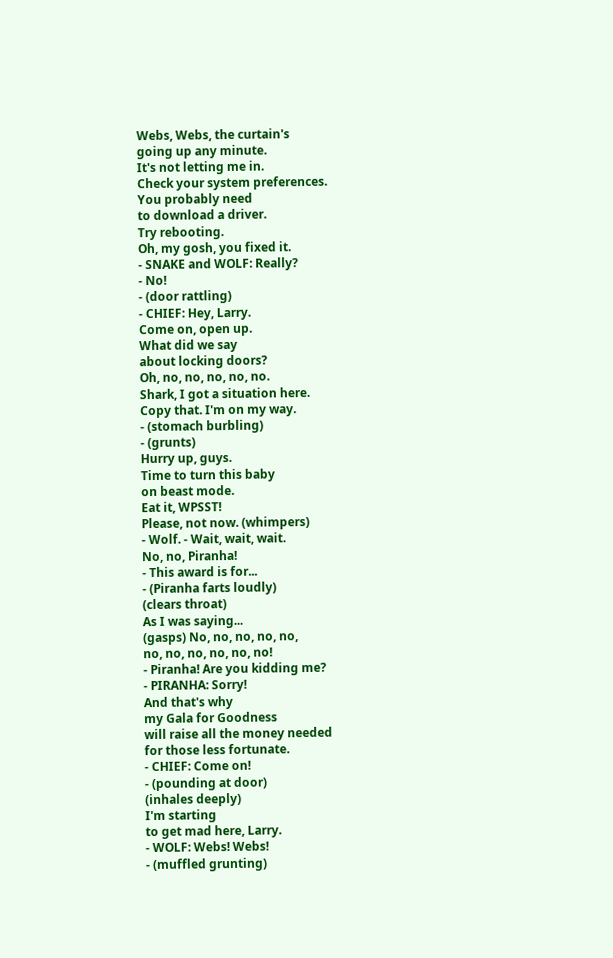Webs, Webs, the curtain's
going up any minute.
It's not letting me in.
Check your system preferences.
You probably need
to download a driver.
Try rebooting.
Oh, my gosh, you fixed it.
- SNAKE and WOLF: Really?
- No!
- (door rattling)
- CHIEF: Hey, Larry.
Come on, open up.
What did we say
about locking doors?
Oh, no, no, no, no, no.
Shark, I got a situation here.
Copy that. I'm on my way.
- (stomach burbling)
- (grunts)
Hurry up, guys.
Time to turn this baby
on beast mode.
Eat it, WPSST!
Please, not now. (whimpers)
- Wolf. - Wait, wait, wait.
No, no, Piranha!
- This award is for...
- (Piranha farts loudly)
(clears throat)
As I was saying...
(gasps) No, no, no, no, no,
no, no, no, no, no, no!
- Piranha! Are you kidding me?
- PIRANHA: Sorry!
And that's why
my Gala for Goodness
will raise all the money needed
for those less fortunate.
- CHIEF: Come on!
- (pounding at door)
(inhales deeply)
I'm starting
to get mad here, Larry.
- WOLF: Webs! Webs!
- (muffled grunting)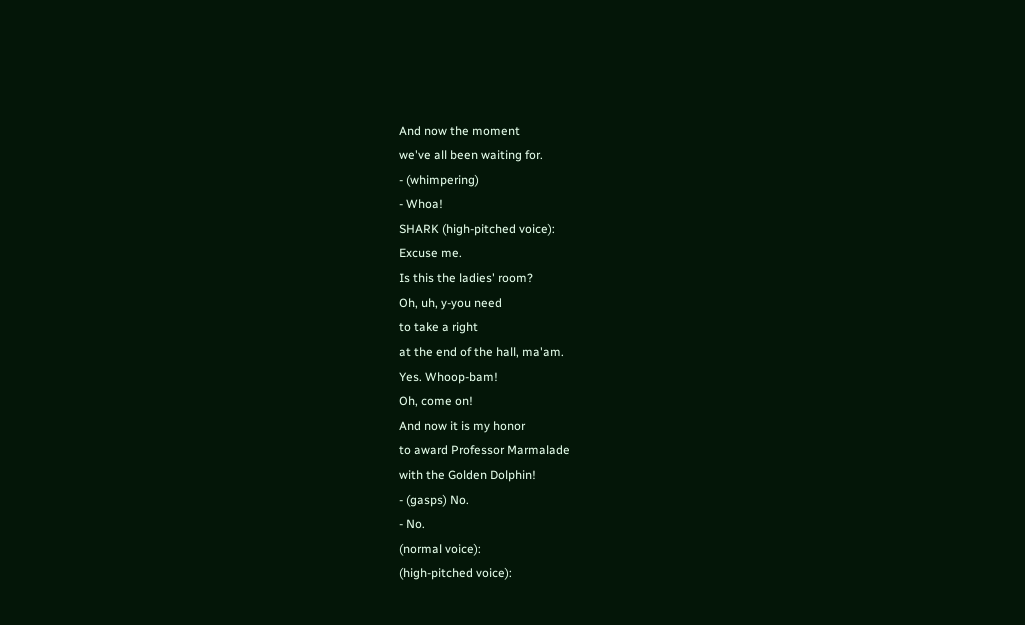And now the moment
we've all been waiting for.
- (whimpering)
- Whoa!
SHARK (high-pitched voice):
Excuse me.
Is this the ladies' room?
Oh, uh, y-you need
to take a right
at the end of the hall, ma'am.
Yes. Whoop-bam!
Oh, come on!
And now it is my honor
to award Professor Marmalade
with the Golden Dolphin!
- (gasps) No.
- No.
(normal voice):
(high-pitched voice):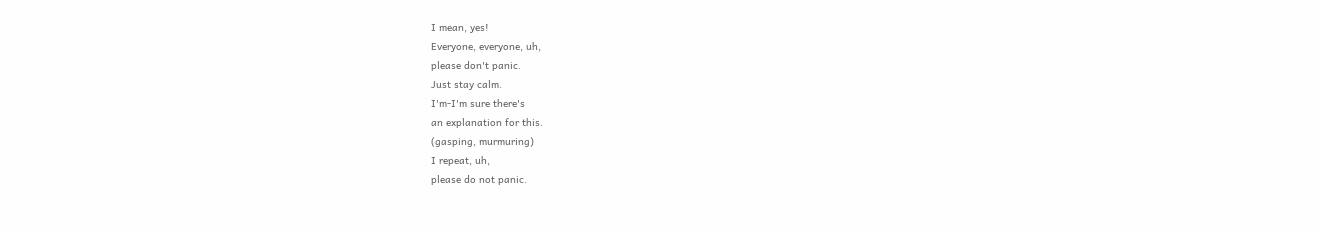I mean, yes!
Everyone, everyone, uh,
please don't panic.
Just stay calm.
I'm-I'm sure there's
an explanation for this.
(gasping, murmuring)
I repeat, uh,
please do not panic.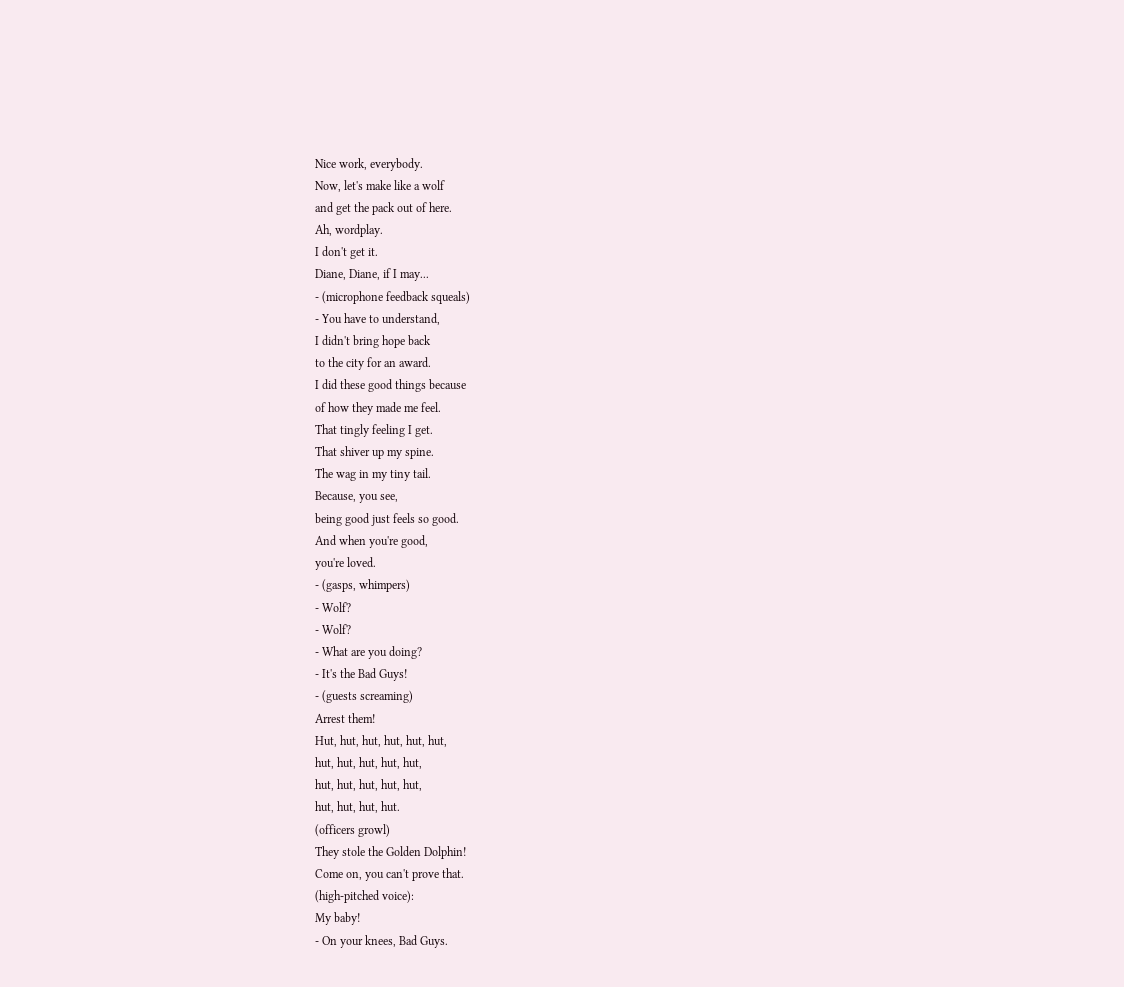Nice work, everybody.
Now, let's make like a wolf
and get the pack out of here.
Ah, wordplay.
I don't get it.
Diane, Diane, if I may...
- (microphone feedback squeals)
- You have to understand,
I didn't bring hope back
to the city for an award.
I did these good things because
of how they made me feel.
That tingly feeling I get.
That shiver up my spine.
The wag in my tiny tail.
Because, you see,
being good just feels so good.
And when you're good,
you're loved.
- (gasps, whimpers)
- Wolf?
- Wolf?
- What are you doing?
- It's the Bad Guys!
- (guests screaming)
Arrest them!
Hut, hut, hut, hut, hut, hut,
hut, hut, hut, hut, hut,
hut, hut, hut, hut, hut,
hut, hut, hut, hut.
(officers growl)
They stole the Golden Dolphin!
Come on, you can't prove that.
(high-pitched voice):
My baby!
- On your knees, Bad Guys.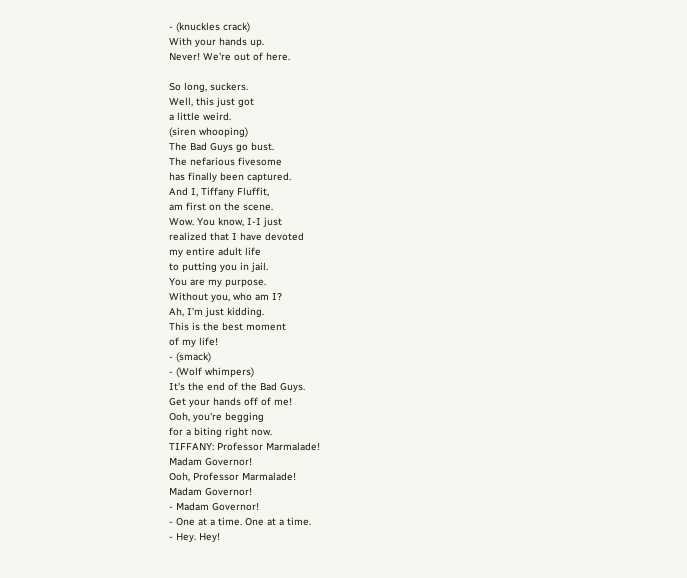- (knuckles crack)
With your hands up.
Never! We're out of here.

So long, suckers.
Well, this just got
a little weird.
(siren whooping)
The Bad Guys go bust.
The nefarious fivesome
has finally been captured.
And I, Tiffany Fluffit,
am first on the scene.
Wow. You know, I-I just
realized that I have devoted
my entire adult life
to putting you in jail.
You are my purpose.
Without you, who am I?
Ah, I'm just kidding.
This is the best moment
of my life!
- (smack)
- (Wolf whimpers)
It's the end of the Bad Guys.
Get your hands off of me!
Ooh, you're begging
for a biting right now.
TIFFANY: Professor Marmalade!
Madam Governor!
Ooh, Professor Marmalade!
Madam Governor!
- Madam Governor!
- One at a time. One at a time.
- Hey. Hey!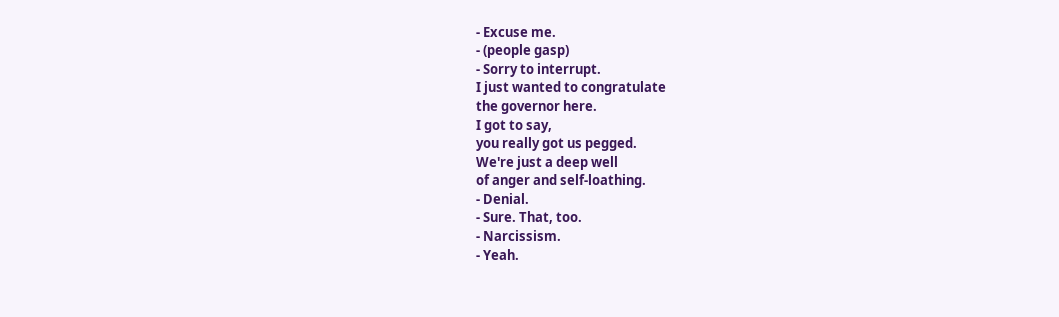- Excuse me.
- (people gasp)
- Sorry to interrupt.
I just wanted to congratulate
the governor here.
I got to say,
you really got us pegged.
We're just a deep well
of anger and self-loathing.
- Denial.
- Sure. That, too.
- Narcissism.
- Yeah.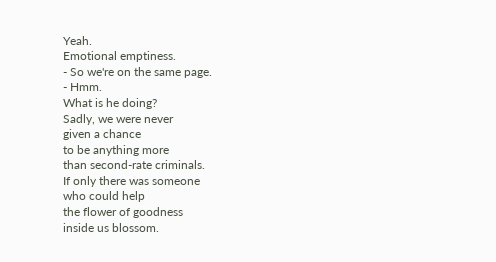Yeah.
Emotional emptiness.
- So we're on the same page.
- Hmm.
What is he doing?
Sadly, we were never
given a chance
to be anything more
than second-rate criminals.
If only there was someone
who could help
the flower of goodness
inside us blossom.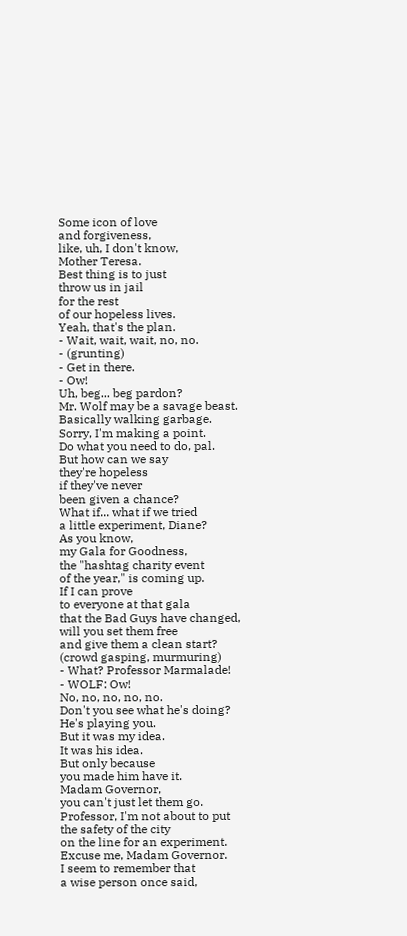Some icon of love
and forgiveness,
like, uh, I don't know,
Mother Teresa.
Best thing is to just
throw us in jail
for the rest
of our hopeless lives.
Yeah, that's the plan.
- Wait, wait, wait, no, no.
- (grunting)
- Get in there.
- Ow!
Uh, beg... beg pardon?
Mr. Wolf may be a savage beast.
Basically walking garbage.
Sorry, I'm making a point.
Do what you need to do, pal.
But how can we say
they're hopeless
if they've never
been given a chance?
What if... what if we tried
a little experiment, Diane?
As you know,
my Gala for Goodness,
the "hashtag charity event
of the year," is coming up.
If I can prove
to everyone at that gala
that the Bad Guys have changed,
will you set them free
and give them a clean start?
(crowd gasping, murmuring)
- What? Professor Marmalade!
- WOLF: Ow!
No, no, no, no, no.
Don't you see what he's doing?
He's playing you.
But it was my idea.
It was his idea.
But only because
you made him have it.
Madam Governor,
you can't just let them go.
Professor, I'm not about to put
the safety of the city
on the line for an experiment.
Excuse me, Madam Governor.
I seem to remember that
a wise person once said,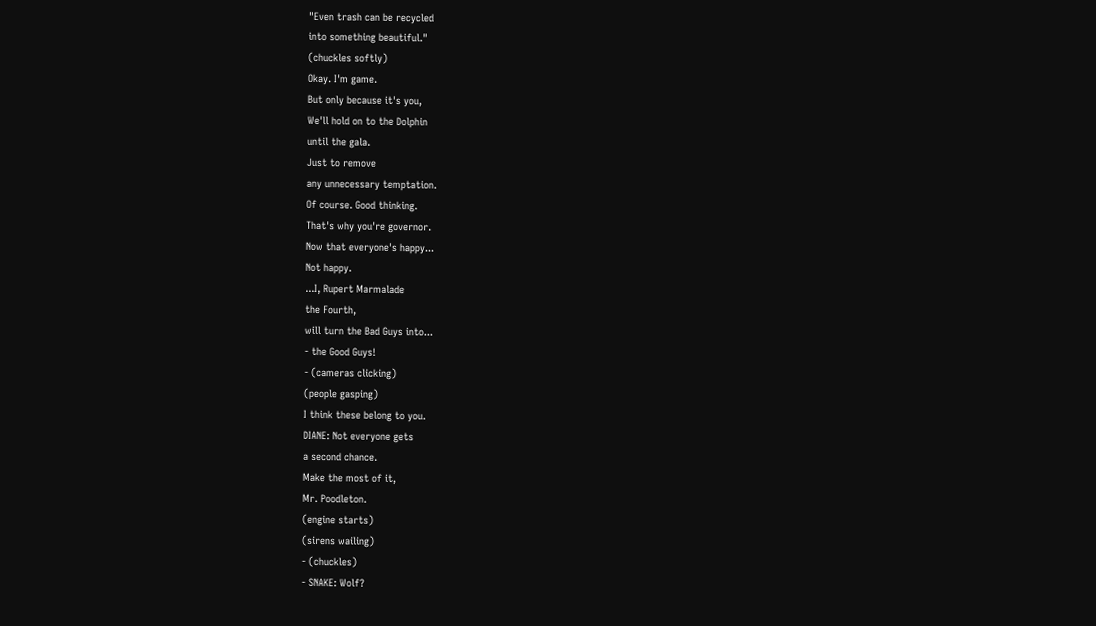"Even trash can be recycled
into something beautiful."
(chuckles softly)
Okay. I'm game.
But only because it's you,
We'll hold on to the Dolphin
until the gala.
Just to remove
any unnecessary temptation.
Of course. Good thinking.
That's why you're governor.
Now that everyone's happy...
Not happy.
...I, Rupert Marmalade
the Fourth,
will turn the Bad Guys into...
- the Good Guys!
- (cameras clicking)
(people gasping)
I think these belong to you.
DIANE: Not everyone gets
a second chance.
Make the most of it,
Mr. Poodleton.
(engine starts)
(sirens wailing)
- (chuckles)
- SNAKE: Wolf?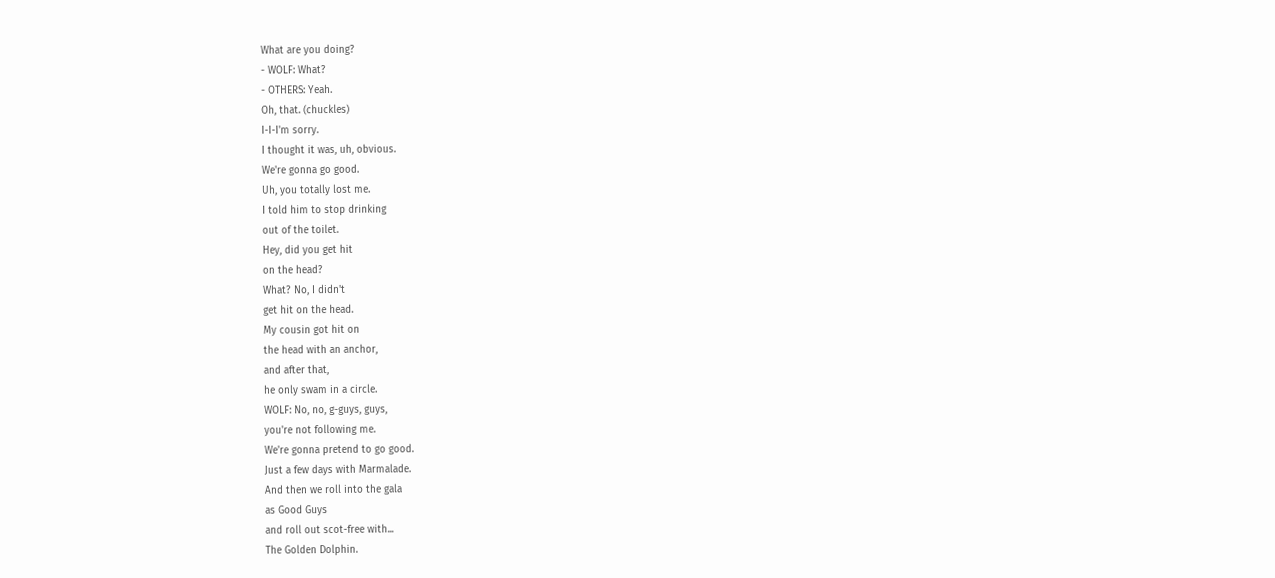What are you doing?
- WOLF: What?
- OTHERS: Yeah.
Oh, that. (chuckles)
I-I-I'm sorry.
I thought it was, uh, obvious.
We're gonna go good.
Uh, you totally lost me.
I told him to stop drinking
out of the toilet.
Hey, did you get hit
on the head?
What? No, I didn't
get hit on the head.
My cousin got hit on
the head with an anchor,
and after that,
he only swam in a circle.
WOLF: No, no, g-guys, guys,
you're not following me.
We're gonna pretend to go good.
Just a few days with Marmalade.
And then we roll into the gala
as Good Guys
and roll out scot-free with...
The Golden Dolphin.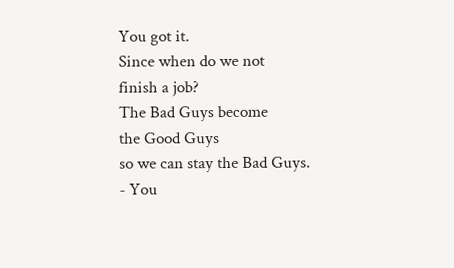You got it.
Since when do we not
finish a job?
The Bad Guys become
the Good Guys
so we can stay the Bad Guys.
- You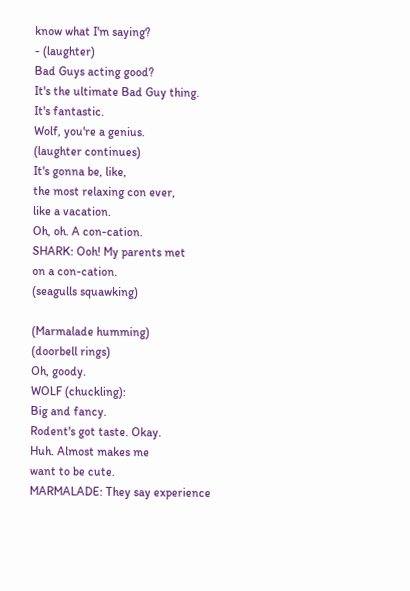know what I'm saying?
- (laughter)
Bad Guys acting good?
It's the ultimate Bad Guy thing.
It's fantastic.
Wolf, you're a genius.
(laughter continues)
It's gonna be, like,
the most relaxing con ever,
like a vacation.
Oh, oh. A con-cation.
SHARK: Ooh! My parents met
on a con-cation.
(seagulls squawking)

(Marmalade humming)
(doorbell rings)
Oh, goody.
WOLF (chuckling):
Big and fancy.
Rodent's got taste. Okay.
Huh. Almost makes me
want to be cute.
MARMALADE: They say experience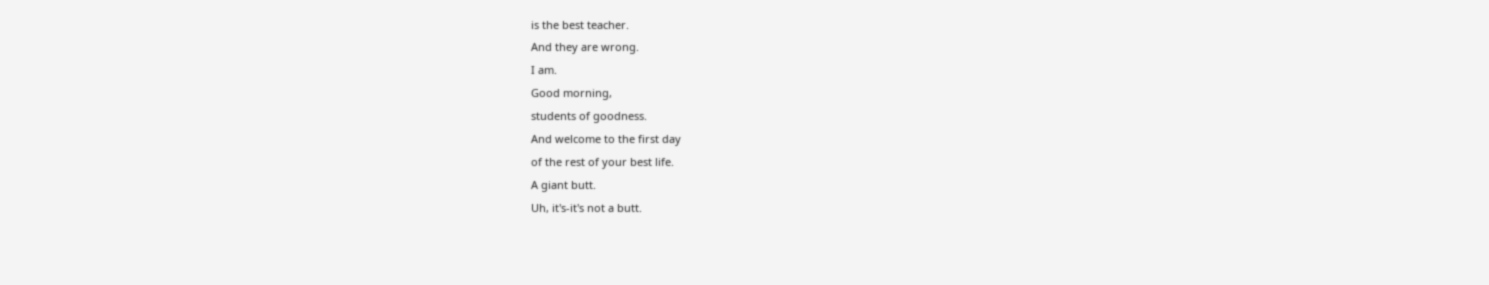is the best teacher.
And they are wrong.
I am.
Good morning,
students of goodness.
And welcome to the first day
of the rest of your best life.
A giant butt.
Uh, it's-it's not a butt.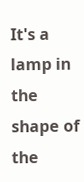It's a lamp in the shape of
the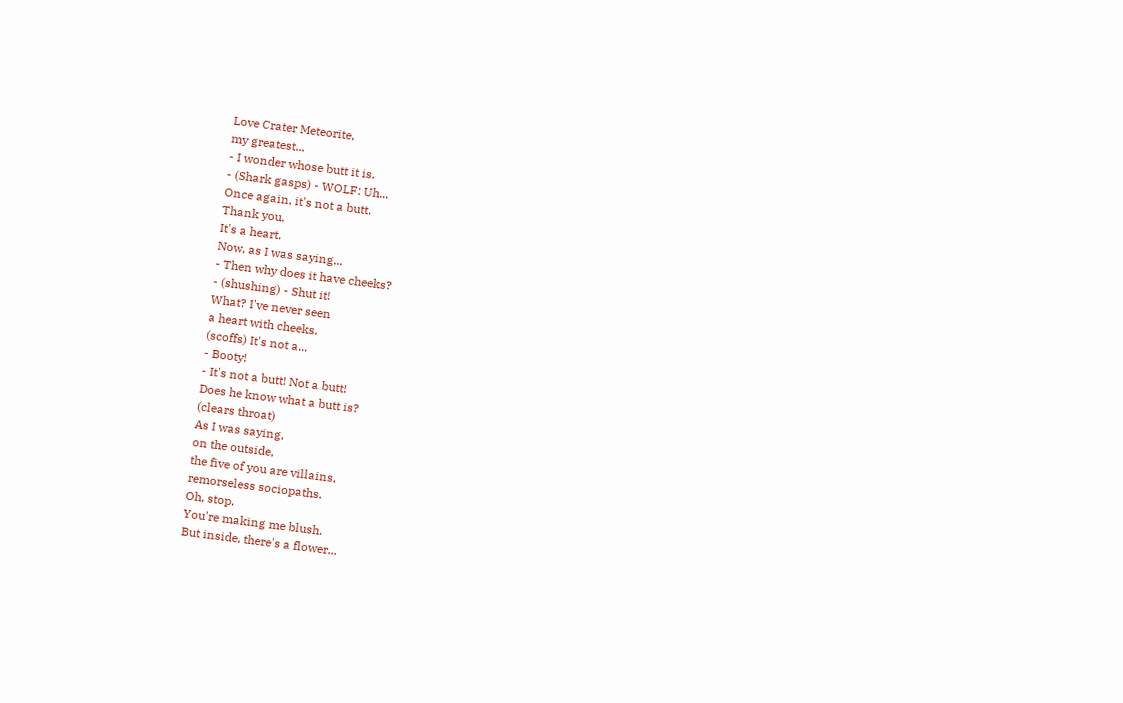Love Crater Meteorite,
my greatest...
- I wonder whose butt it is.
- (Shark gasps) - WOLF: Uh...
Once again, it's not a butt.
Thank you.
It's a heart.
Now, as I was saying...
- Then why does it have cheeks?
- (shushing) - Shut it!
What? I've never seen
a heart with cheeks.
(scoffs) It's not a...
- Booty!
- It's not a butt! Not a butt!
Does he know what a butt is?
(clears throat)
As I was saying,
on the outside,
the five of you are villains,
remorseless sociopaths.
Oh, stop.
You're making me blush.
But inside, there's a flower...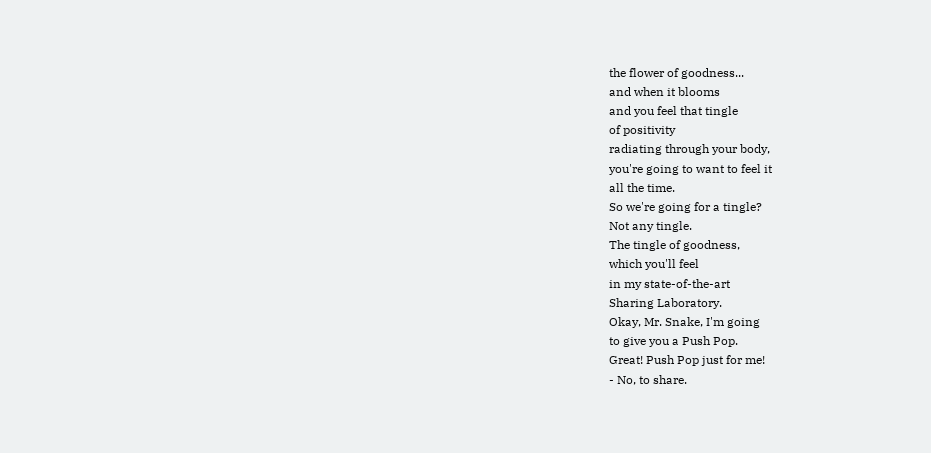the flower of goodness...
and when it blooms
and you feel that tingle
of positivity
radiating through your body,
you're going to want to feel it
all the time.
So we're going for a tingle?
Not any tingle.
The tingle of goodness,
which you'll feel
in my state-of-the-art
Sharing Laboratory.
Okay, Mr. Snake, I'm going
to give you a Push Pop.
Great! Push Pop just for me!
- No, to share.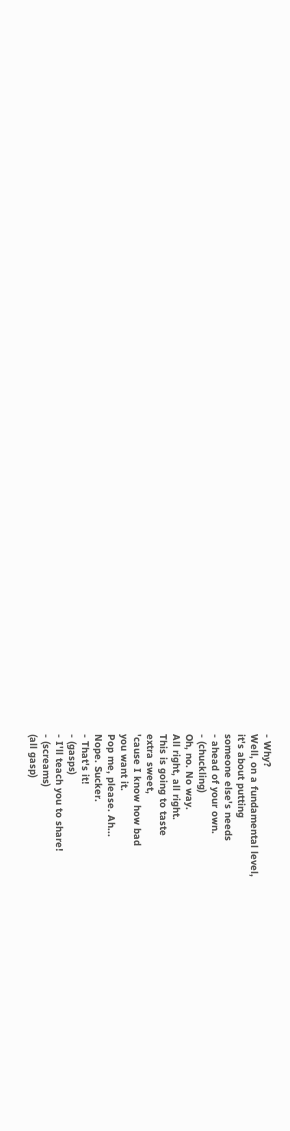- Why?
Well, on a fundamental level,
it's about putting
someone else's needs
- ahead of your own.
- (chuckling)
Oh, no. No way.
All right, all right.
This is going to taste
extra sweet,
'cause I know how bad
you want it.
Pop me, please. Ah...
Nope. Sucker.
- That's it!
- (gasps)
- I'll teach you to share!
- (screams)
(all gasp)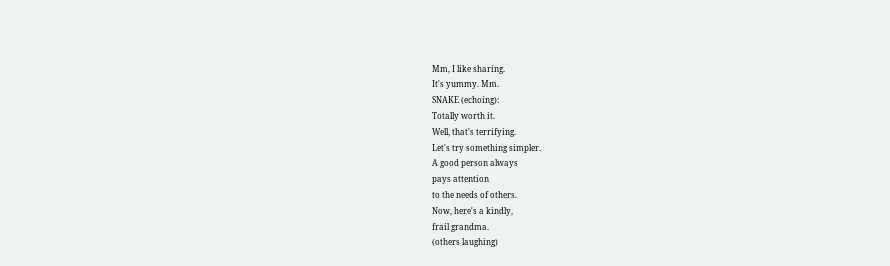Mm, I like sharing.
It's yummy. Mm.
SNAKE (echoing):
Totally worth it.
Well, that's terrifying.
Let's try something simpler.
A good person always
pays attention
to the needs of others.
Now, here's a kindly,
frail grandma.
(others laughing)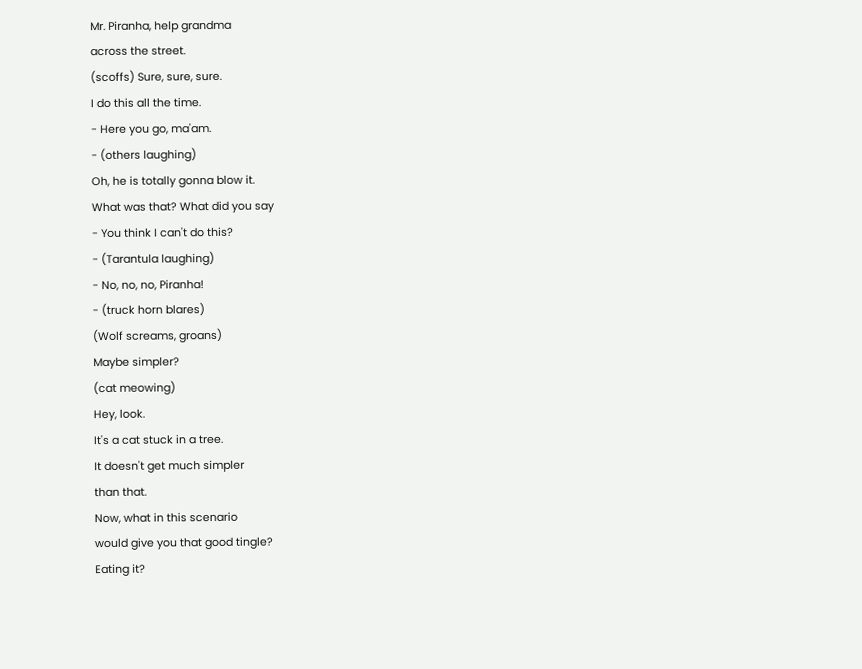Mr. Piranha, help grandma
across the street.
(scoffs) Sure, sure, sure.
I do this all the time.
- Here you go, ma'am.
- (others laughing)
Oh, he is totally gonna blow it.
What was that? What did you say
- You think I can't do this?
- (Tarantula laughing)
- No, no, no, Piranha!
- (truck horn blares)
(Wolf screams, groans)
Maybe simpler?
(cat meowing)
Hey, look.
It's a cat stuck in a tree.
It doesn't get much simpler
than that.
Now, what in this scenario
would give you that good tingle?
Eating it?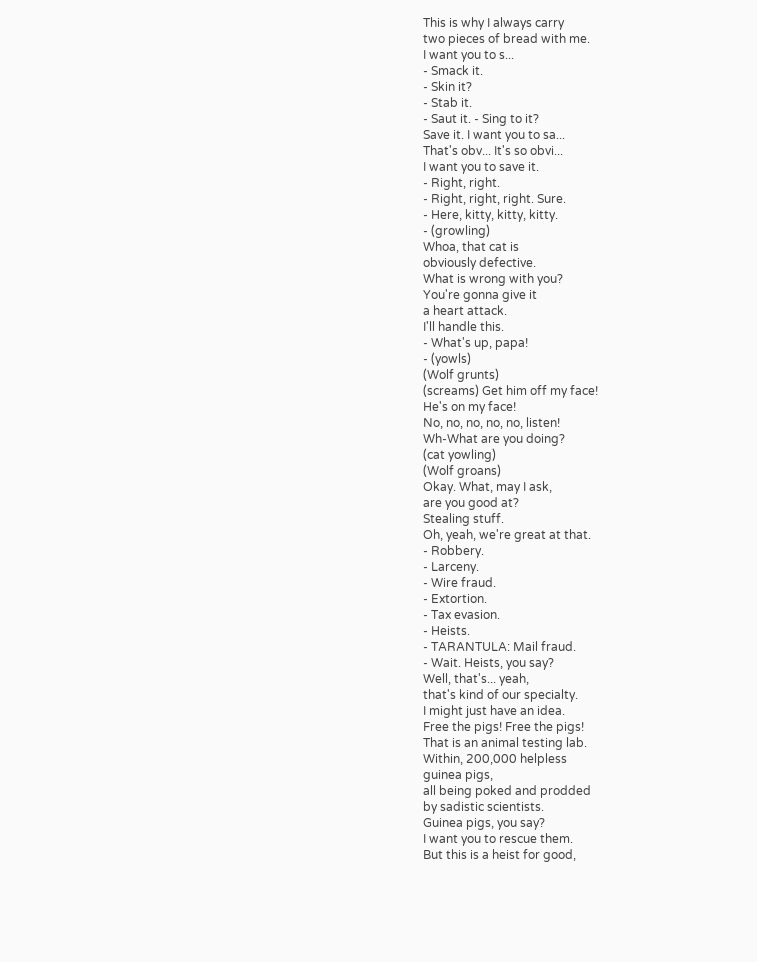This is why I always carry
two pieces of bread with me.
I want you to s...
- Smack it.
- Skin it?
- Stab it.
- Saut it. - Sing to it?
Save it. I want you to sa...
That's obv... It's so obvi...
I want you to save it.
- Right, right.
- Right, right, right. Sure.
- Here, kitty, kitty, kitty.
- (growling)
Whoa, that cat is
obviously defective.
What is wrong with you?
You're gonna give it
a heart attack.
I'll handle this.
- What's up, papa!
- (yowls)
(Wolf grunts)
(screams) Get him off my face!
He's on my face!
No, no, no, no, no, listen!
Wh-What are you doing?
(cat yowling)
(Wolf groans)
Okay. What, may I ask,
are you good at?
Stealing stuff.
Oh, yeah, we're great at that.
- Robbery.
- Larceny.
- Wire fraud.
- Extortion.
- Tax evasion.
- Heists.
- TARANTULA: Mail fraud.
- Wait. Heists, you say?
Well, that's... yeah,
that's kind of our specialty.
I might just have an idea.
Free the pigs! Free the pigs!
That is an animal testing lab.
Within, 200,000 helpless
guinea pigs,
all being poked and prodded
by sadistic scientists.
Guinea pigs, you say?
I want you to rescue them.
But this is a heist for good,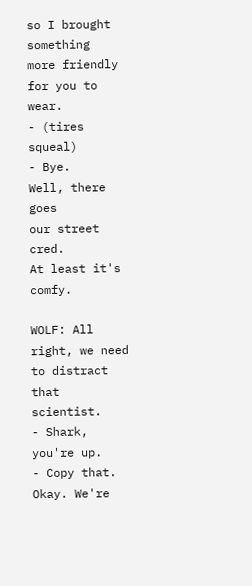so I brought something
more friendly for you to wear.
- (tires squeal)
- Bye.
Well, there goes
our street cred.
At least it's comfy.

WOLF: All right, we need
to distract that scientist.
- Shark, you're up.
- Copy that.
Okay. We're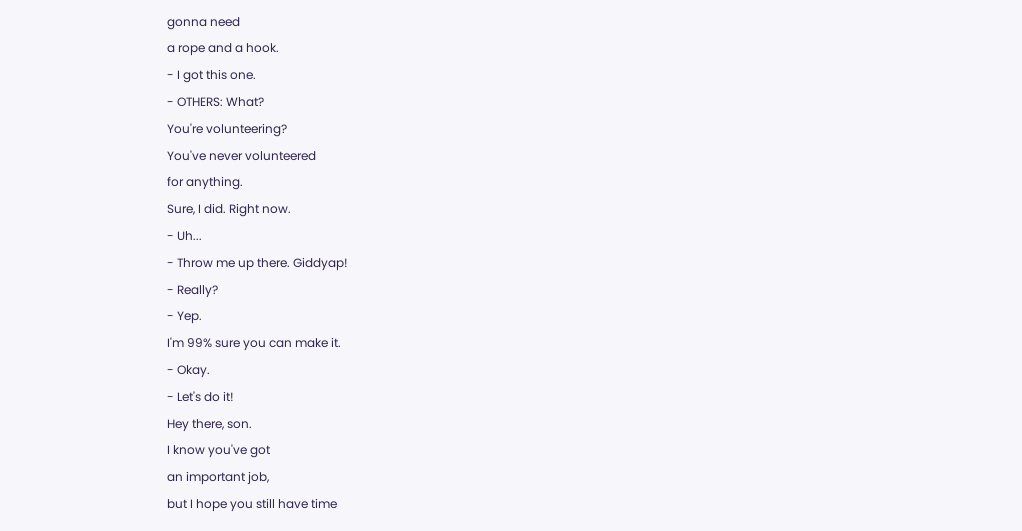gonna need
a rope and a hook.
- I got this one.
- OTHERS: What?
You're volunteering?
You've never volunteered
for anything.
Sure, I did. Right now.
- Uh...
- Throw me up there. Giddyap!
- Really?
- Yep.
I'm 99% sure you can make it.
- Okay.
- Let's do it!
Hey there, son.
I know you've got
an important job,
but I hope you still have time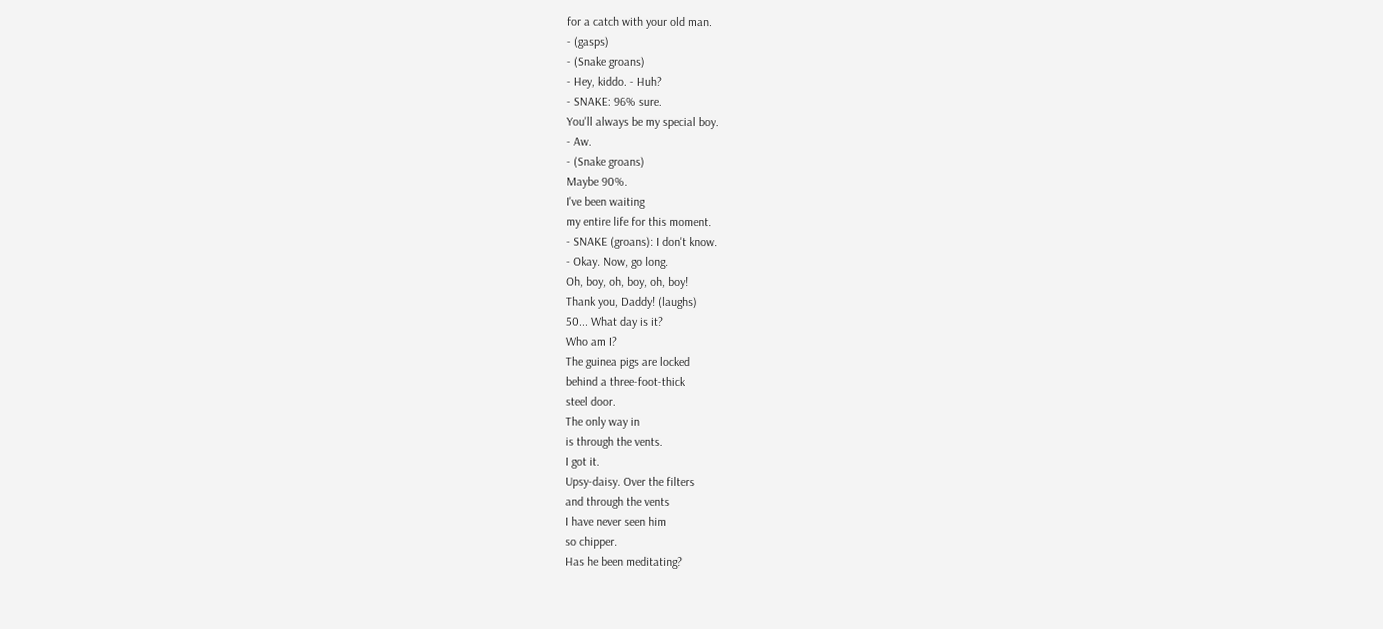for a catch with your old man.
- (gasps)
- (Snake groans)
- Hey, kiddo. - Huh?
- SNAKE: 96% sure.
You'll always be my special boy.
- Aw.
- (Snake groans)
Maybe 90%.
I've been waiting
my entire life for this moment.
- SNAKE (groans): I don't know.
- Okay. Now, go long.
Oh, boy, oh, boy, oh, boy!
Thank you, Daddy! (laughs)
50... What day is it?
Who am I?
The guinea pigs are locked
behind a three-foot-thick
steel door.
The only way in
is through the vents.
I got it.
Upsy-daisy. Over the filters
and through the vents
I have never seen him
so chipper.
Has he been meditating?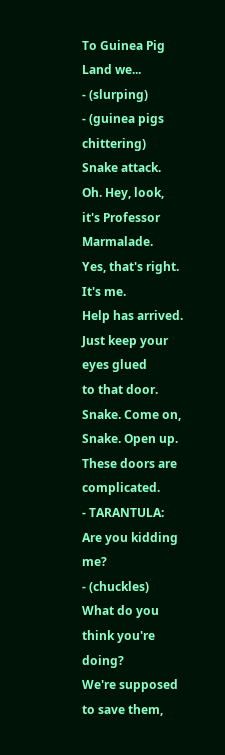To Guinea Pig Land we...
- (slurping)
- (guinea pigs chittering)
Snake attack.
Oh. Hey, look,
it's Professor Marmalade.
Yes, that's right. It's me.
Help has arrived.
Just keep your eyes glued
to that door.
Snake. Come on, Snake. Open up.
These doors are complicated.
- TARANTULA: Are you kidding me?
- (chuckles)
What do you think you're doing?
We're supposed to save them,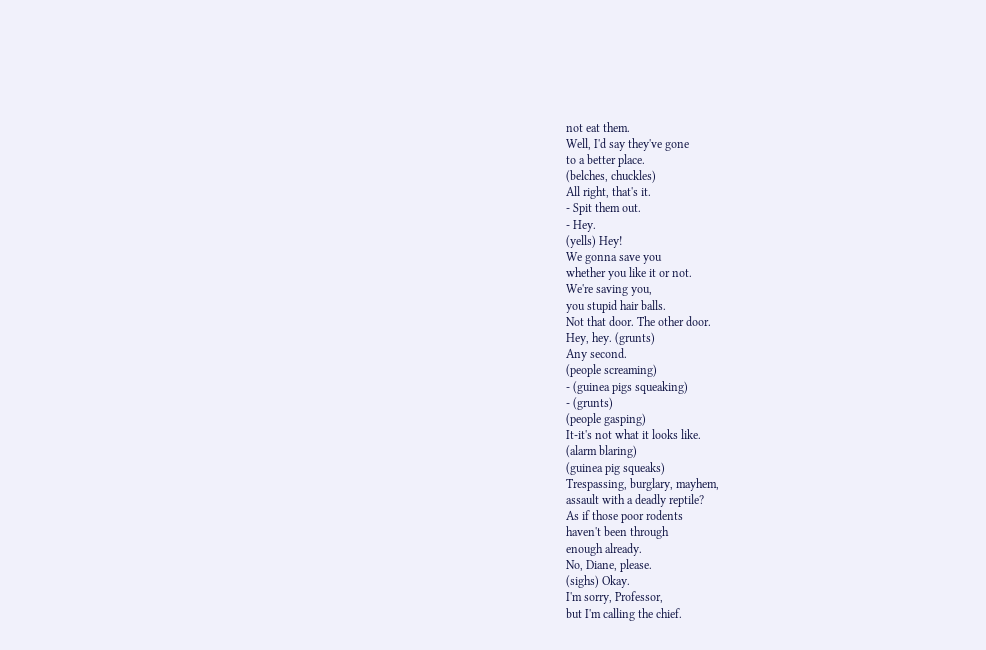not eat them.
Well, I'd say they've gone
to a better place.
(belches, chuckles)
All right, that's it.
- Spit them out.
- Hey.
(yells) Hey!
We gonna save you
whether you like it or not.
We're saving you,
you stupid hair balls.
Not that door. The other door.
Hey, hey. (grunts)
Any second.
(people screaming)
- (guinea pigs squeaking)
- (grunts)
(people gasping)
It-it's not what it looks like.
(alarm blaring)
(guinea pig squeaks)
Trespassing, burglary, mayhem,
assault with a deadly reptile?
As if those poor rodents
haven't been through
enough already.
No, Diane, please.
(sighs) Okay.
I'm sorry, Professor,
but I'm calling the chief.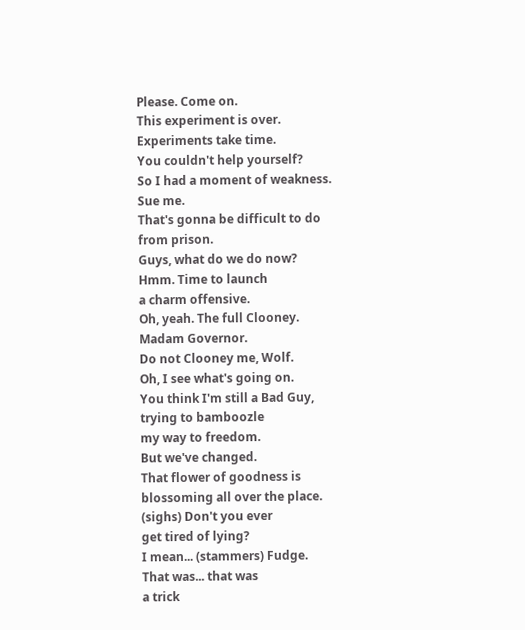Please. Come on.
This experiment is over.
Experiments take time.
You couldn't help yourself?
So I had a moment of weakness.
Sue me.
That's gonna be difficult to do
from prison.
Guys, what do we do now?
Hmm. Time to launch
a charm offensive.
Oh, yeah. The full Clooney.
Madam Governor.
Do not Clooney me, Wolf.
Oh, I see what's going on.
You think I'm still a Bad Guy,
trying to bamboozle
my way to freedom.
But we've changed.
That flower of goodness is
blossoming all over the place.
(sighs) Don't you ever
get tired of lying?
I mean... (stammers) Fudge.
That was... that was
a trick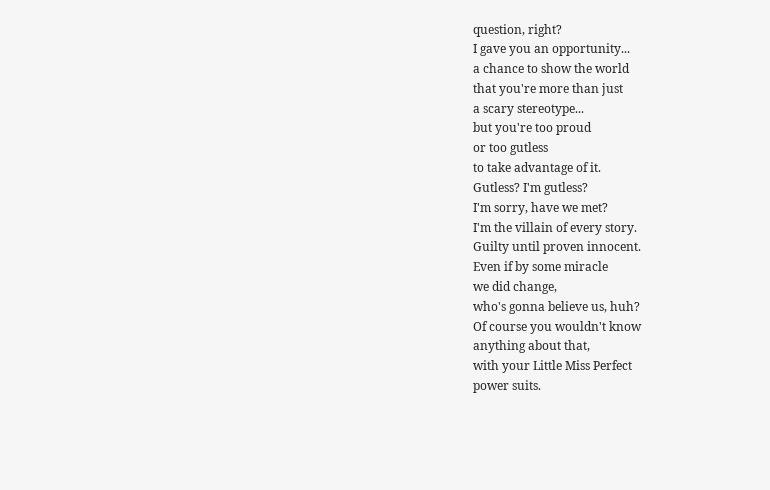question, right?
I gave you an opportunity...
a chance to show the world
that you're more than just
a scary stereotype...
but you're too proud
or too gutless
to take advantage of it.
Gutless? I'm gutless?
I'm sorry, have we met?
I'm the villain of every story.
Guilty until proven innocent.
Even if by some miracle
we did change,
who's gonna believe us, huh?
Of course you wouldn't know
anything about that,
with your Little Miss Perfect
power suits.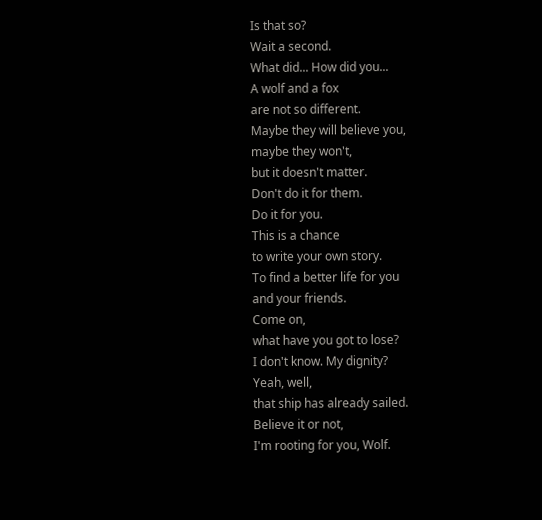Is that so?
Wait a second.
What did... How did you...
A wolf and a fox
are not so different.
Maybe they will believe you,
maybe they won't,
but it doesn't matter.
Don't do it for them.
Do it for you.
This is a chance
to write your own story.
To find a better life for you
and your friends.
Come on,
what have you got to lose?
I don't know. My dignity?
Yeah, well,
that ship has already sailed.
Believe it or not,
I'm rooting for you, Wolf.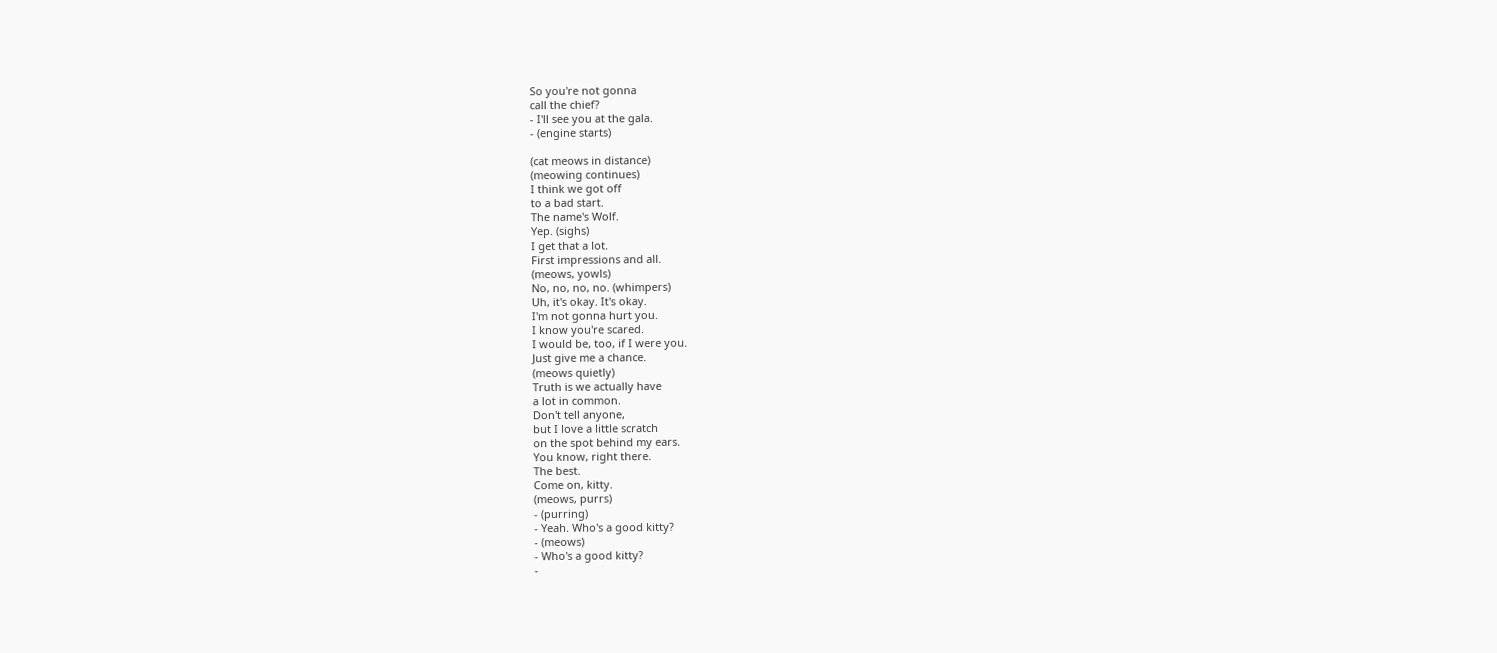So you're not gonna
call the chief?
- I'll see you at the gala.
- (engine starts)

(cat meows in distance)
(meowing continues)
I think we got off
to a bad start.
The name's Wolf.
Yep. (sighs)
I get that a lot.
First impressions and all.
(meows, yowls)
No, no, no, no. (whimpers)
Uh, it's okay. It's okay.
I'm not gonna hurt you.
I know you're scared.
I would be, too, if I were you.
Just give me a chance.
(meows quietly)
Truth is we actually have
a lot in common.
Don't tell anyone,
but I love a little scratch
on the spot behind my ears.
You know, right there.
The best.
Come on, kitty.
(meows, purrs)
- (purring)
- Yeah. Who's a good kitty?
- (meows)
- Who's a good kitty?
-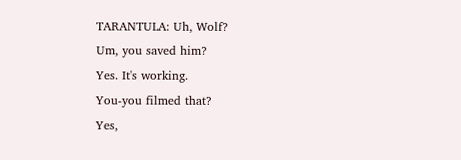TARANTULA: Uh, Wolf?
Um, you saved him?
Yes. It's working.
You-you filmed that?
Yes,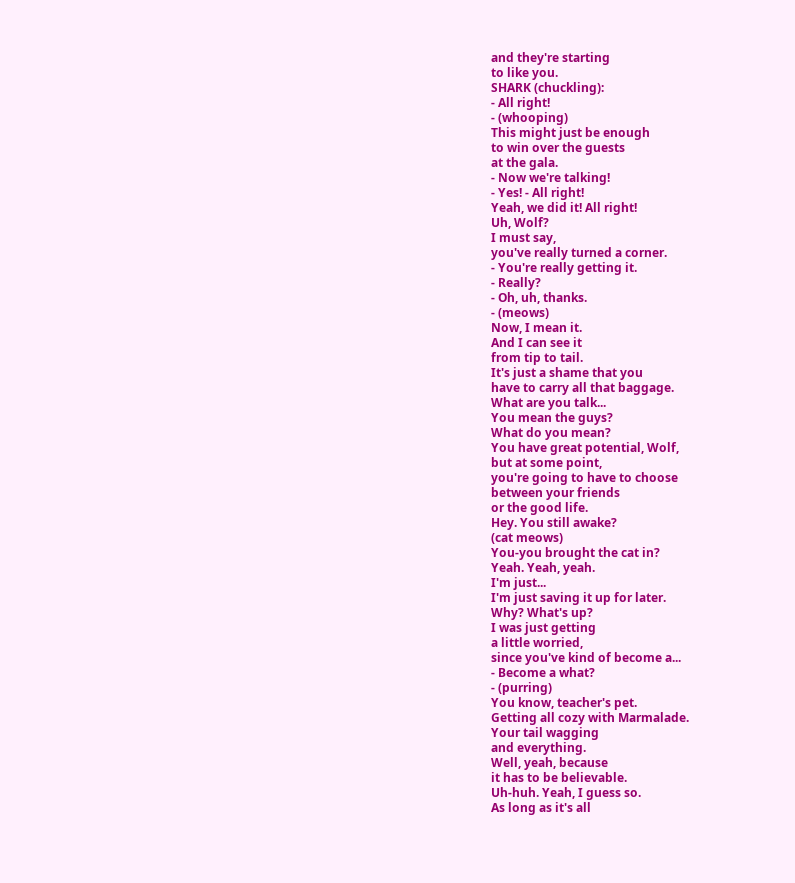and they're starting
to like you.
SHARK (chuckling):
- All right!
- (whooping)
This might just be enough
to win over the guests
at the gala.
- Now we're talking!
- Yes! - All right!
Yeah, we did it! All right!
Uh, Wolf?
I must say,
you've really turned a corner.
- You're really getting it.
- Really?
- Oh, uh, thanks.
- (meows)
Now, I mean it.
And I can see it
from tip to tail.
It's just a shame that you
have to carry all that baggage.
What are you talk...
You mean the guys?
What do you mean?
You have great potential, Wolf,
but at some point,
you're going to have to choose
between your friends
or the good life.
Hey. You still awake?
(cat meows)
You-you brought the cat in?
Yeah. Yeah, yeah.
I'm just...
I'm just saving it up for later.
Why? What's up?
I was just getting
a little worried,
since you've kind of become a...
- Become a what?
- (purring)
You know, teacher's pet.
Getting all cozy with Marmalade.
Your tail wagging
and everything.
Well, yeah, because
it has to be believable.
Uh-huh. Yeah, I guess so.
As long as it's all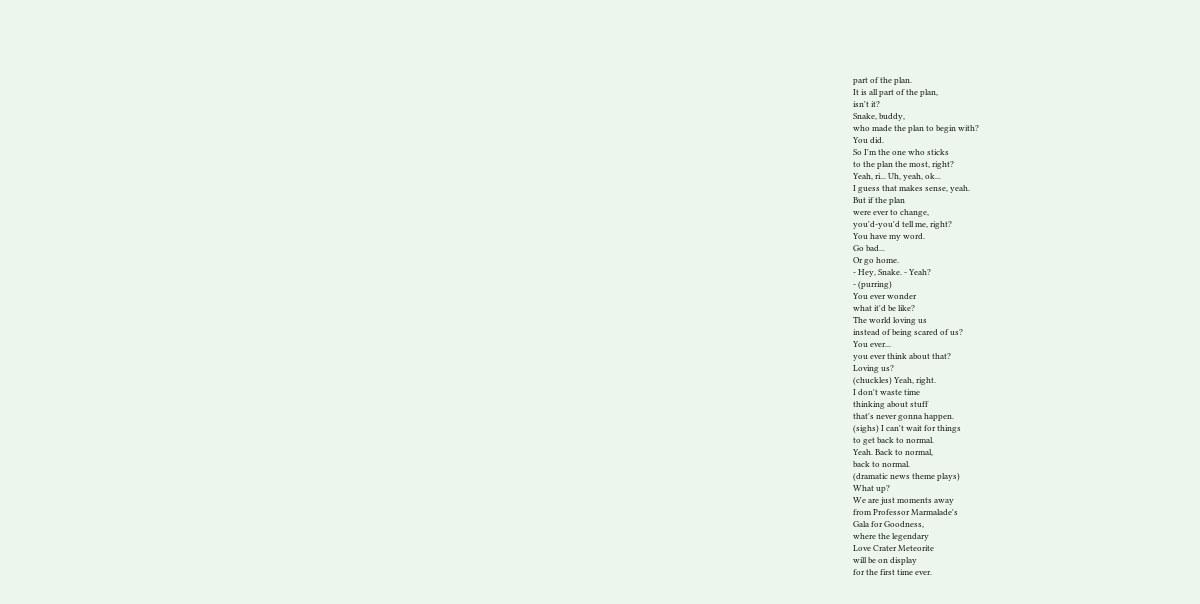part of the plan.
It is all part of the plan,
isn't it?
Snake, buddy,
who made the plan to begin with?
You did.
So I'm the one who sticks
to the plan the most, right?
Yeah, ri... Uh, yeah, ok...
I guess that makes sense, yeah.
But if the plan
were ever to change,
you'd-you'd tell me, right?
You have my word.
Go bad...
Or go home.
- Hey, Snake. - Yeah?
- (purring)
You ever wonder
what it'd be like?
The world loving us
instead of being scared of us?
You ever...
you ever think about that?
Loving us?
(chuckles) Yeah, right.
I don't waste time
thinking about stuff
that's never gonna happen.
(sighs) I can't wait for things
to get back to normal.
Yeah. Back to normal,
back to normal.
(dramatic news theme plays)
What up?
We are just moments away
from Professor Marmalade's
Gala for Goodness,
where the legendary
Love Crater Meteorite
will be on display
for the first time ever.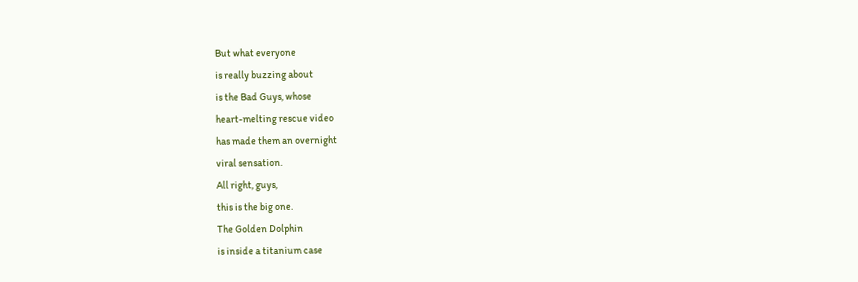But what everyone
is really buzzing about
is the Bad Guys, whose
heart-melting rescue video
has made them an overnight
viral sensation.
All right, guys,
this is the big one.
The Golden Dolphin
is inside a titanium case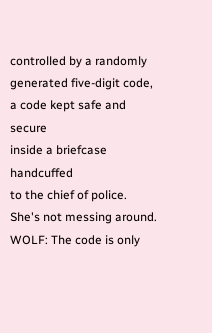controlled by a randomly
generated five-digit code,
a code kept safe and secure
inside a briefcase handcuffed
to the chief of police.
She's not messing around.
WOLF: The code is only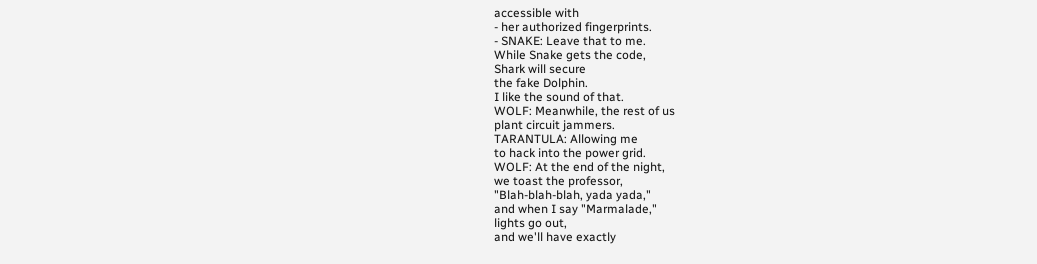accessible with
- her authorized fingerprints.
- SNAKE: Leave that to me.
While Snake gets the code,
Shark will secure
the fake Dolphin.
I like the sound of that.
WOLF: Meanwhile, the rest of us
plant circuit jammers.
TARANTULA: Allowing me
to hack into the power grid.
WOLF: At the end of the night,
we toast the professor,
"Blah-blah-blah, yada yada,"
and when I say "Marmalade,"
lights go out,
and we'll have exactly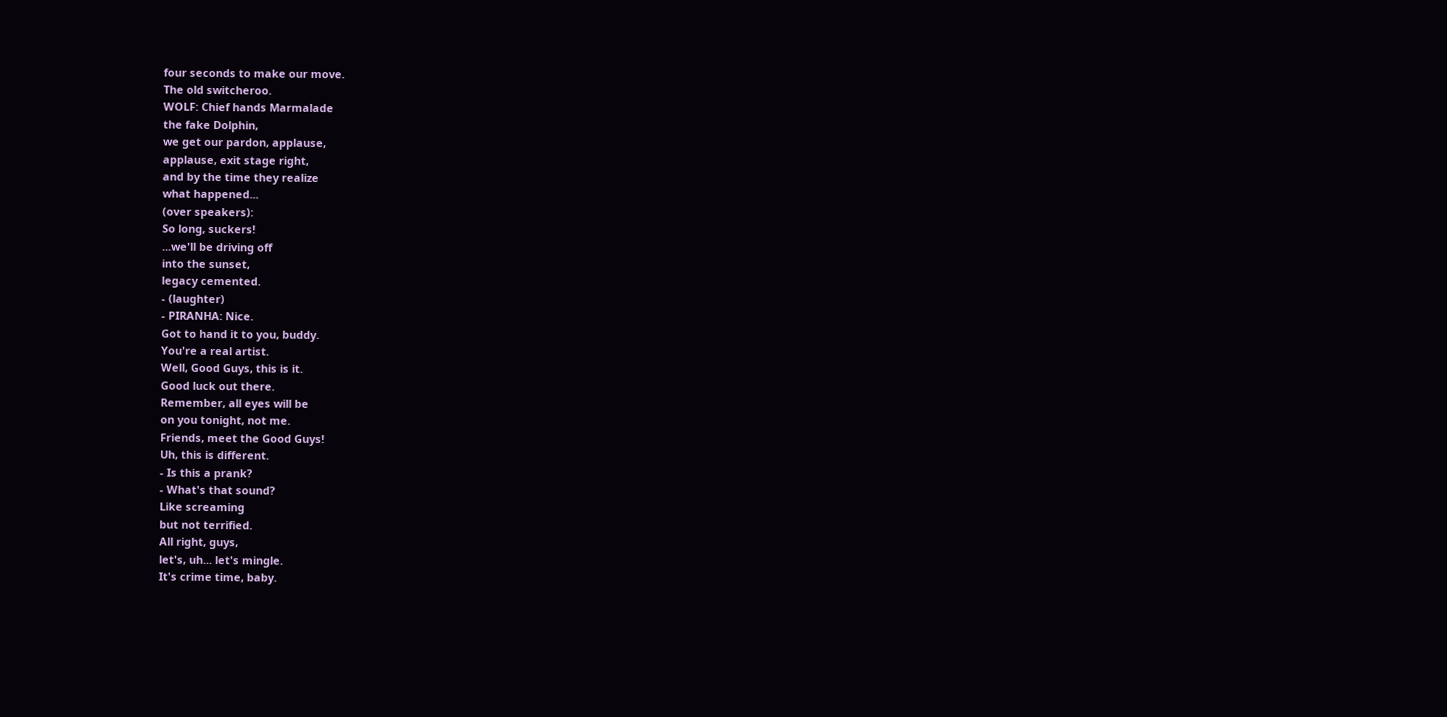four seconds to make our move.
The old switcheroo.
WOLF: Chief hands Marmalade
the fake Dolphin,
we get our pardon, applause,
applause, exit stage right,
and by the time they realize
what happened...
(over speakers):
So long, suckers!
...we'll be driving off
into the sunset,
legacy cemented.
- (laughter)
- PIRANHA: Nice.
Got to hand it to you, buddy.
You're a real artist.
Well, Good Guys, this is it.
Good luck out there.
Remember, all eyes will be
on you tonight, not me.
Friends, meet the Good Guys!
Uh, this is different.
- Is this a prank?
- What's that sound?
Like screaming
but not terrified.
All right, guys,
let's, uh... let's mingle.
It's crime time, baby.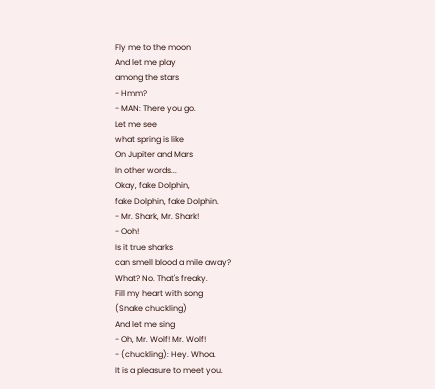Fly me to the moon
And let me play
among the stars
- Hmm?
- MAN: There you go.
Let me see
what spring is like
On Jupiter and Mars
In other words...
Okay, fake Dolphin,
fake Dolphin, fake Dolphin.
- Mr. Shark, Mr. Shark!
- Ooh!
Is it true sharks
can smell blood a mile away?
What? No. That's freaky.
Fill my heart with song
(Snake chuckling)
And let me sing
- Oh, Mr. Wolf! Mr. Wolf!
- (chuckling): Hey. Whoa.
It is a pleasure to meet you.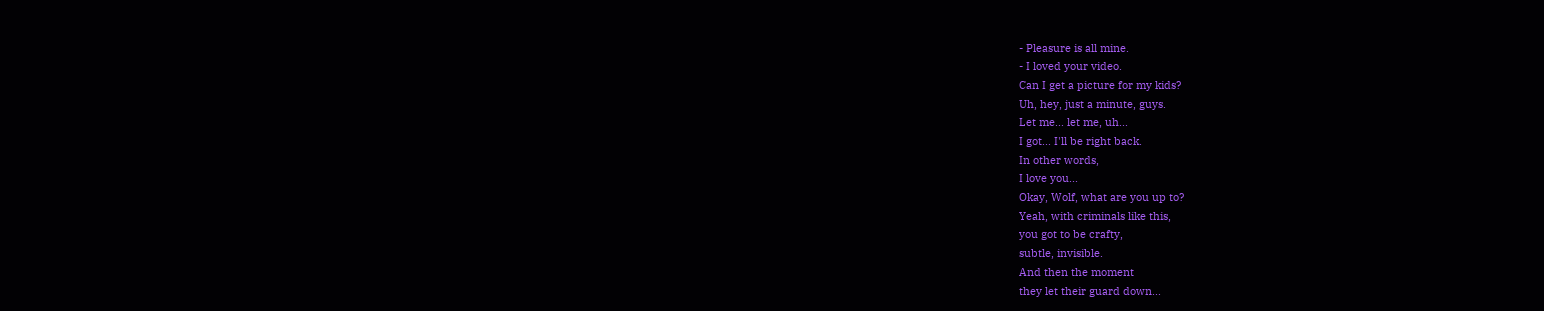- Pleasure is all mine.
- I loved your video.
Can I get a picture for my kids?
Uh, hey, just a minute, guys.
Let me... let me, uh...
I got... I'll be right back.
In other words,
I love you...
Okay, Wolf, what are you up to?
Yeah, with criminals like this,
you got to be crafty,
subtle, invisible.
And then the moment
they let their guard down...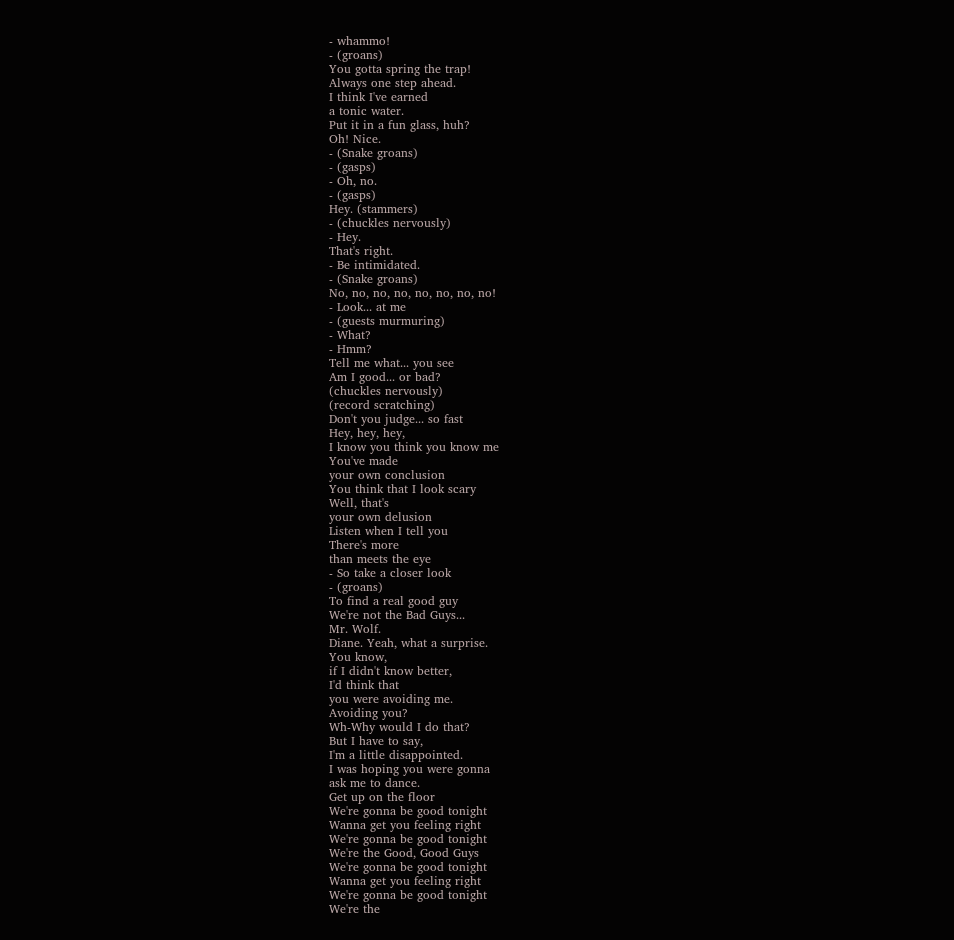- whammo!
- (groans)
You gotta spring the trap!
Always one step ahead.
I think I've earned
a tonic water.
Put it in a fun glass, huh?
Oh! Nice.
- (Snake groans)
- (gasps)
- Oh, no.
- (gasps)
Hey. (stammers)
- (chuckles nervously)
- Hey.
That's right.
- Be intimidated.
- (Snake groans)
No, no, no, no, no, no, no, no!
- Look... at me
- (guests murmuring)
- What?
- Hmm?
Tell me what... you see
Am I good... or bad?
(chuckles nervously)
(record scratching)
Don't you judge... so fast
Hey, hey, hey,
I know you think you know me
You've made
your own conclusion
You think that I look scary
Well, that's
your own delusion
Listen when I tell you
There's more
than meets the eye
- So take a closer look
- (groans)
To find a real good guy
We're not the Bad Guys...
Mr. Wolf.
Diane. Yeah, what a surprise.
You know,
if I didn't know better,
I'd think that
you were avoiding me.
Avoiding you?
Wh-Why would I do that?
But I have to say,
I'm a little disappointed.
I was hoping you were gonna
ask me to dance.
Get up on the floor
We're gonna be good tonight
Wanna get you feeling right
We're gonna be good tonight
We're the Good, Good Guys
We're gonna be good tonight
Wanna get you feeling right
We're gonna be good tonight
We're the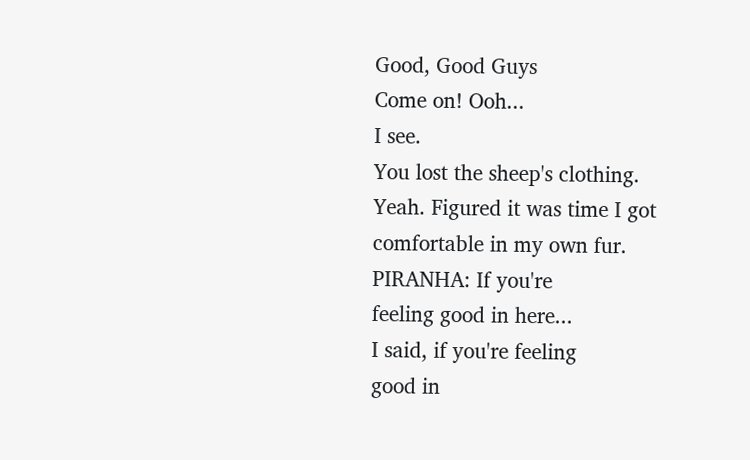Good, Good Guys
Come on! Ooh...
I see.
You lost the sheep's clothing.
Yeah. Figured it was time I got
comfortable in my own fur.
PIRANHA: If you're
feeling good in here...
I said, if you're feeling
good in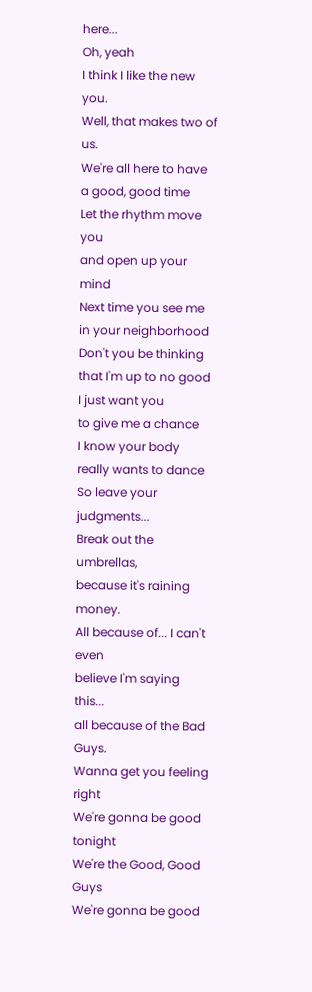here...
Oh, yeah
I think I like the new you.
Well, that makes two of us.
We're all here to have
a good, good time
Let the rhythm move you
and open up your mind
Next time you see me
in your neighborhood
Don't you be thinking
that I'm up to no good
I just want you
to give me a chance
I know your body
really wants to dance
So leave your judgments...
Break out the umbrellas,
because it's raining money.
All because of... I can't even
believe I'm saying this...
all because of the Bad Guys.
Wanna get you feeling right
We're gonna be good tonight
We're the Good, Good Guys
We're gonna be good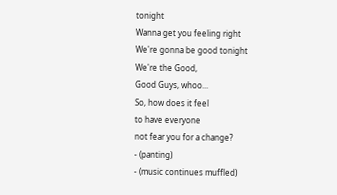tonight
Wanna get you feeling right
We're gonna be good tonight
We're the Good,
Good Guys, whoo...
So, how does it feel
to have everyone
not fear you for a change?
- (panting)
- (music continues muffled)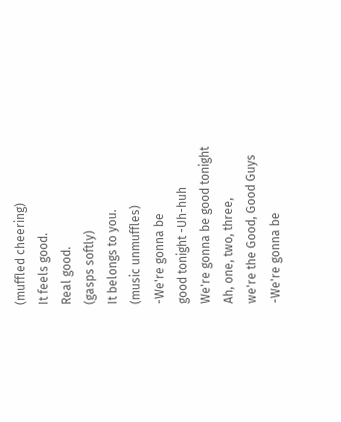(muffled cheering)
It feels good.
Real good.
(gasps softly)
It belongs to you.
(music unmuffles)
-We're gonna be
good tonight -Uh-huh
We're gonna be good tonight
Ah, one, two, three,
we're the Good, Good Guys
-We're gonna be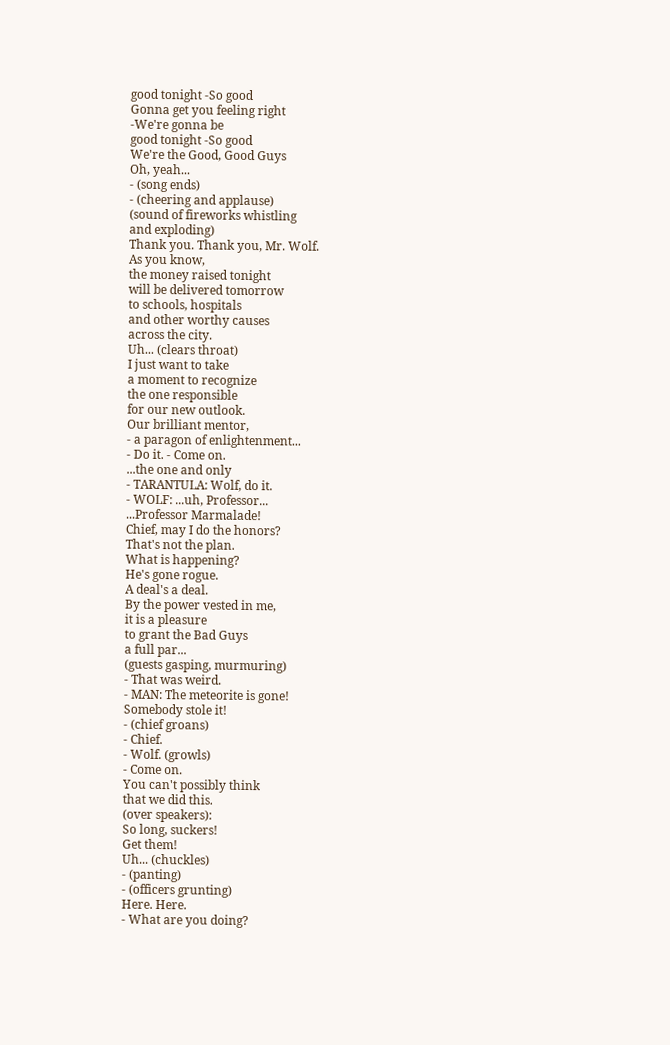good tonight -So good
Gonna get you feeling right
-We're gonna be
good tonight -So good
We're the Good, Good Guys
Oh, yeah...
- (song ends)
- (cheering and applause)
(sound of fireworks whistling
and exploding)
Thank you. Thank you, Mr. Wolf.
As you know,
the money raised tonight
will be delivered tomorrow
to schools, hospitals
and other worthy causes
across the city.
Uh... (clears throat)
I just want to take
a moment to recognize
the one responsible
for our new outlook.
Our brilliant mentor,
- a paragon of enlightenment...
- Do it. - Come on.
...the one and only
- TARANTULA: Wolf, do it.
- WOLF: ...uh, Professor...
...Professor Marmalade!
Chief, may I do the honors?
That's not the plan.
What is happening?
He's gone rogue.
A deal's a deal.
By the power vested in me,
it is a pleasure
to grant the Bad Guys
a full par...
(guests gasping, murmuring)
- That was weird.
- MAN: The meteorite is gone!
Somebody stole it!
- (chief groans)
- Chief.
- Wolf. (growls)
- Come on.
You can't possibly think
that we did this.
(over speakers):
So long, suckers!
Get them!
Uh... (chuckles)
- (panting)
- (officers grunting)
Here. Here.
- What are you doing?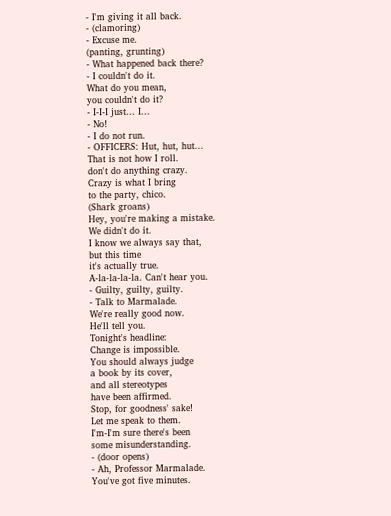- I'm giving it all back.
- (clamoring)
- Excuse me.
(panting, grunting)
- What happened back there?
- I couldn't do it.
What do you mean,
you couldn't do it?
- I-I-I just... I...
- No!
- I do not run.
- OFFICERS: Hut, hut, hut...
That is not how I roll.
don't do anything crazy.
Crazy is what I bring
to the party, chico.
(Shark groans)
Hey, you're making a mistake.
We didn't do it.
I know we always say that,
but this time
it's actually true.
A-la-la-la-la. Can't hear you.
- Guilty, guilty, guilty.
- Talk to Marmalade.
We're really good now.
He'll tell you.
Tonight's headline:
Change is impossible.
You should always judge
a book by its cover,
and all stereotypes
have been affirmed.
Stop, for goodness' sake!
Let me speak to them.
I'm-I'm sure there's been
some misunderstanding.
- (door opens)
- Ah, Professor Marmalade.
You've got five minutes.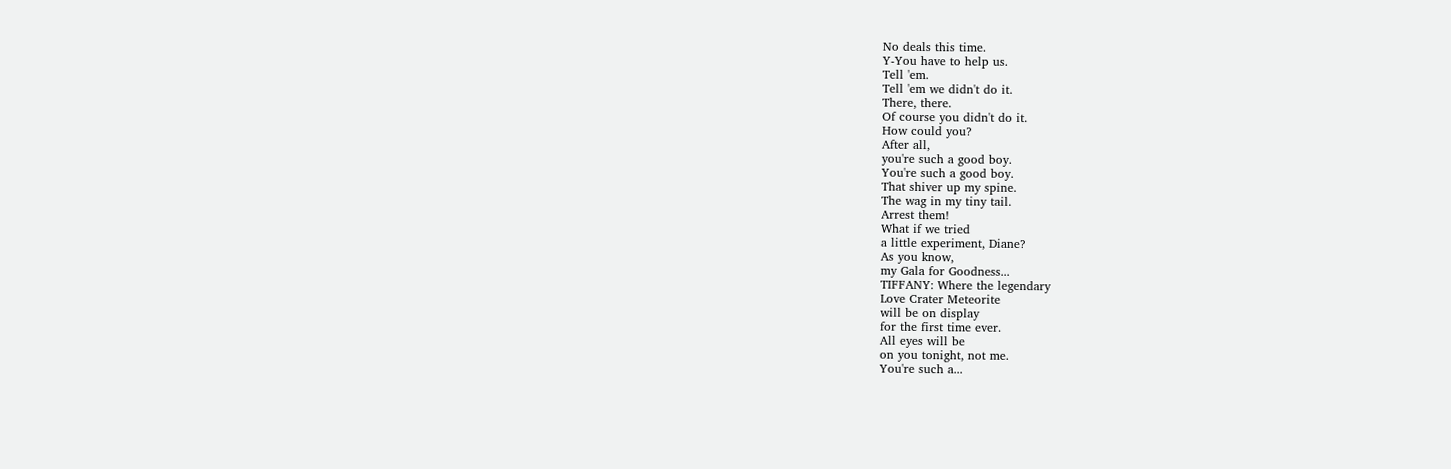No deals this time.
Y-You have to help us.
Tell 'em.
Tell 'em we didn't do it.
There, there.
Of course you didn't do it.
How could you?
After all,
you're such a good boy.
You're such a good boy.
That shiver up my spine.
The wag in my tiny tail.
Arrest them!
What if we tried
a little experiment, Diane?
As you know,
my Gala for Goodness...
TIFFANY: Where the legendary
Love Crater Meteorite
will be on display
for the first time ever.
All eyes will be
on you tonight, not me.
You're such a...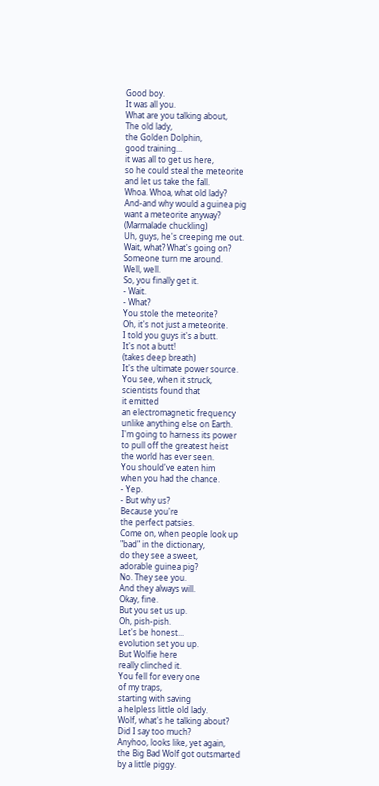Good boy.
It was all you.
What are you talking about,
The old lady,
the Golden Dolphin,
good training...
it was all to get us here,
so he could steal the meteorite
and let us take the fall.
Whoa. Whoa, what old lady?
And-and why would a guinea pig
want a meteorite anyway?
(Marmalade chuckling)
Uh, guys, he's creeping me out.
Wait, what? What's going on?
Someone turn me around.
Well, well.
So, you finally get it.
- Wait.
- What?
You stole the meteorite?
Oh, it's not just a meteorite.
I told you guys it's a butt.
It's not a butt!
(takes deep breath)
It's the ultimate power source.
You see, when it struck,
scientists found that
it emitted
an electromagnetic frequency
unlike anything else on Earth.
I'm going to harness its power
to pull off the greatest heist
the world has ever seen.
You should've eaten him
when you had the chance.
- Yep.
- But why us?
Because you're
the perfect patsies.
Come on, when people look up
"bad" in the dictionary,
do they see a sweet,
adorable guinea pig?
No. They see you.
And they always will.
Okay, fine.
But you set us up.
Oh, pish-pish.
Let's be honest...
evolution set you up.
But Wolfie here
really clinched it.
You fell for every one
of my traps,
starting with saving
a helpless little old lady.
Wolf, what's he talking about?
Did I say too much?
Anyhoo, looks like, yet again,
the Big Bad Wolf got outsmarted
by a little piggy.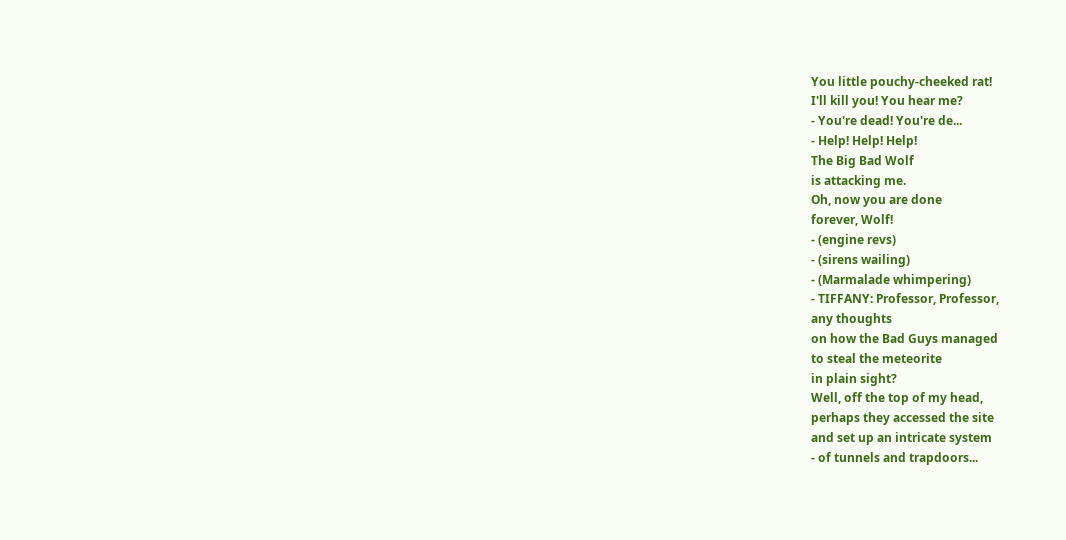You little pouchy-cheeked rat!
I'll kill you! You hear me?
- You're dead! You're de...
- Help! Help! Help!
The Big Bad Wolf
is attacking me.
Oh, now you are done
forever, Wolf!
- (engine revs)
- (sirens wailing)
- (Marmalade whimpering)
- TIFFANY: Professor, Professor,
any thoughts
on how the Bad Guys managed
to steal the meteorite
in plain sight?
Well, off the top of my head,
perhaps they accessed the site
and set up an intricate system
- of tunnels and trapdoors...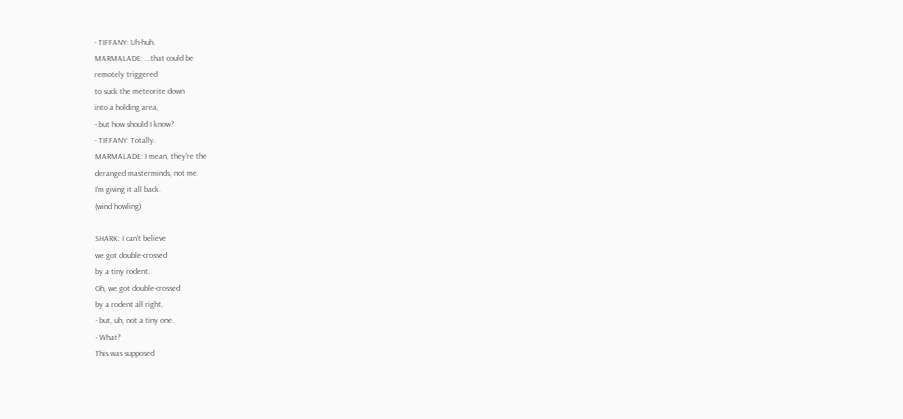- TIFFANY: Uh-huh.
MARMALADE: ...that could be
remotely triggered
to suck the meteorite down
into a holding area,
- but how should I know?
- TIFFANY: Totally.
MARMALADE: I mean, they're the
deranged masterminds, not me.
I'm giving it all back.
(wind howling)

SHARK: I can't believe
we got double-crossed
by a tiny rodent.
Oh, we got double-crossed
by a rodent all right,
- but, uh, not a tiny one.
- What?
This was supposed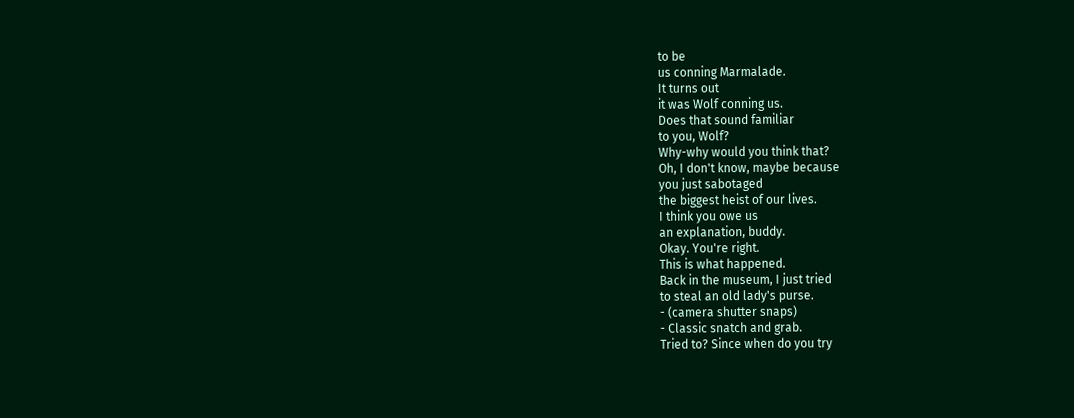to be
us conning Marmalade.
It turns out
it was Wolf conning us.
Does that sound familiar
to you, Wolf?
Why-why would you think that?
Oh, I don't know, maybe because
you just sabotaged
the biggest heist of our lives.
I think you owe us
an explanation, buddy.
Okay. You're right.
This is what happened.
Back in the museum, I just tried
to steal an old lady's purse.
- (camera shutter snaps)
- Classic snatch and grab.
Tried to? Since when do you try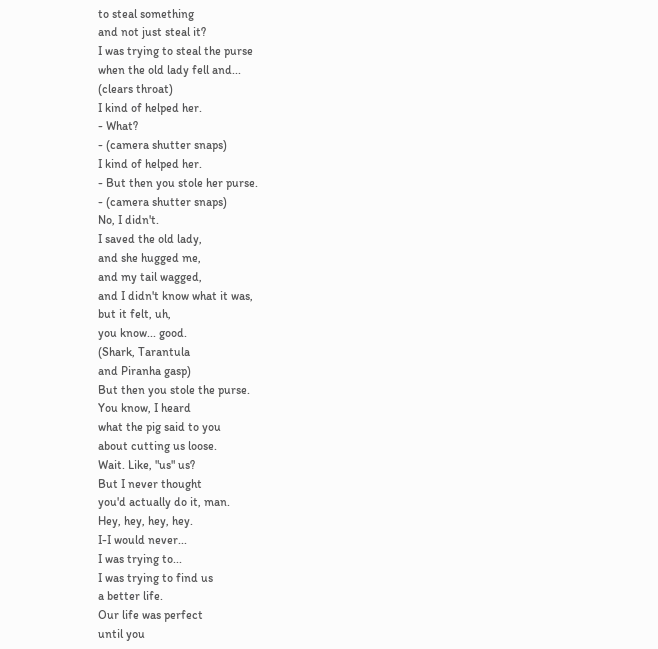to steal something
and not just steal it?
I was trying to steal the purse
when the old lady fell and...
(clears throat)
I kind of helped her.
- What?
- (camera shutter snaps)
I kind of helped her.
- But then you stole her purse.
- (camera shutter snaps)
No, I didn't.
I saved the old lady,
and she hugged me,
and my tail wagged,
and I didn't know what it was,
but it felt, uh,
you know... good.
(Shark, Tarantula
and Piranha gasp)
But then you stole the purse.
You know, I heard
what the pig said to you
about cutting us loose.
Wait. Like, "us" us?
But I never thought
you'd actually do it, man.
Hey, hey, hey, hey.
I-I would never...
I was trying to...
I was trying to find us
a better life.
Our life was perfect
until you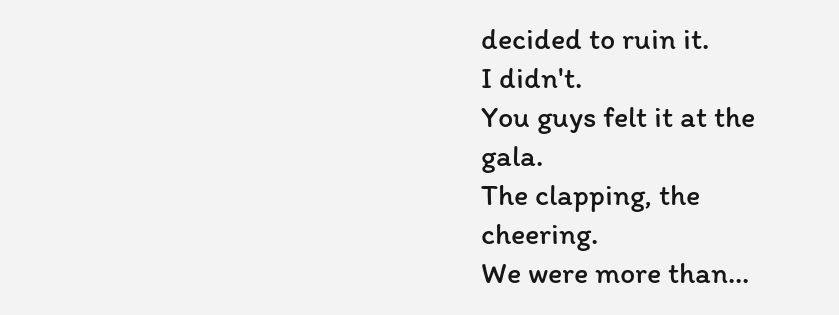decided to ruin it.
I didn't.
You guys felt it at the gala.
The clapping, the cheering.
We were more than...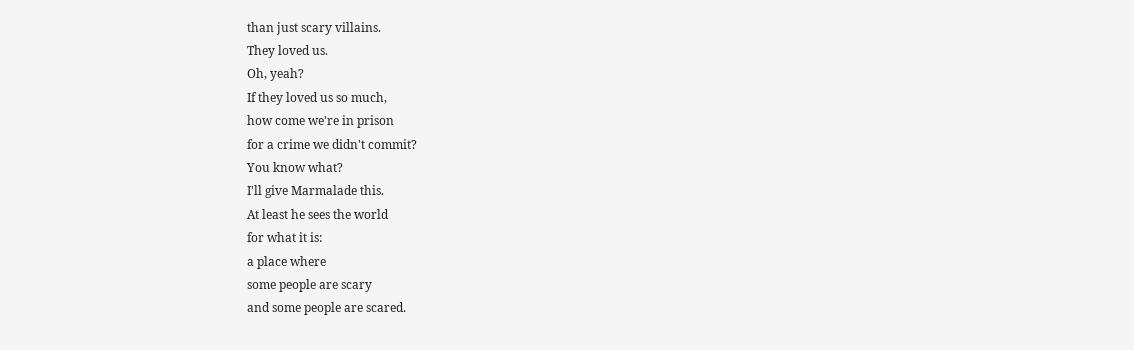than just scary villains.
They loved us.
Oh, yeah?
If they loved us so much,
how come we're in prison
for a crime we didn't commit?
You know what?
I'll give Marmalade this.
At least he sees the world
for what it is:
a place where
some people are scary
and some people are scared.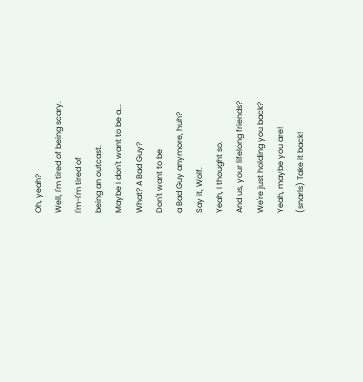Oh, yeah?
Well, I'm tired of being scary.
I'm-I'm tired of
being an outcast.
Maybe I don't want to be a...
What? A Bad Guy?
Don't want to be
a Bad Guy anymore, huh?
Say it, Wolf.
Yeah, I thought so.
And us, your lifelong friends?
We're just holding you back?
Yeah, maybe you are!
(snarls) Take it back!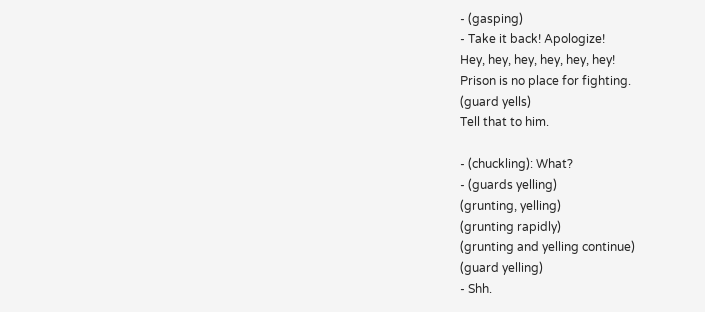- (gasping)
- Take it back! Apologize!
Hey, hey, hey, hey, hey, hey!
Prison is no place for fighting.
(guard yells)
Tell that to him.

- (chuckling): What?
- (guards yelling)
(grunting, yelling)
(grunting rapidly)
(grunting and yelling continue)
(guard yelling)
- Shh.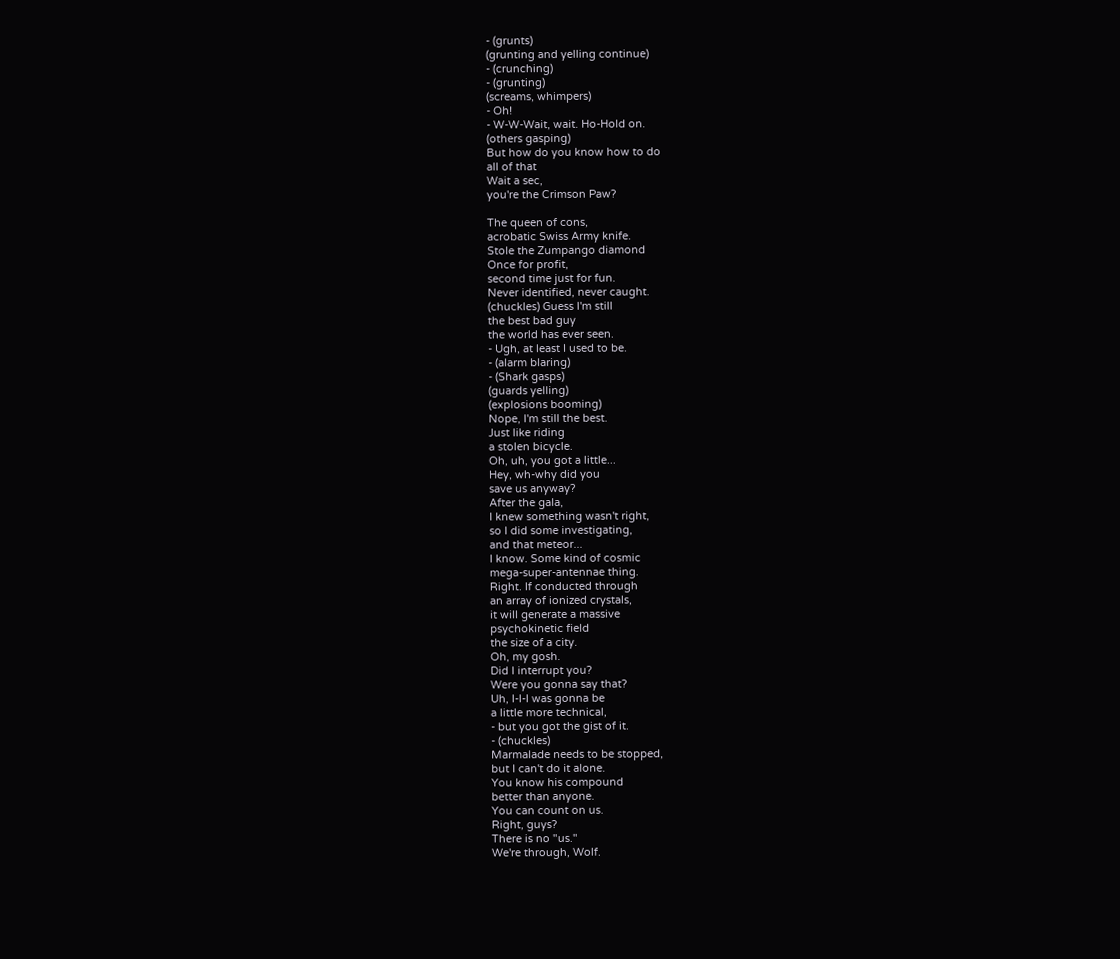- (grunts)
(grunting and yelling continue)
- (crunching)
- (grunting)
(screams, whimpers)
- Oh!
- W-W-Wait, wait. Ho-Hold on.
(others gasping)
But how do you know how to do
all of that
Wait a sec,
you're the Crimson Paw?

The queen of cons,
acrobatic Swiss Army knife.
Stole the Zumpango diamond
Once for profit,
second time just for fun.
Never identified, never caught.
(chuckles) Guess I'm still
the best bad guy
the world has ever seen.
- Ugh, at least I used to be.
- (alarm blaring)
- (Shark gasps)
(guards yelling)
(explosions booming)
Nope, I'm still the best.
Just like riding
a stolen bicycle.
Oh, uh, you got a little...
Hey, wh-why did you
save us anyway?
After the gala,
I knew something wasn't right,
so I did some investigating,
and that meteor...
I know. Some kind of cosmic
mega-super-antennae thing.
Right. If conducted through
an array of ionized crystals,
it will generate a massive
psychokinetic field
the size of a city.
Oh, my gosh.
Did I interrupt you?
Were you gonna say that?
Uh, I-I-I was gonna be
a little more technical,
- but you got the gist of it.
- (chuckles)
Marmalade needs to be stopped,
but I can't do it alone.
You know his compound
better than anyone.
You can count on us.
Right, guys?
There is no "us."
We're through, Wolf.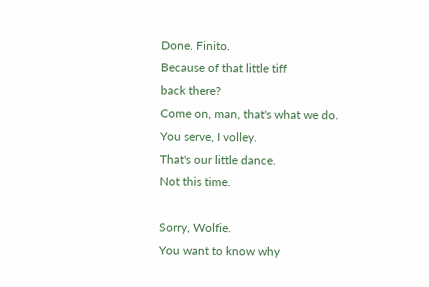Done. Finito.
Because of that little tiff
back there?
Come on, man, that's what we do.
You serve, I volley.
That's our little dance.
Not this time.

Sorry, Wolfie.
You want to know why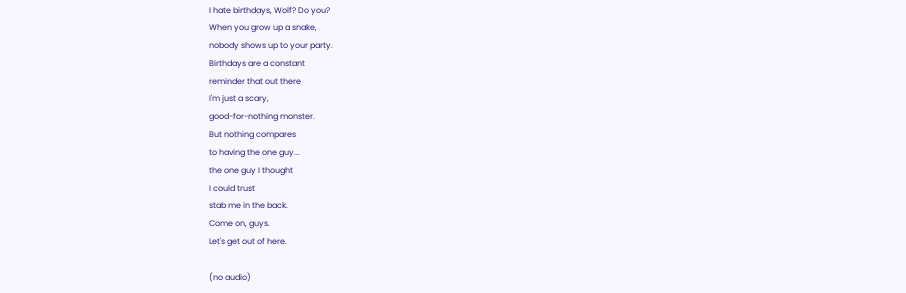I hate birthdays, Wolf? Do you?
When you grow up a snake,
nobody shows up to your party.
Birthdays are a constant
reminder that out there
I'm just a scary,
good-for-nothing monster.
But nothing compares
to having the one guy...
the one guy I thought
I could trust
stab me in the back.
Come on, guys.
Let's get out of here.

(no audio)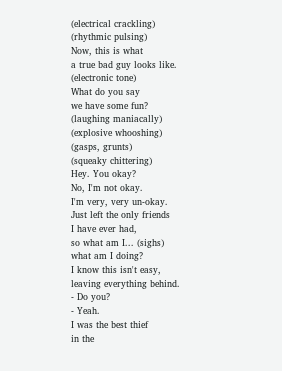(electrical crackling)
(rhythmic pulsing)
Now, this is what
a true bad guy looks like.
(electronic tone)
What do you say
we have some fun?
(laughing maniacally)
(explosive whooshing)
(gasps, grunts)
(squeaky chittering)
Hey. You okay?
No, I'm not okay.
I'm very, very un-okay.
Just left the only friends
I have ever had,
so what am I... (sighs)
what am I doing?
I know this isn't easy,
leaving everything behind.
- Do you?
- Yeah.
I was the best thief
in the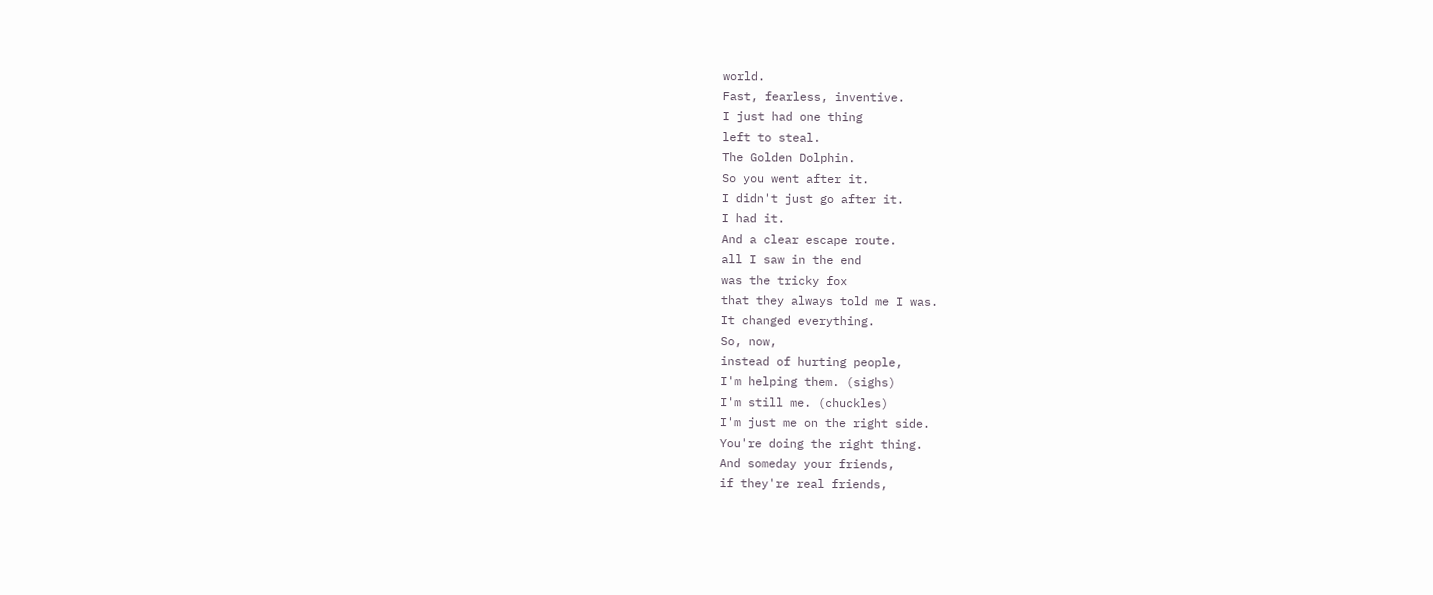world.
Fast, fearless, inventive.
I just had one thing
left to steal.
The Golden Dolphin.
So you went after it.
I didn't just go after it.
I had it.
And a clear escape route.
all I saw in the end
was the tricky fox
that they always told me I was.
It changed everything.
So, now,
instead of hurting people,
I'm helping them. (sighs)
I'm still me. (chuckles)
I'm just me on the right side.
You're doing the right thing.
And someday your friends,
if they're real friends,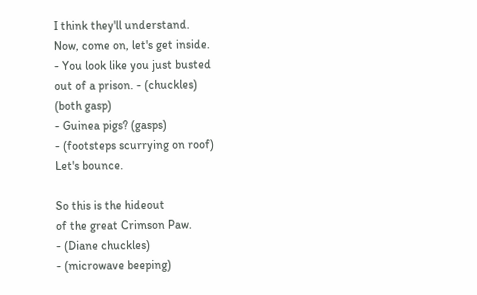I think they'll understand.
Now, come on, let's get inside.
- You look like you just busted
out of a prison. - (chuckles)
(both gasp)
- Guinea pigs? (gasps)
- (footsteps scurrying on roof)
Let's bounce.

So this is the hideout
of the great Crimson Paw.
- (Diane chuckles)
- (microwave beeping)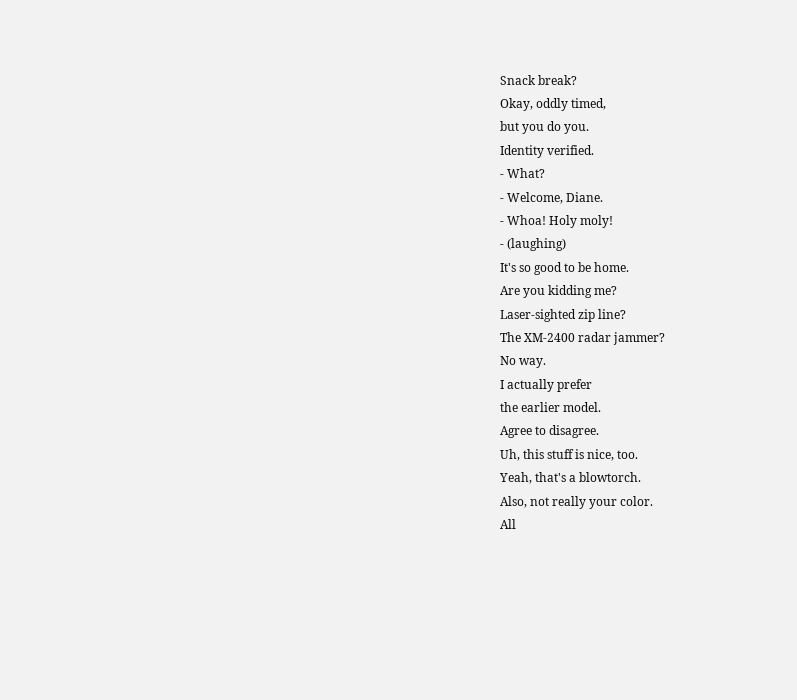Snack break?
Okay, oddly timed,
but you do you.
Identity verified.
- What?
- Welcome, Diane.
- Whoa! Holy moly!
- (laughing)
It's so good to be home.
Are you kidding me?
Laser-sighted zip line?
The XM-2400 radar jammer?
No way.
I actually prefer
the earlier model.
Agree to disagree.
Uh, this stuff is nice, too.
Yeah, that's a blowtorch.
Also, not really your color.
All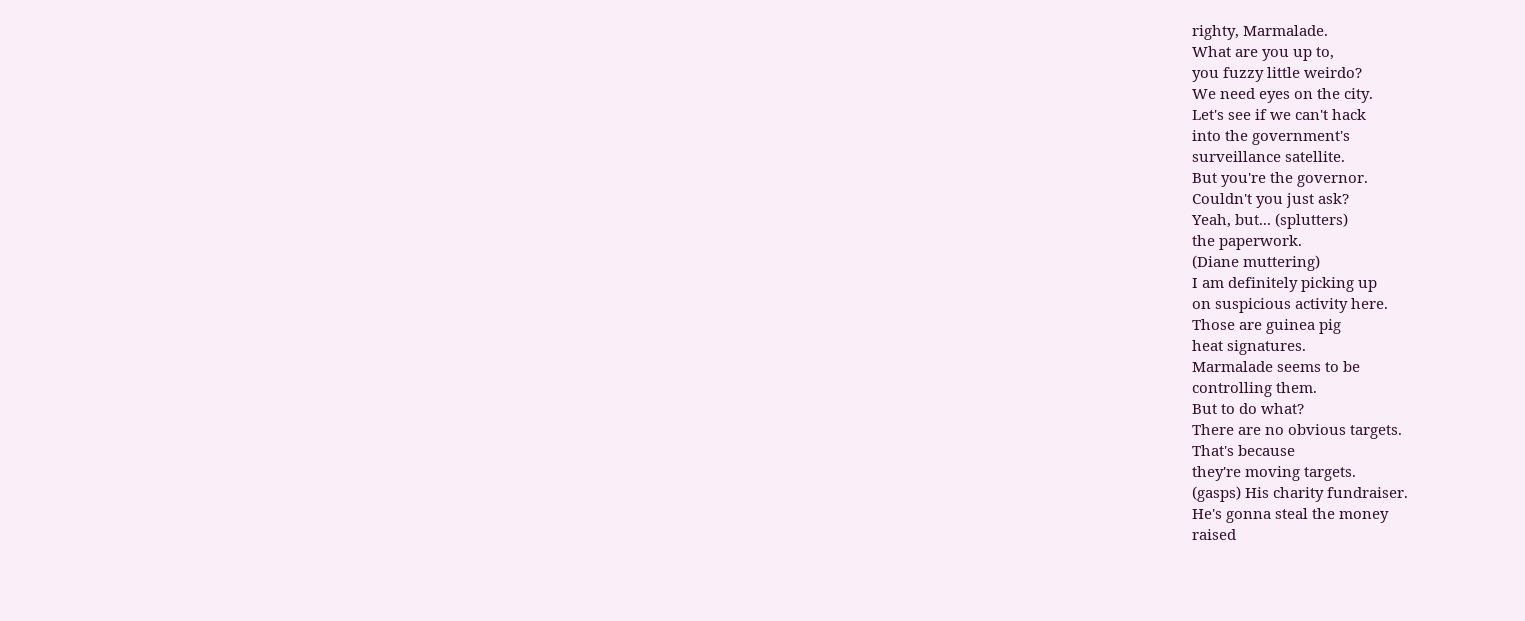righty, Marmalade.
What are you up to,
you fuzzy little weirdo?
We need eyes on the city.
Let's see if we can't hack
into the government's
surveillance satellite.
But you're the governor.
Couldn't you just ask?
Yeah, but... (splutters)
the paperwork.
(Diane muttering)
I am definitely picking up
on suspicious activity here.
Those are guinea pig
heat signatures.
Marmalade seems to be
controlling them.
But to do what?
There are no obvious targets.
That's because
they're moving targets.
(gasps) His charity fundraiser.
He's gonna steal the money
raised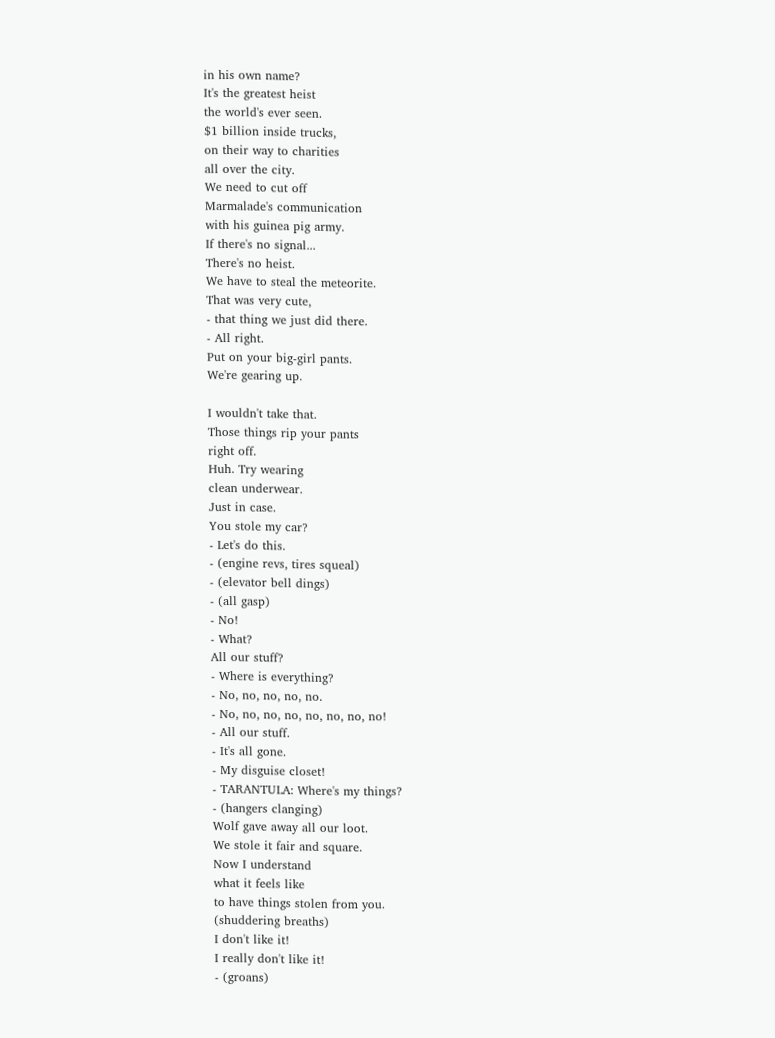in his own name?
It's the greatest heist
the world's ever seen.
$1 billion inside trucks,
on their way to charities
all over the city.
We need to cut off
Marmalade's communication
with his guinea pig army.
If there's no signal...
There's no heist.
We have to steal the meteorite.
That was very cute,
- that thing we just did there.
- All right.
Put on your big-girl pants.
We're gearing up.

I wouldn't take that.
Those things rip your pants
right off.
Huh. Try wearing
clean underwear.
Just in case.
You stole my car?
- Let's do this.
- (engine revs, tires squeal)
- (elevator bell dings)
- (all gasp)
- No!
- What?
All our stuff?
- Where is everything?
- No, no, no, no, no.
- No, no, no, no, no, no, no, no!
- All our stuff.
- It's all gone.
- My disguise closet!
- TARANTULA: Where's my things?
- (hangers clanging)
Wolf gave away all our loot.
We stole it fair and square.
Now I understand
what it feels like
to have things stolen from you.
(shuddering breaths)
I don't like it!
I really don't like it!
- (groans)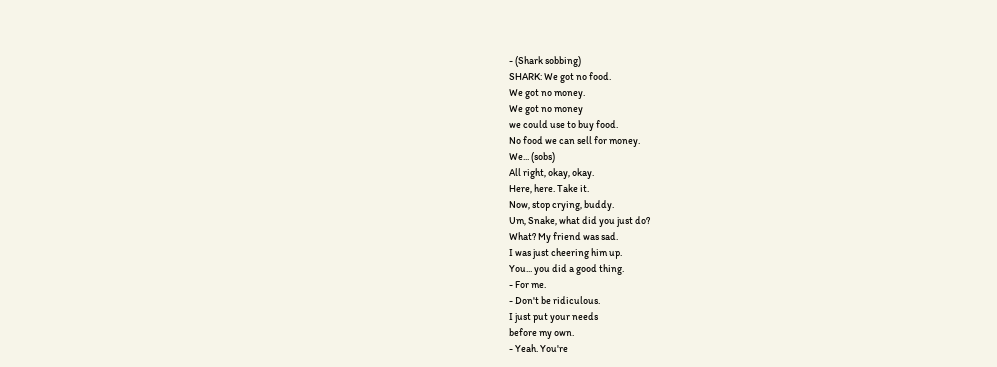- (Shark sobbing)
SHARK: We got no food.
We got no money.
We got no money
we could use to buy food.
No food we can sell for money.
We... (sobs)
All right, okay, okay.
Here, here. Take it.
Now, stop crying, buddy.
Um, Snake, what did you just do?
What? My friend was sad.
I was just cheering him up.
You... you did a good thing.
- For me.
- Don't be ridiculous.
I just put your needs
before my own.
- Yeah. You're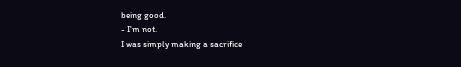being good.
- I'm not.
I was simply making a sacrifice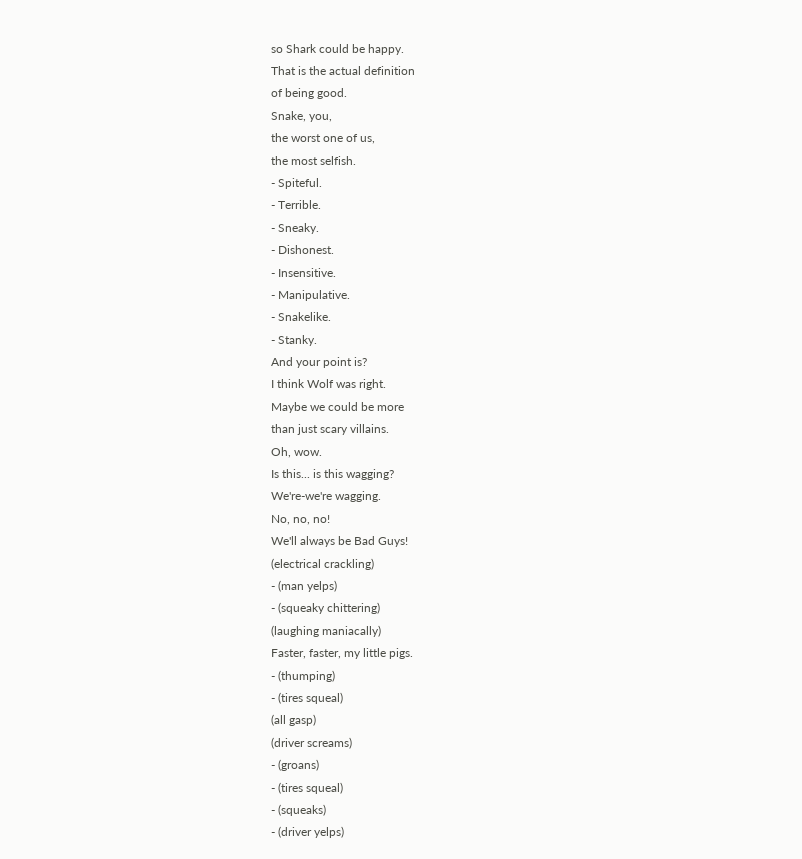so Shark could be happy.
That is the actual definition
of being good.
Snake, you,
the worst one of us,
the most selfish.
- Spiteful.
- Terrible.
- Sneaky.
- Dishonest.
- Insensitive.
- Manipulative.
- Snakelike.
- Stanky.
And your point is?
I think Wolf was right.
Maybe we could be more
than just scary villains.
Oh, wow.
Is this... is this wagging?
We're-we're wagging.
No, no, no!
We'll always be Bad Guys!
(electrical crackling)
- (man yelps)
- (squeaky chittering)
(laughing maniacally)
Faster, faster, my little pigs.
- (thumping)
- (tires squeal)
(all gasp)
(driver screams)
- (groans)
- (tires squeal)
- (squeaks)
- (driver yelps)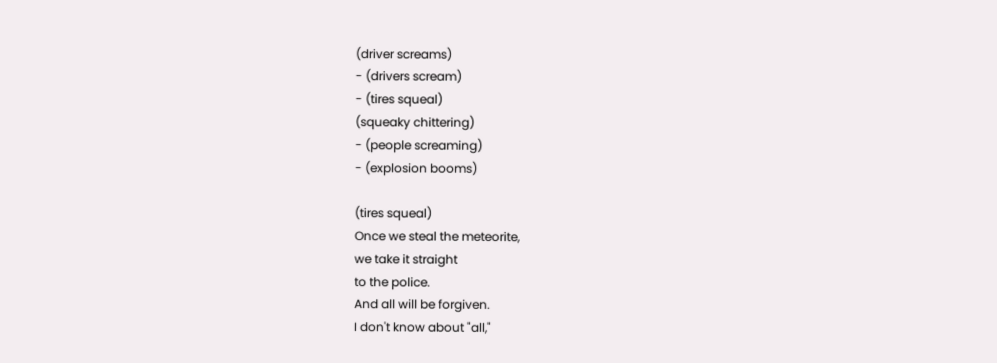(driver screams)
- (drivers scream)
- (tires squeal)
(squeaky chittering)
- (people screaming)
- (explosion booms)

(tires squeal)
Once we steal the meteorite,
we take it straight
to the police.
And all will be forgiven.
I don't know about "all,"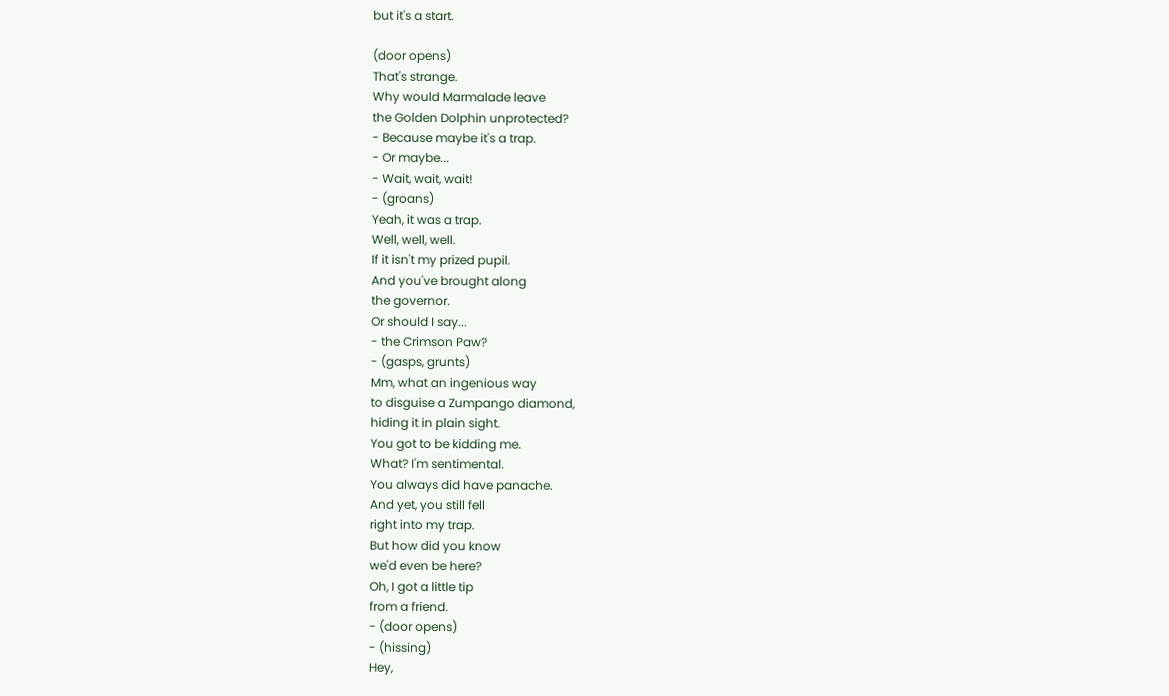but it's a start.

(door opens)
That's strange.
Why would Marmalade leave
the Golden Dolphin unprotected?
- Because maybe it's a trap.
- Or maybe...
- Wait, wait, wait!
- (groans)
Yeah, it was a trap.
Well, well, well.
If it isn't my prized pupil.
And you've brought along
the governor.
Or should I say...
- the Crimson Paw?
- (gasps, grunts)
Mm, what an ingenious way
to disguise a Zumpango diamond,
hiding it in plain sight.
You got to be kidding me.
What? I'm sentimental.
You always did have panache.
And yet, you still fell
right into my trap.
But how did you know
we'd even be here?
Oh, I got a little tip
from a friend.
- (door opens)
- (hissing)
Hey,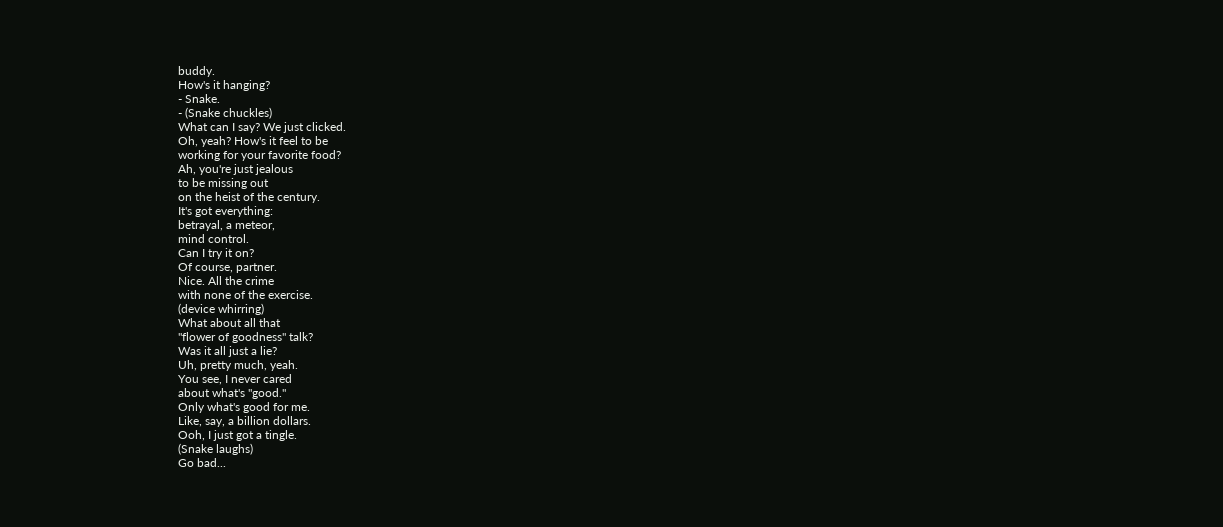buddy.
How's it hanging?
- Snake.
- (Snake chuckles)
What can I say? We just clicked.
Oh, yeah? How's it feel to be
working for your favorite food?
Ah, you're just jealous
to be missing out
on the heist of the century.
It's got everything:
betrayal, a meteor,
mind control.
Can I try it on?
Of course, partner.
Nice. All the crime
with none of the exercise.
(device whirring)
What about all that
"flower of goodness" talk?
Was it all just a lie?
Uh, pretty much, yeah.
You see, I never cared
about what's "good."
Only what's good for me.
Like, say, a billion dollars.
Ooh, I just got a tingle.
(Snake laughs)
Go bad...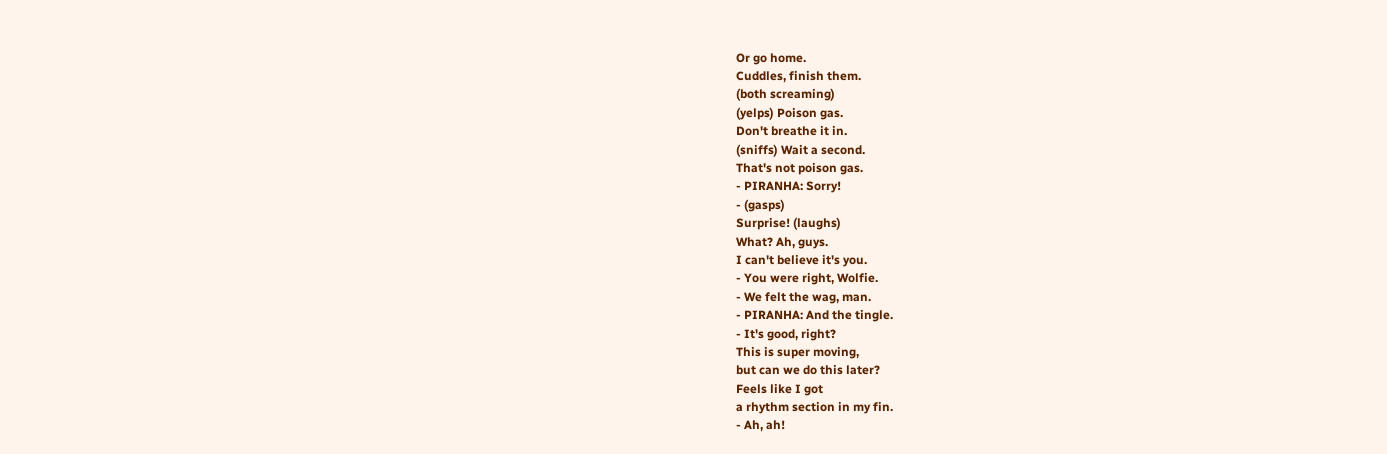Or go home.
Cuddles, finish them.
(both screaming)
(yelps) Poison gas.
Don't breathe it in.
(sniffs) Wait a second.
That's not poison gas.
- PIRANHA: Sorry!
- (gasps)
Surprise! (laughs)
What? Ah, guys.
I can't believe it's you.
- You were right, Wolfie.
- We felt the wag, man.
- PIRANHA: And the tingle.
- It's good, right?
This is super moving,
but can we do this later?
Feels like I got
a rhythm section in my fin.
- Ah, ah!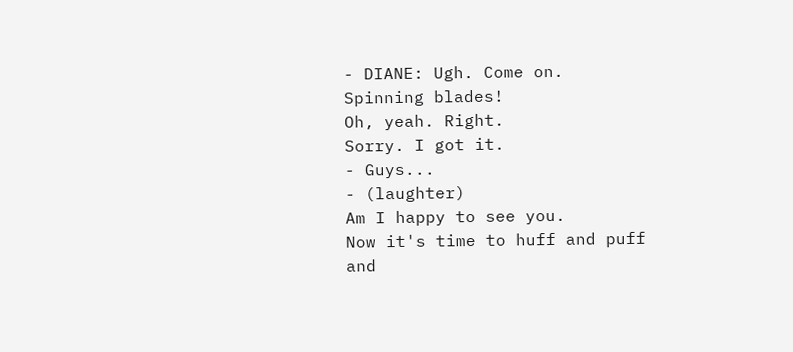- DIANE: Ugh. Come on.
Spinning blades!
Oh, yeah. Right.
Sorry. I got it.
- Guys...
- (laughter)
Am I happy to see you.
Now it's time to huff and puff
and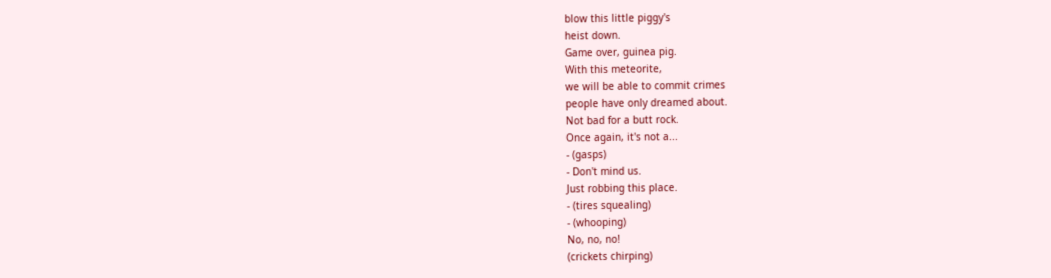blow this little piggy's
heist down.
Game over, guinea pig.
With this meteorite,
we will be able to commit crimes
people have only dreamed about.
Not bad for a butt rock.
Once again, it's not a...
- (gasps)
- Don't mind us.
Just robbing this place.
- (tires squealing)
- (whooping)
No, no, no!
(crickets chirping)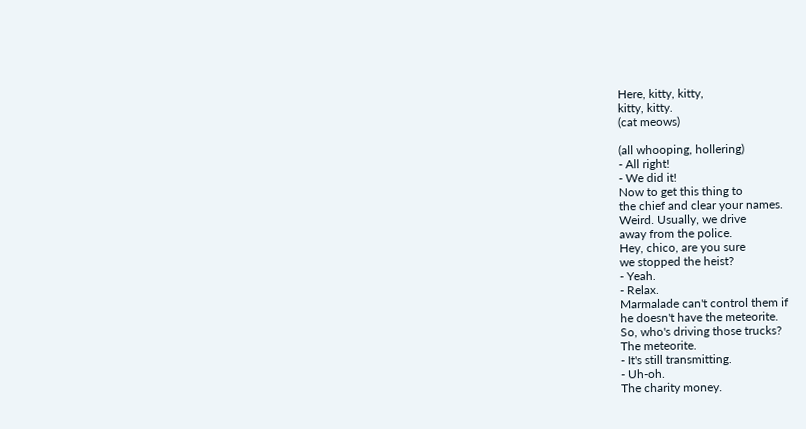Here, kitty, kitty,
kitty, kitty.
(cat meows)

(all whooping, hollering)
- All right!
- We did it!
Now to get this thing to
the chief and clear your names.
Weird. Usually, we drive
away from the police.
Hey, chico, are you sure
we stopped the heist?
- Yeah.
- Relax.
Marmalade can't control them if
he doesn't have the meteorite.
So, who's driving those trucks?
The meteorite.
- It's still transmitting.
- Uh-oh.
The charity money.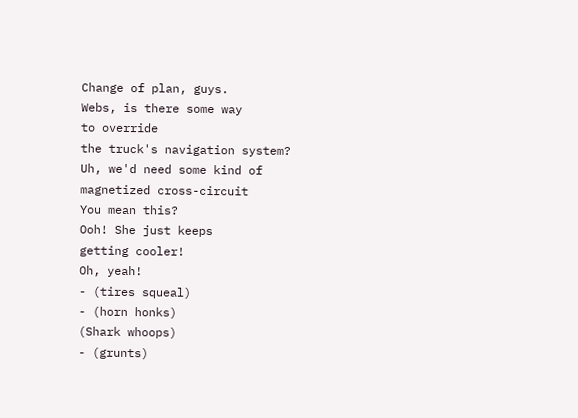Change of plan, guys.
Webs, is there some way
to override
the truck's navigation system?
Uh, we'd need some kind of
magnetized cross-circuit
You mean this?
Ooh! She just keeps
getting cooler!
Oh, yeah!
- (tires squeal)
- (horn honks)
(Shark whoops)
- (grunts)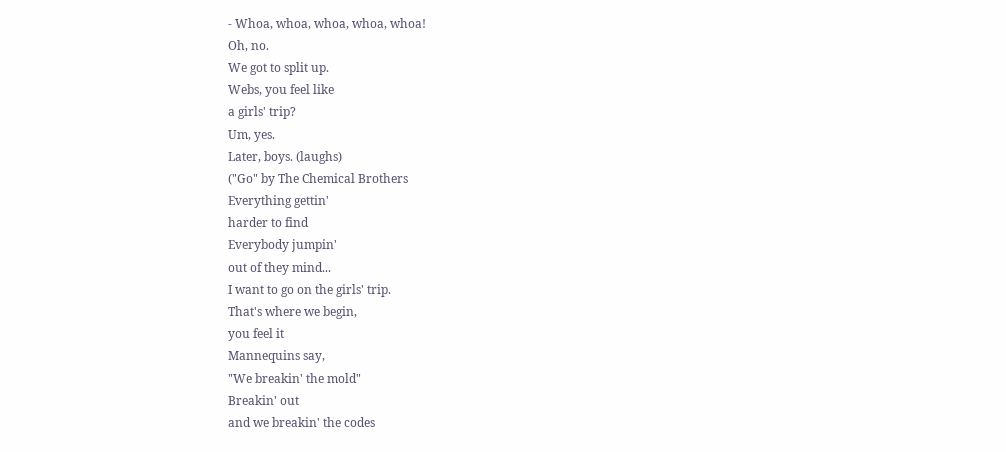- Whoa, whoa, whoa, whoa, whoa!
Oh, no.
We got to split up.
Webs, you feel like
a girls' trip?
Um, yes.
Later, boys. (laughs)
("Go" by The Chemical Brothers
Everything gettin'
harder to find
Everybody jumpin'
out of they mind...
I want to go on the girls' trip.
That's where we begin,
you feel it
Mannequins say,
"We breakin' the mold"
Breakin' out
and we breakin' the codes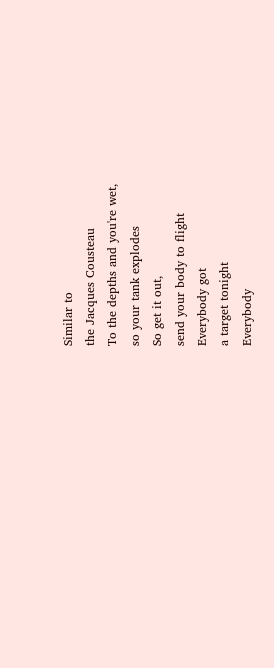Similar to
the Jacques Cousteau
To the depths and you're wet,
so your tank explodes
So get it out,
send your body to flight
Everybody got
a target tonight
Everybody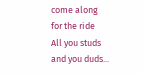come along
for the ride
All you studs
and you duds...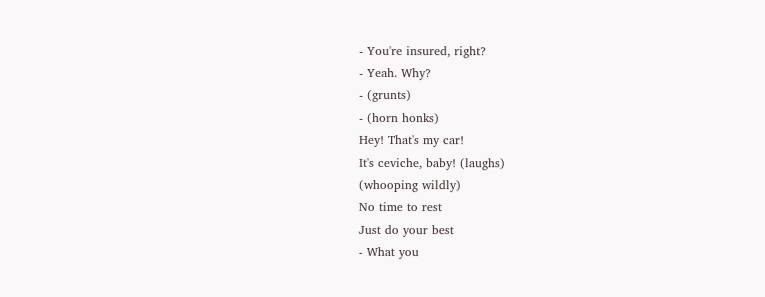- You're insured, right?
- Yeah. Why?
- (grunts)
- (horn honks)
Hey! That's my car!
It's ceviche, baby! (laughs)
(whooping wildly)
No time to rest
Just do your best
- What you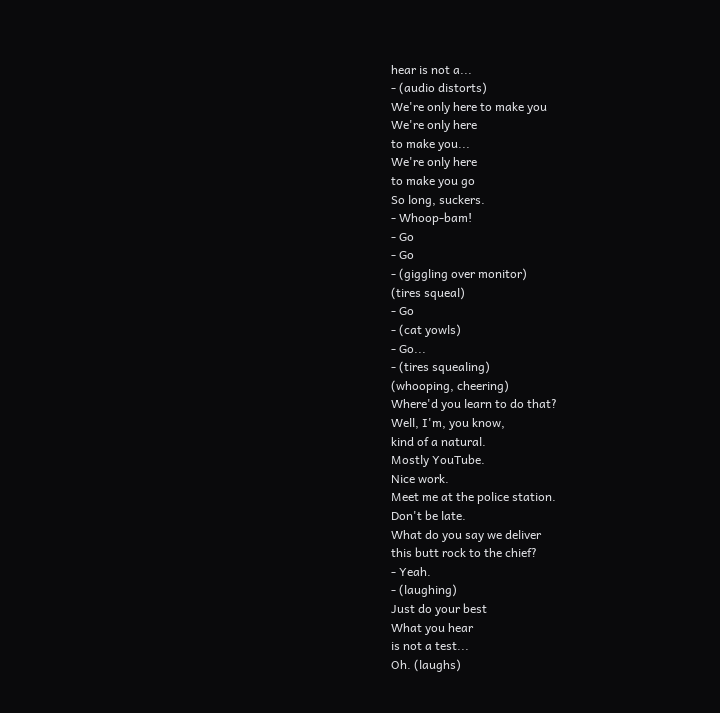hear is not a...
- (audio distorts)
We're only here to make you
We're only here
to make you...
We're only here
to make you go
So long, suckers.
- Whoop-bam!
- Go
- Go
- (giggling over monitor)
(tires squeal)
- Go
- (cat yowls)
- Go...
- (tires squealing)
(whooping, cheering)
Where'd you learn to do that?
Well, I'm, you know,
kind of a natural.
Mostly YouTube.
Nice work.
Meet me at the police station.
Don't be late.
What do you say we deliver
this butt rock to the chief?
- Yeah.
- (laughing)
Just do your best
What you hear
is not a test...
Oh. (laughs)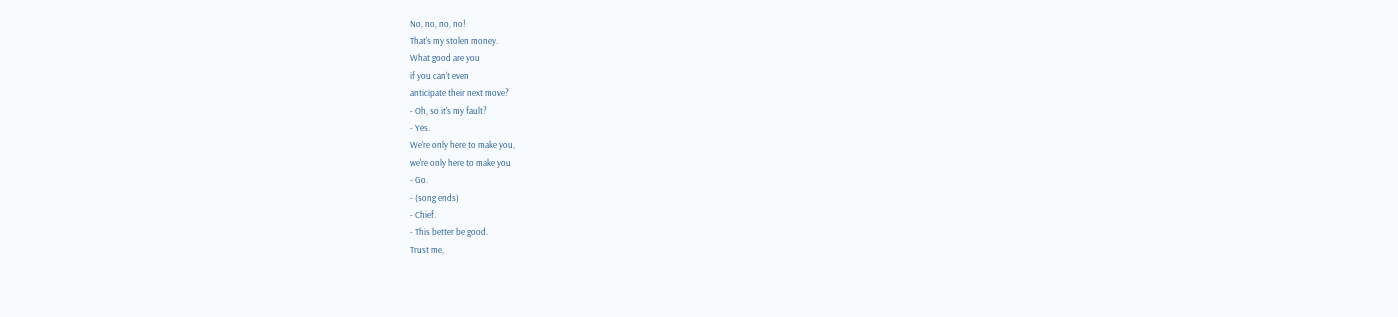No, no, no, no!
That's my stolen money.
What good are you
if you can't even
anticipate their next move?
- Oh, so it's my fault?
- Yes.
We're only here to make you,
we're only here to make you
- Go.
- (song ends)
- Chief.
- This better be good.
Trust me,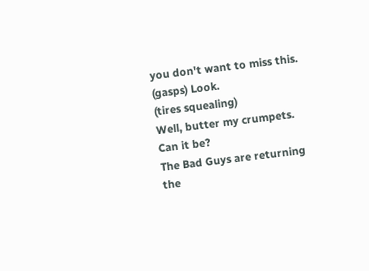you don't want to miss this.
(gasps) Look.
(tires squealing)
Well, butter my crumpets.
Can it be?
The Bad Guys are returning
the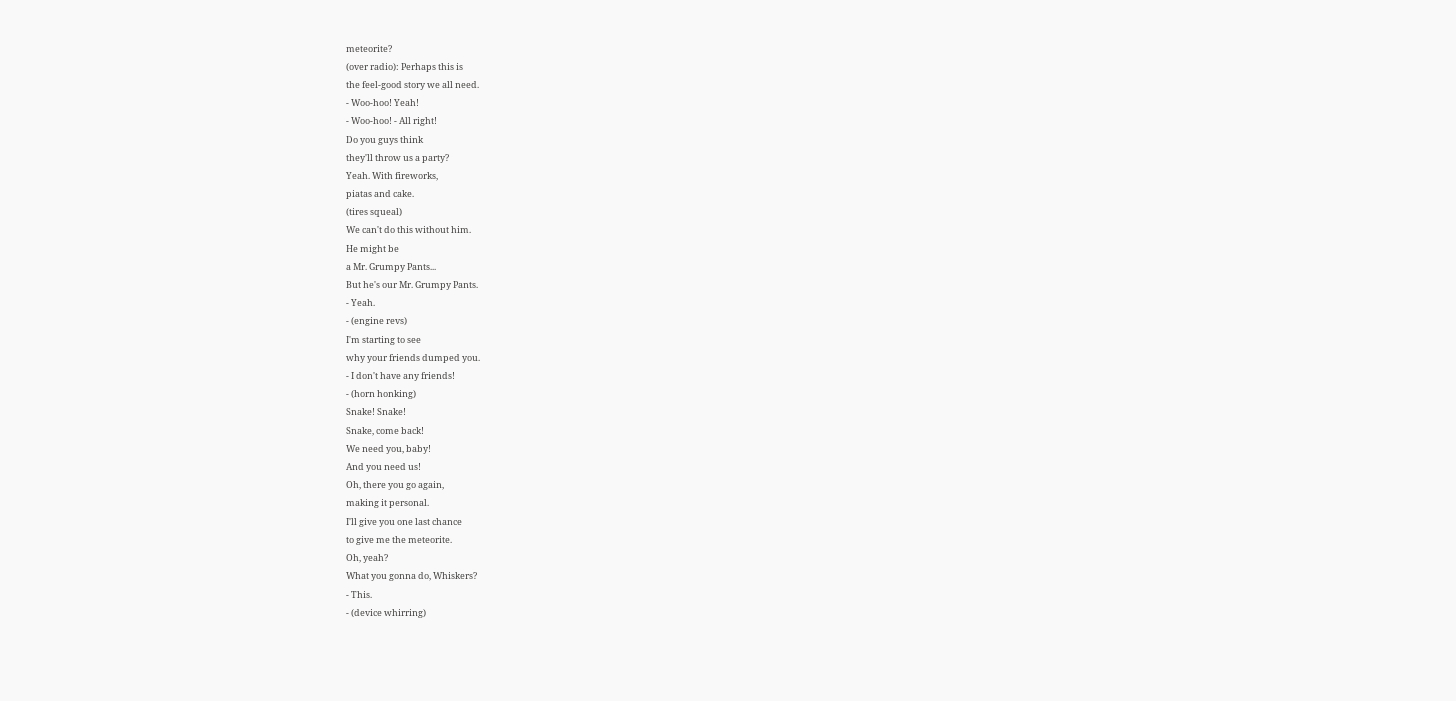meteorite?
(over radio): Perhaps this is
the feel-good story we all need.
- Woo-hoo! Yeah!
- Woo-hoo! - All right!
Do you guys think
they'll throw us a party?
Yeah. With fireworks,
piatas and cake.
(tires squeal)
We can't do this without him.
He might be
a Mr. Grumpy Pants...
But he's our Mr. Grumpy Pants.
- Yeah.
- (engine revs)
I'm starting to see
why your friends dumped you.
- I don't have any friends!
- (horn honking)
Snake! Snake!
Snake, come back!
We need you, baby!
And you need us!
Oh, there you go again,
making it personal.
I'll give you one last chance
to give me the meteorite.
Oh, yeah?
What you gonna do, Whiskers?
- This.
- (device whirring)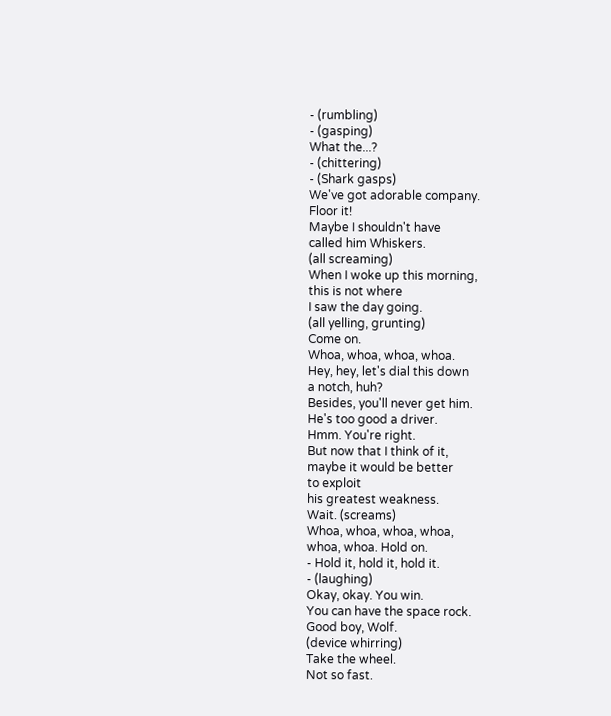- (rumbling)
- (gasping)
What the...?
- (chittering)
- (Shark gasps)
We've got adorable company.
Floor it!
Maybe I shouldn't have
called him Whiskers.
(all screaming)
When I woke up this morning,
this is not where
I saw the day going.
(all yelling, grunting)
Come on.
Whoa, whoa, whoa, whoa.
Hey, hey, let's dial this down
a notch, huh?
Besides, you'll never get him.
He's too good a driver.
Hmm. You're right.
But now that I think of it,
maybe it would be better
to exploit
his greatest weakness.
Wait. (screams)
Whoa, whoa, whoa, whoa,
whoa, whoa. Hold on.
- Hold it, hold it, hold it.
- (laughing)
Okay, okay. You win.
You can have the space rock.
Good boy, Wolf.
(device whirring)
Take the wheel.
Not so fast.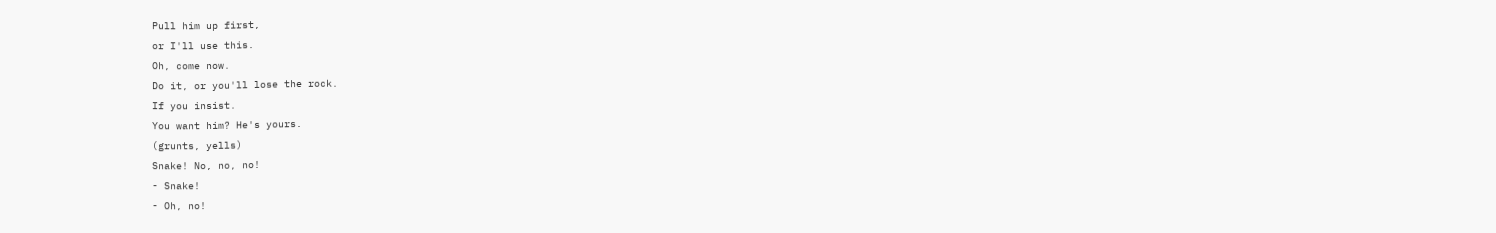Pull him up first,
or I'll use this.
Oh, come now.
Do it, or you'll lose the rock.
If you insist.
You want him? He's yours.
(grunts, yells)
Snake! No, no, no!
- Snake!
- Oh, no!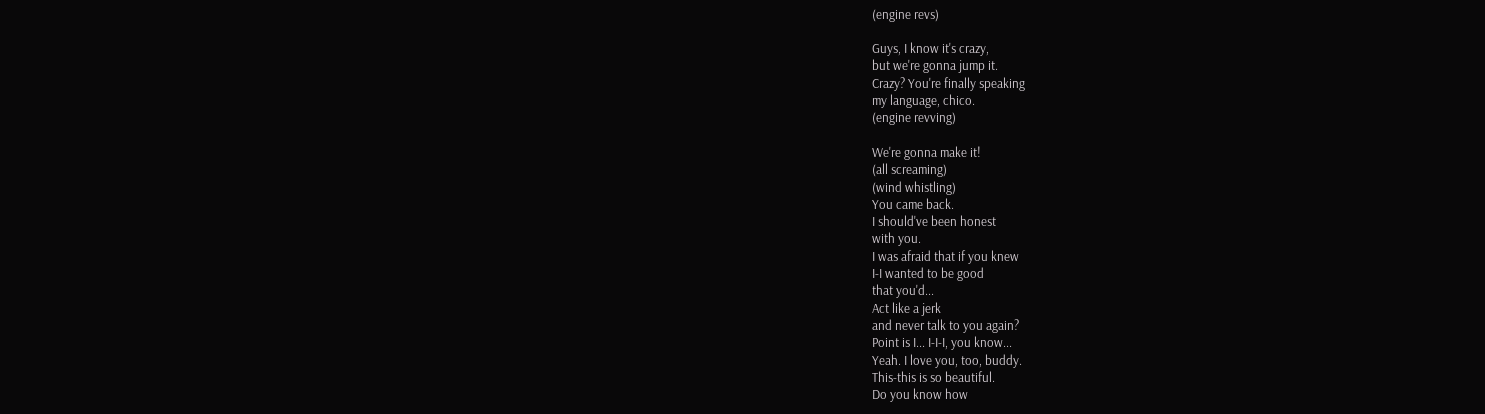(engine revs)

Guys, I know it's crazy,
but we're gonna jump it.
Crazy? You're finally speaking
my language, chico.
(engine revving)

We're gonna make it!
(all screaming)
(wind whistling)
You came back.
I should've been honest
with you.
I was afraid that if you knew
I-I wanted to be good
that you'd...
Act like a jerk
and never talk to you again?
Point is I... I-I-I, you know...
Yeah. I love you, too, buddy.
This-this is so beautiful.
Do you know how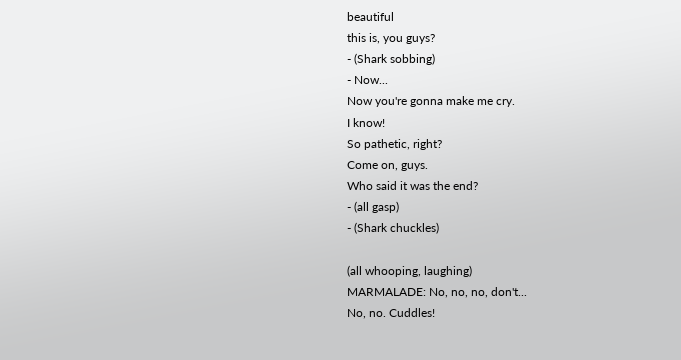beautiful
this is, you guys?
- (Shark sobbing)
- Now...
Now you're gonna make me cry.
I know!
So pathetic, right?
Come on, guys.
Who said it was the end?
- (all gasp)
- (Shark chuckles)

(all whooping, laughing)
MARMALADE: No, no, no, don't...
No, no. Cuddles!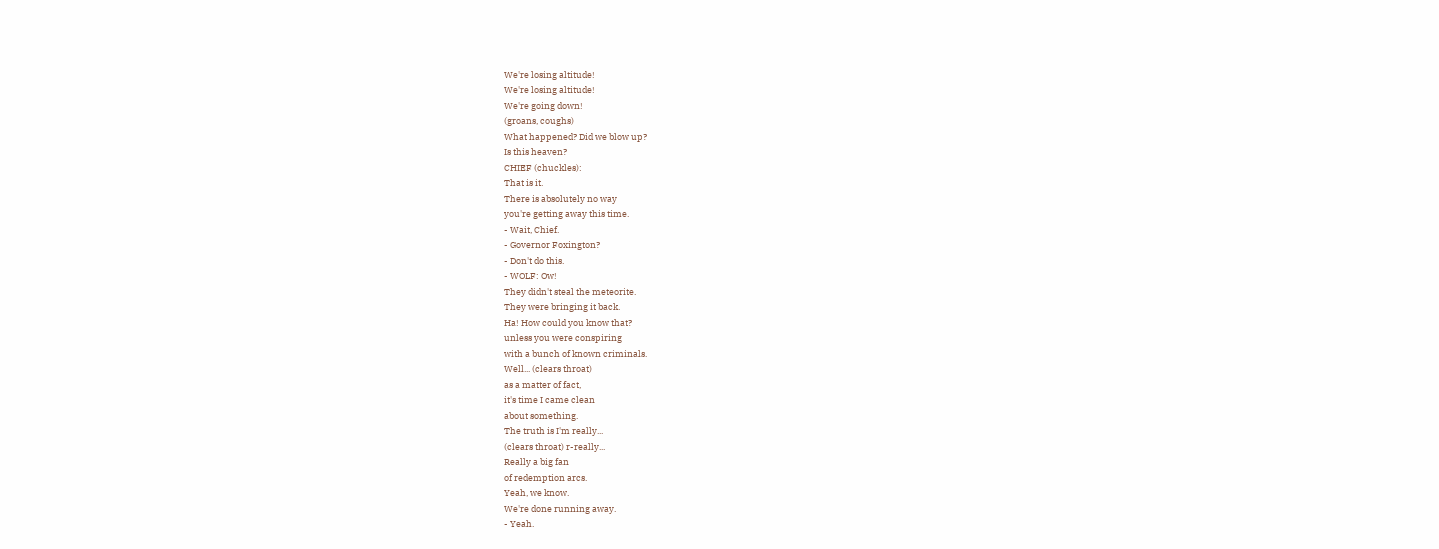We're losing altitude!
We're losing altitude!
We're going down!
(groans, coughs)
What happened? Did we blow up?
Is this heaven?
CHIEF (chuckles):
That is it.
There is absolutely no way
you're getting away this time.
- Wait, Chief.
- Governor Foxington?
- Don't do this.
- WOLF: Ow!
They didn't steal the meteorite.
They were bringing it back.
Ha! How could you know that?
unless you were conspiring
with a bunch of known criminals.
Well... (clears throat)
as a matter of fact,
it's time I came clean
about something.
The truth is I'm really...
(clears throat) r-really...
Really a big fan
of redemption arcs.
Yeah, we know.
We're done running away.
- Yeah.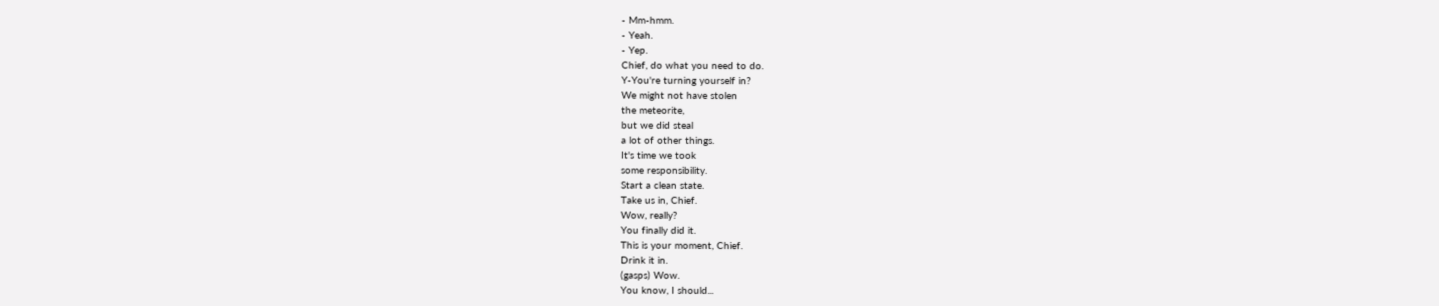- Mm-hmm.
- Yeah.
- Yep.
Chief, do what you need to do.
Y-You're turning yourself in?
We might not have stolen
the meteorite,
but we did steal
a lot of other things.
It's time we took
some responsibility.
Start a clean state.
Take us in, Chief.
Wow, really?
You finally did it.
This is your moment, Chief.
Drink it in.
(gasps) Wow.
You know, I should...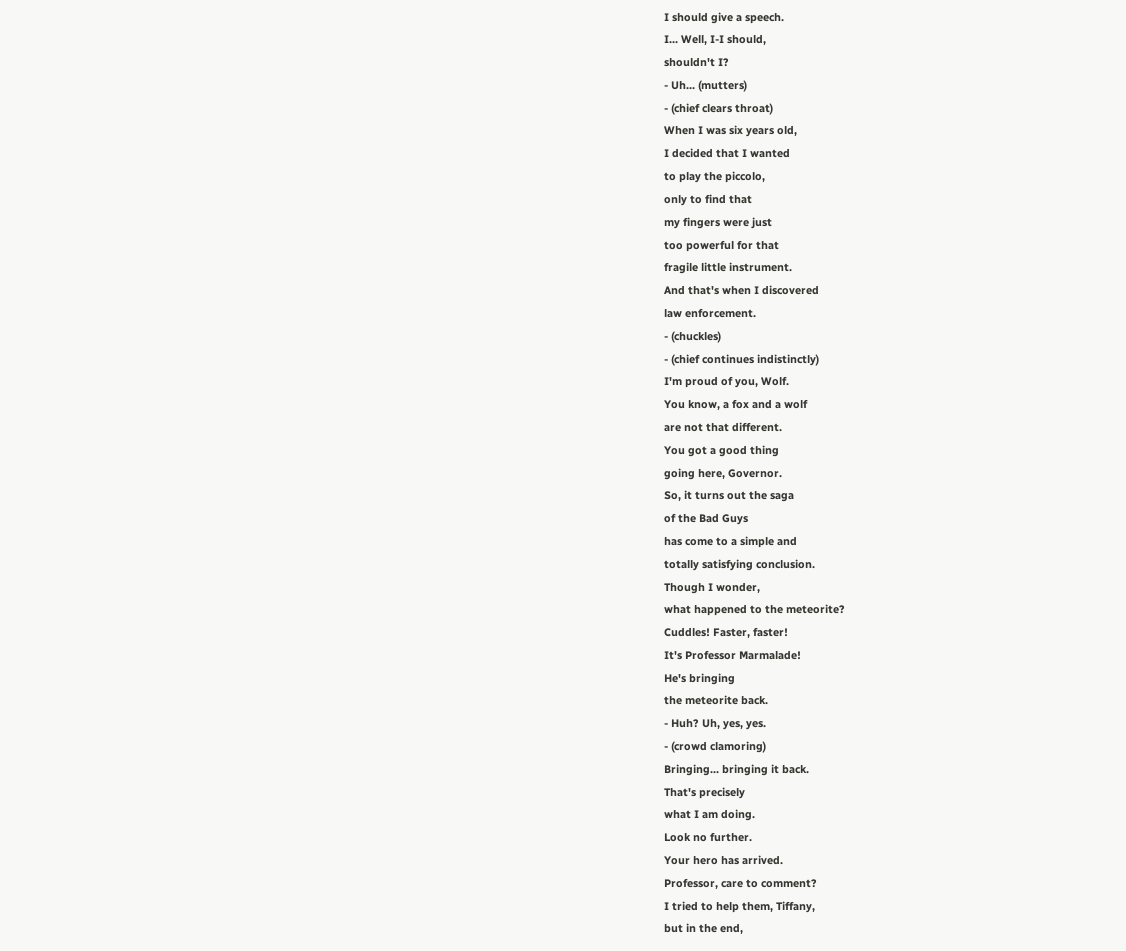I should give a speech.
I... Well, I-I should,
shouldn't I?
- Uh... (mutters)
- (chief clears throat)
When I was six years old,
I decided that I wanted
to play the piccolo,
only to find that
my fingers were just
too powerful for that
fragile little instrument.
And that's when I discovered
law enforcement.
- (chuckles)
- (chief continues indistinctly)
I'm proud of you, Wolf.
You know, a fox and a wolf
are not that different.
You got a good thing
going here, Governor.
So, it turns out the saga
of the Bad Guys
has come to a simple and
totally satisfying conclusion.
Though I wonder,
what happened to the meteorite?
Cuddles! Faster, faster!
It's Professor Marmalade!
He's bringing
the meteorite back.
- Huh? Uh, yes, yes.
- (crowd clamoring)
Bringing... bringing it back.
That's precisely
what I am doing.
Look no further.
Your hero has arrived.
Professor, care to comment?
I tried to help them, Tiffany,
but in the end,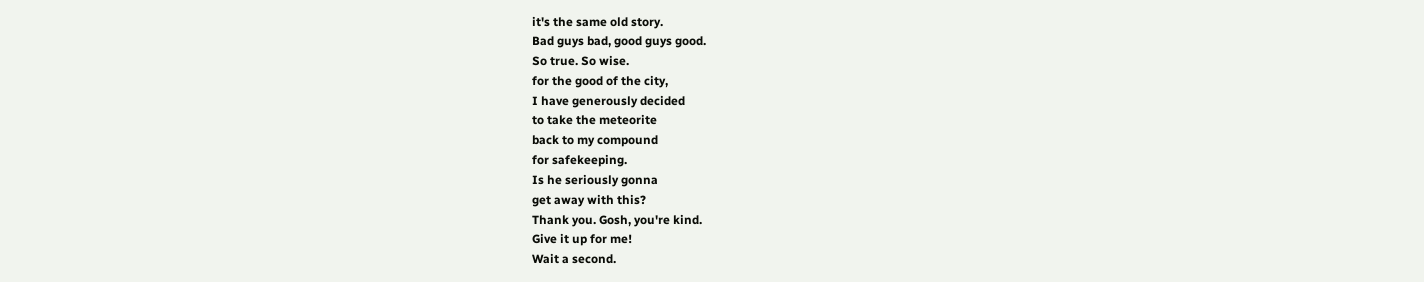it's the same old story.
Bad guys bad, good guys good.
So true. So wise.
for the good of the city,
I have generously decided
to take the meteorite
back to my compound
for safekeeping.
Is he seriously gonna
get away with this?
Thank you. Gosh, you're kind.
Give it up for me!
Wait a second.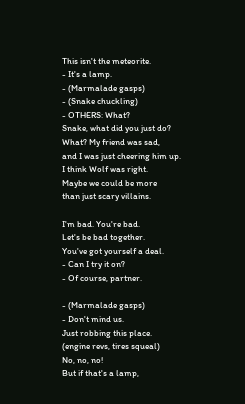This isn't the meteorite.
- It's a lamp.
- (Marmalade gasps)
- (Snake chuckling)
- OTHERS: What?
Snake, what did you just do?
What? My friend was sad,
and I was just cheering him up.
I think Wolf was right.
Maybe we could be more
than just scary villains.

I'm bad. You're bad.
Let's be bad together.
You've got yourself a deal.
- Can I try it on?
- Of course, partner.

- (Marmalade gasps)
- Don't mind us.
Just robbing this place.
(engine revs, tires squeal)
No, no, no!
But if that's a lamp,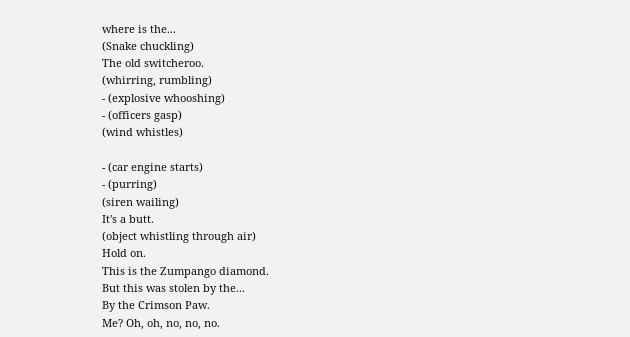where is the...
(Snake chuckling)
The old switcheroo.
(whirring, rumbling)
- (explosive whooshing)
- (officers gasp)
(wind whistles)

- (car engine starts)
- (purring)
(siren wailing)
It's a butt.
(object whistling through air)
Hold on.
This is the Zumpango diamond.
But this was stolen by the...
By the Crimson Paw.
Me? Oh, oh, no, no, no.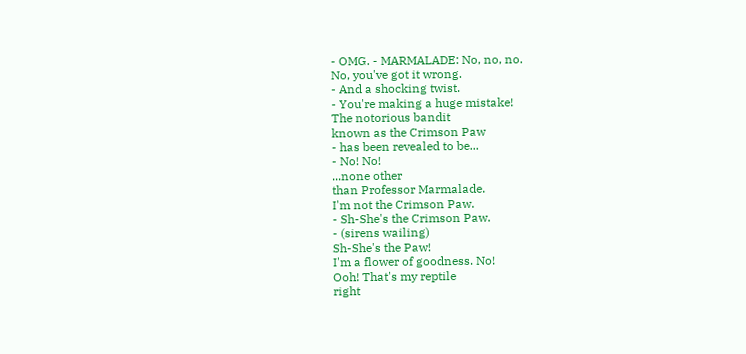- OMG. - MARMALADE: No, no, no.
No, you've got it wrong.
- And a shocking twist.
- You're making a huge mistake!
The notorious bandit
known as the Crimson Paw
- has been revealed to be...
- No! No!
...none other
than Professor Marmalade.
I'm not the Crimson Paw.
- Sh-She's the Crimson Paw.
- (sirens wailing)
Sh-She's the Paw!
I'm a flower of goodness. No!
Ooh! That's my reptile
right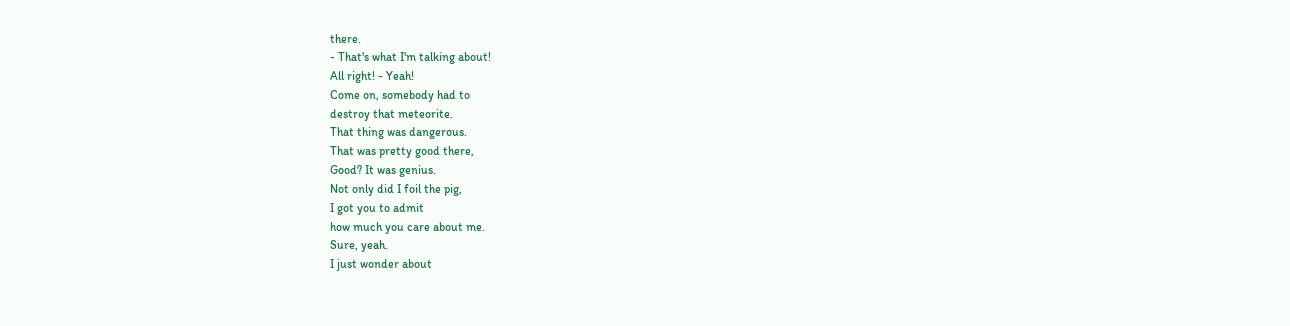there.
- That's what I'm talking about!
All right! - Yeah!
Come on, somebody had to
destroy that meteorite.
That thing was dangerous.
That was pretty good there,
Good? It was genius.
Not only did I foil the pig,
I got you to admit
how much you care about me.
Sure, yeah.
I just wonder about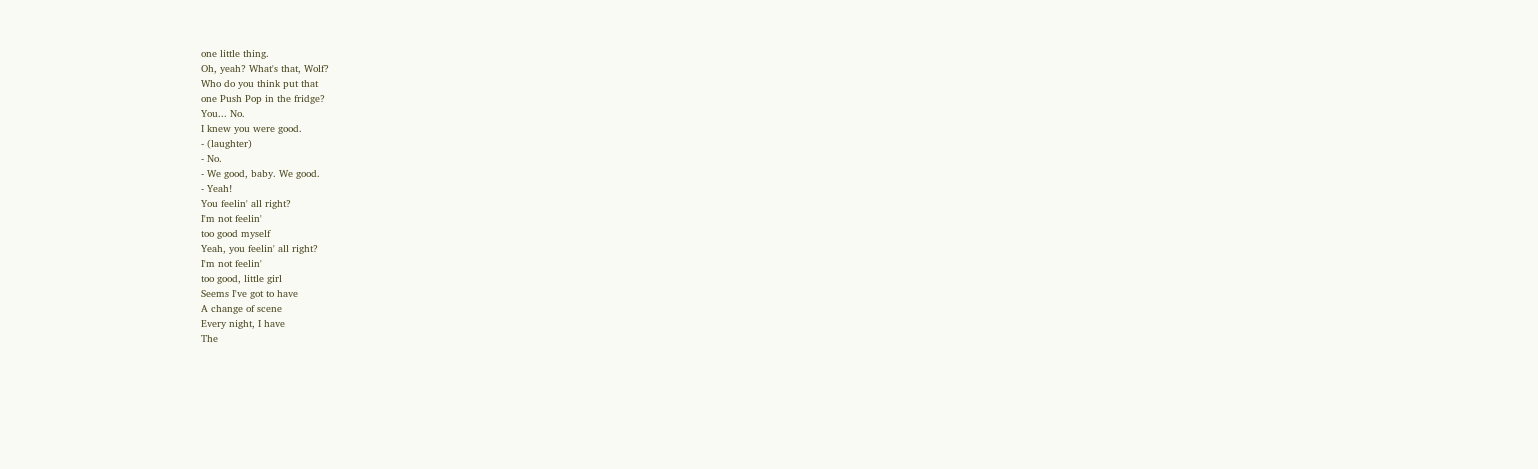one little thing.
Oh, yeah? What's that, Wolf?
Who do you think put that
one Push Pop in the fridge?
You... No.
I knew you were good.
- (laughter)
- No.
- We good, baby. We good.
- Yeah!
You feelin' all right?
I'm not feelin'
too good myself
Yeah, you feelin' all right?
I'm not feelin'
too good, little girl
Seems I've got to have
A change of scene
Every night, I have
The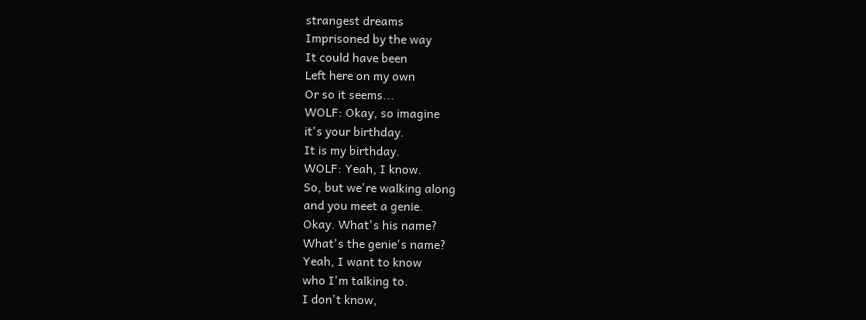strangest dreams
Imprisoned by the way
It could have been
Left here on my own
Or so it seems...
WOLF: Okay, so imagine
it's your birthday.
It is my birthday.
WOLF: Yeah, I know.
So, but we're walking along
and you meet a genie.
Okay. What's his name?
What's the genie's name?
Yeah, I want to know
who I'm talking to.
I don't know,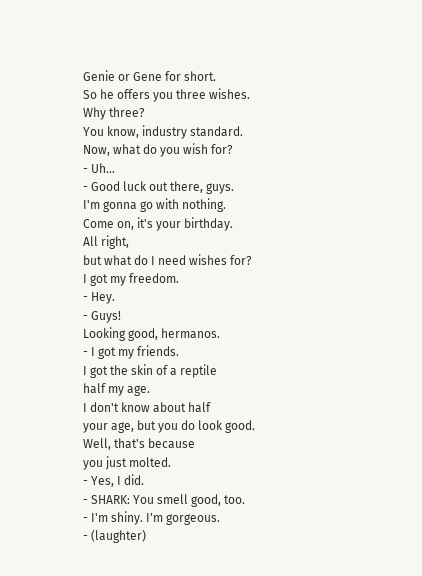Genie or Gene for short.
So he offers you three wishes.
Why three?
You know, industry standard.
Now, what do you wish for?
- Uh...
- Good luck out there, guys.
I'm gonna go with nothing.
Come on, it's your birthday.
All right,
but what do I need wishes for?
I got my freedom.
- Hey.
- Guys!
Looking good, hermanos.
- I got my friends.
I got the skin of a reptile
half my age.
I don't know about half
your age, but you do look good.
Well, that's because
you just molted.
- Yes, I did.
- SHARK: You smell good, too.
- I'm shiny. I'm gorgeous.
- (laughter)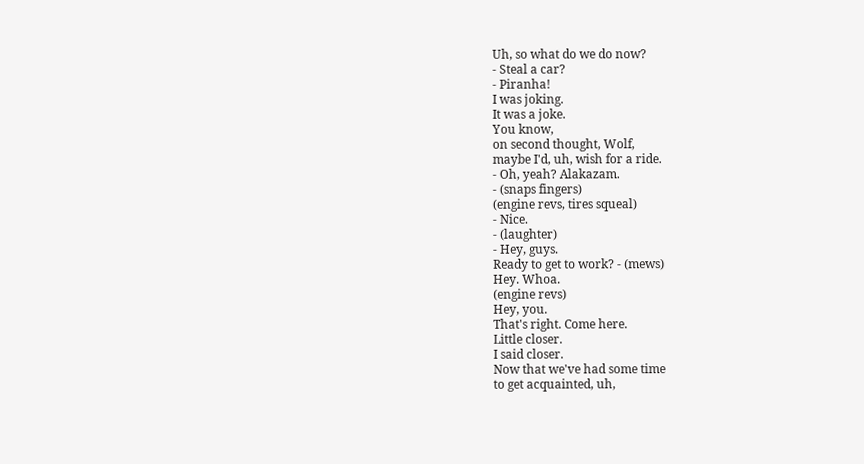Uh, so what do we do now?
- Steal a car?
- Piranha!
I was joking.
It was a joke.
You know,
on second thought, Wolf,
maybe I'd, uh, wish for a ride.
- Oh, yeah? Alakazam.
- (snaps fingers)
(engine revs, tires squeal)
- Nice.
- (laughter)
- Hey, guys.
Ready to get to work? - (mews)
Hey. Whoa.
(engine revs)
Hey, you.
That's right. Come here.
Little closer.
I said closer.
Now that we've had some time
to get acquainted, uh,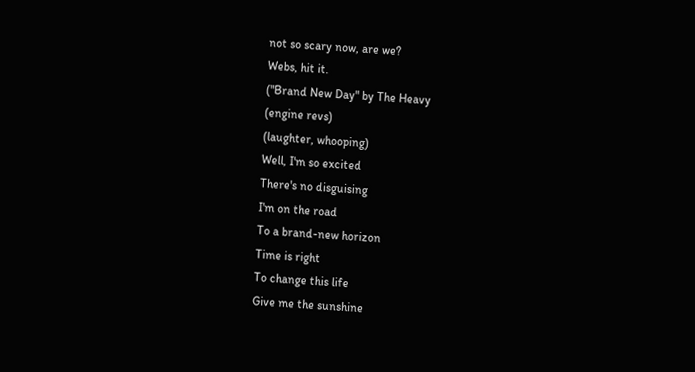not so scary now, are we?
Webs, hit it.
("Brand New Day" by The Heavy
(engine revs)
(laughter, whooping)
Well, I'm so excited
There's no disguising
I'm on the road
To a brand-new horizon
Time is right
To change this life
Give me the sunshine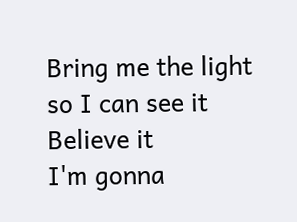Bring me the light
so I can see it
Believe it
I'm gonna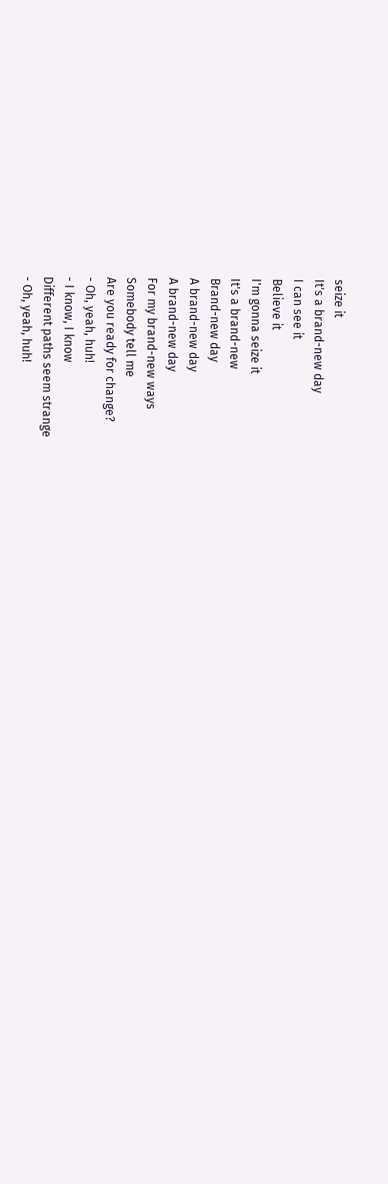seize it
It's a brand-new day
I can see it
Believe it
I'm gonna seize it
It's a brand-new
Brand-new day
A brand-new day
A brand-new day
For my brand-new ways
Somebody tell me
Are you ready for change?
- Oh, yeah, huh!
- I know, I know
Different paths seem strange
- Oh, yeah, huh!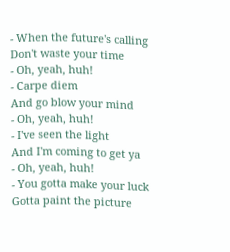- When the future's calling
Don't waste your time
- Oh, yeah, huh!
- Carpe diem
And go blow your mind
- Oh, yeah, huh!
- I've seen the light
And I'm coming to get ya
- Oh, yeah, huh!
- You gotta make your luck
Gotta paint the picture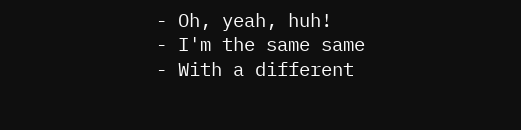- Oh, yeah, huh!
- I'm the same same
- With a different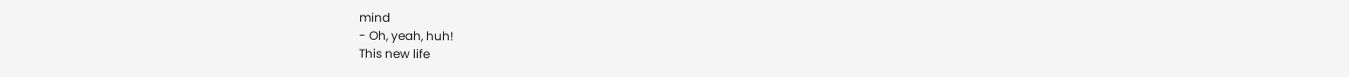mind
- Oh, yeah, huh!
This new life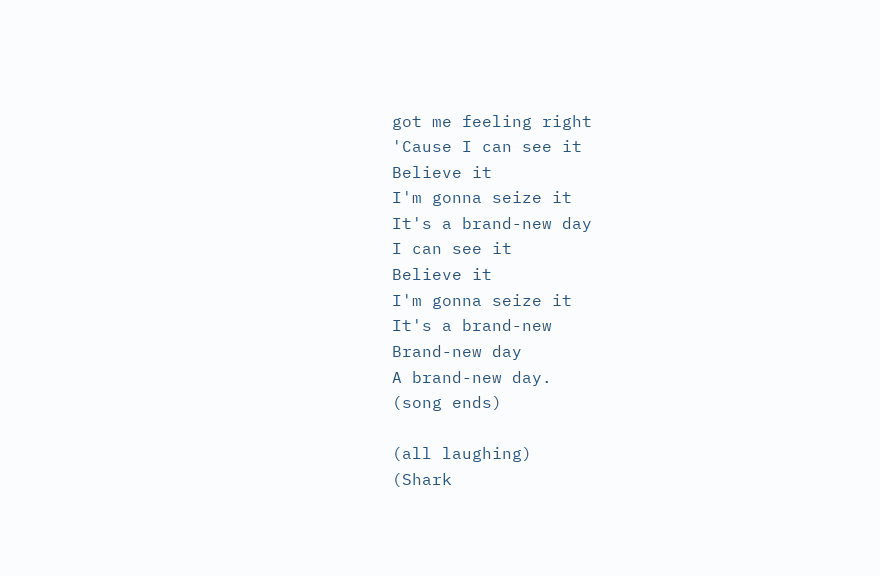got me feeling right
'Cause I can see it
Believe it
I'm gonna seize it
It's a brand-new day
I can see it
Believe it
I'm gonna seize it
It's a brand-new
Brand-new day
A brand-new day.
(song ends)

(all laughing)
(Shark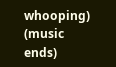whooping)
(music ends)